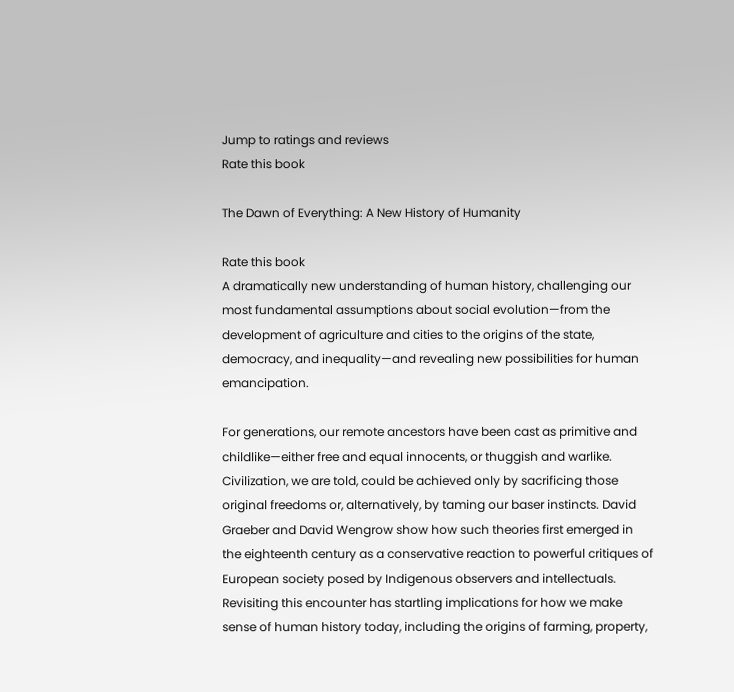Jump to ratings and reviews
Rate this book

The Dawn of Everything: A New History of Humanity

Rate this book
A dramatically new understanding of human history, challenging our most fundamental assumptions about social evolution—from the development of agriculture and cities to the origins of the state, democracy, and inequality—and revealing new possibilities for human emancipation.

For generations, our remote ancestors have been cast as primitive and childlike—either free and equal innocents, or thuggish and warlike. Civilization, we are told, could be achieved only by sacrificing those original freedoms or, alternatively, by taming our baser instincts. David Graeber and David Wengrow show how such theories first emerged in the eighteenth century as a conservative reaction to powerful critiques of European society posed by Indigenous observers and intellectuals. Revisiting this encounter has startling implications for how we make sense of human history today, including the origins of farming, property,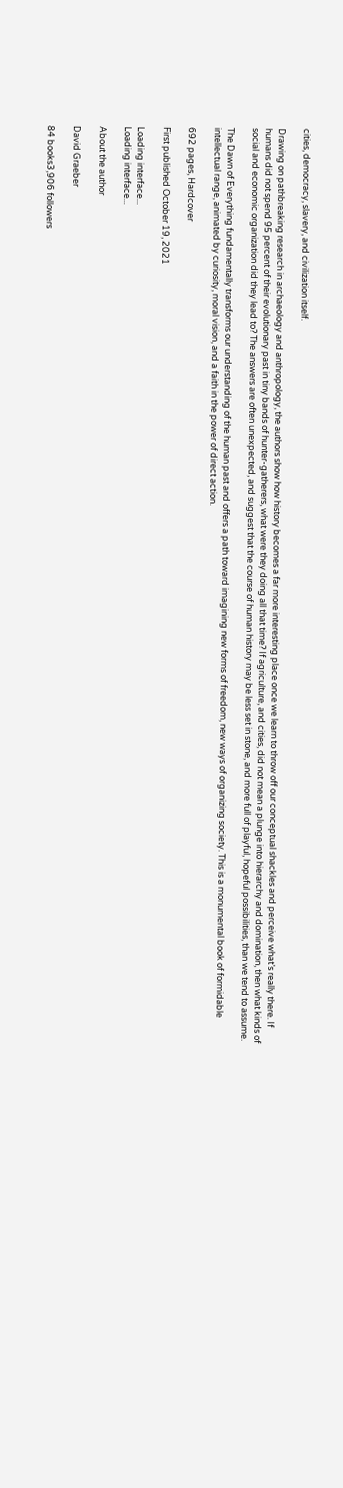cities, democracy, slavery, and civilization itself.

Drawing on pathbreaking research in archaeology and anthropology, the authors show how history becomes a far more interesting place once we learn to throw off our conceptual shackles and perceive what’s really there. If humans did not spend 95 percent of their evolutionary past in tiny bands of hunter-gatherers, what were they doing all that time? If agriculture, and cities, did not mean a plunge into hierarchy and domination, then what kinds of social and economic organization did they lead to? The answers are often unexpected, and suggest that the course of human history may be less set in stone, and more full of playful, hopeful possibilities, than we tend to assume.

The Dawn of Everything fundamentally transforms our understanding of the human past and offers a path toward imagining new forms of freedom, new ways of organizing society. This is a monumental book of formidable intellectual range, animated by curiosity, moral vision, and a faith in the power of direct action.

692 pages, Hardcover

First published October 19, 2021

Loading interface...
Loading interface...

About the author

David Graeber

84 books3,906 followers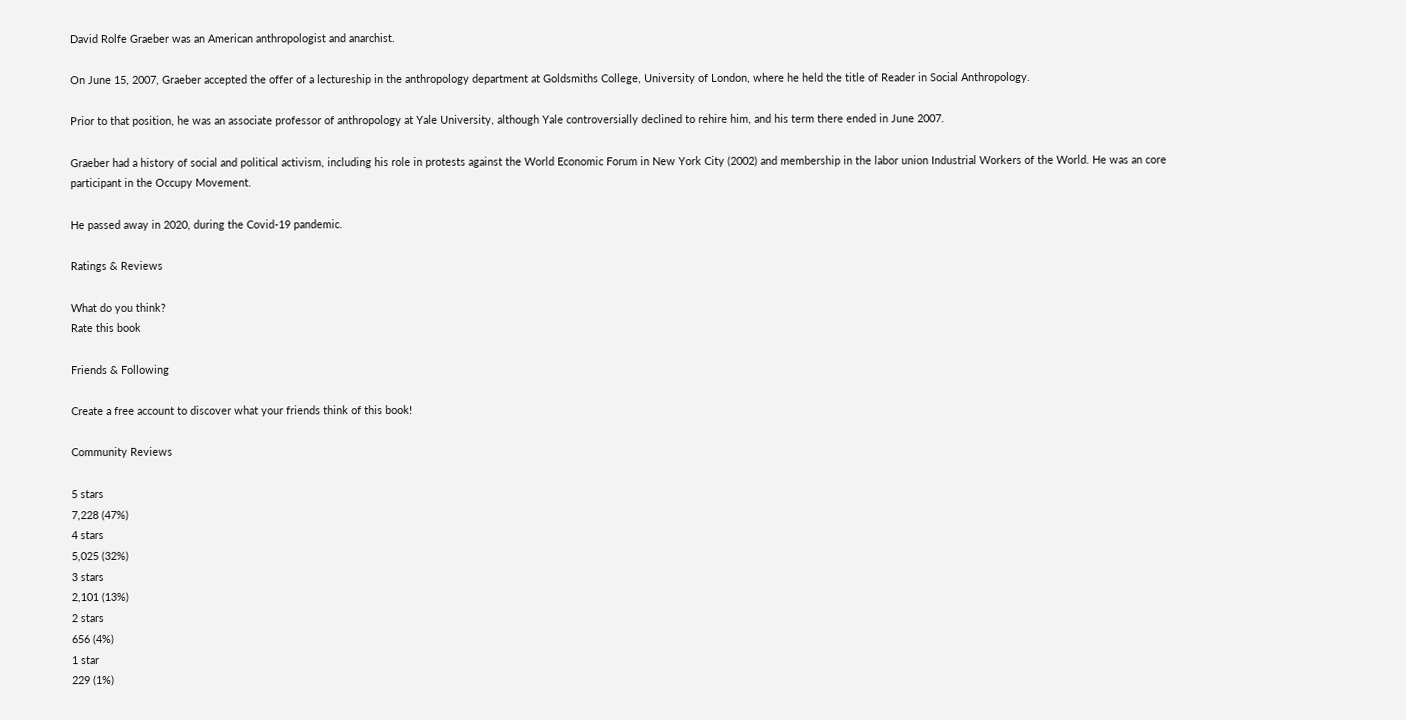David Rolfe Graeber was an American anthropologist and anarchist.

On June 15, 2007, Graeber accepted the offer of a lectureship in the anthropology department at Goldsmiths College, University of London, where he held the title of Reader in Social Anthropology.

Prior to that position, he was an associate professor of anthropology at Yale University, although Yale controversially declined to rehire him, and his term there ended in June 2007.

Graeber had a history of social and political activism, including his role in protests against the World Economic Forum in New York City (2002) and membership in the labor union Industrial Workers of the World. He was an core participant in the Occupy Movement.

He passed away in 2020, during the Covid-19 pandemic.

Ratings & Reviews

What do you think?
Rate this book

Friends & Following

Create a free account to discover what your friends think of this book!

Community Reviews

5 stars
7,228 (47%)
4 stars
5,025 (32%)
3 stars
2,101 (13%)
2 stars
656 (4%)
1 star
229 (1%)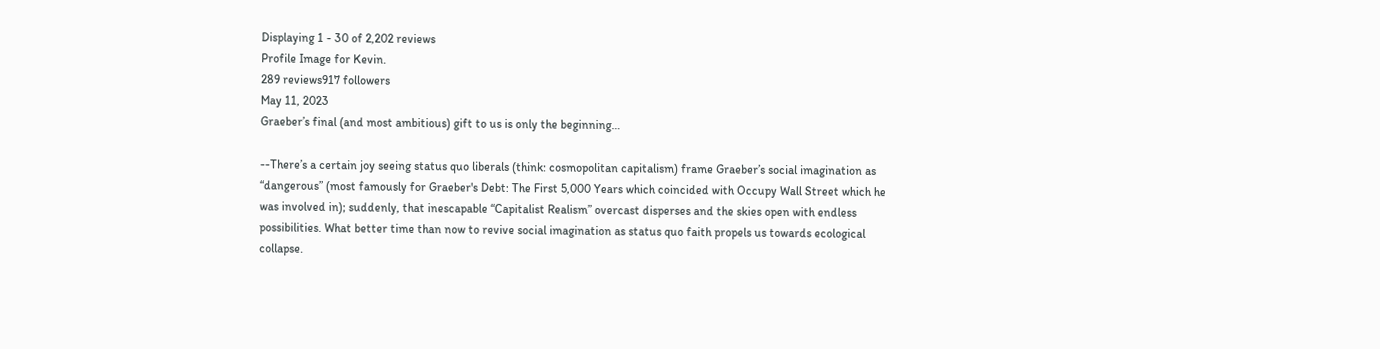Displaying 1 - 30 of 2,202 reviews
Profile Image for Kevin.
289 reviews917 followers
May 11, 2023
Graeber’s final (and most ambitious) gift to us is only the beginning…

--There’s a certain joy seeing status quo liberals (think: cosmopolitan capitalism) frame Graeber’s social imagination as “dangerous” (most famously for Graeber's Debt: The First 5,000 Years which coincided with Occupy Wall Street which he was involved in); suddenly, that inescapable “Capitalist Realism” overcast disperses and the skies open with endless possibilities. What better time than now to revive social imagination as status quo faith propels us towards ecological collapse.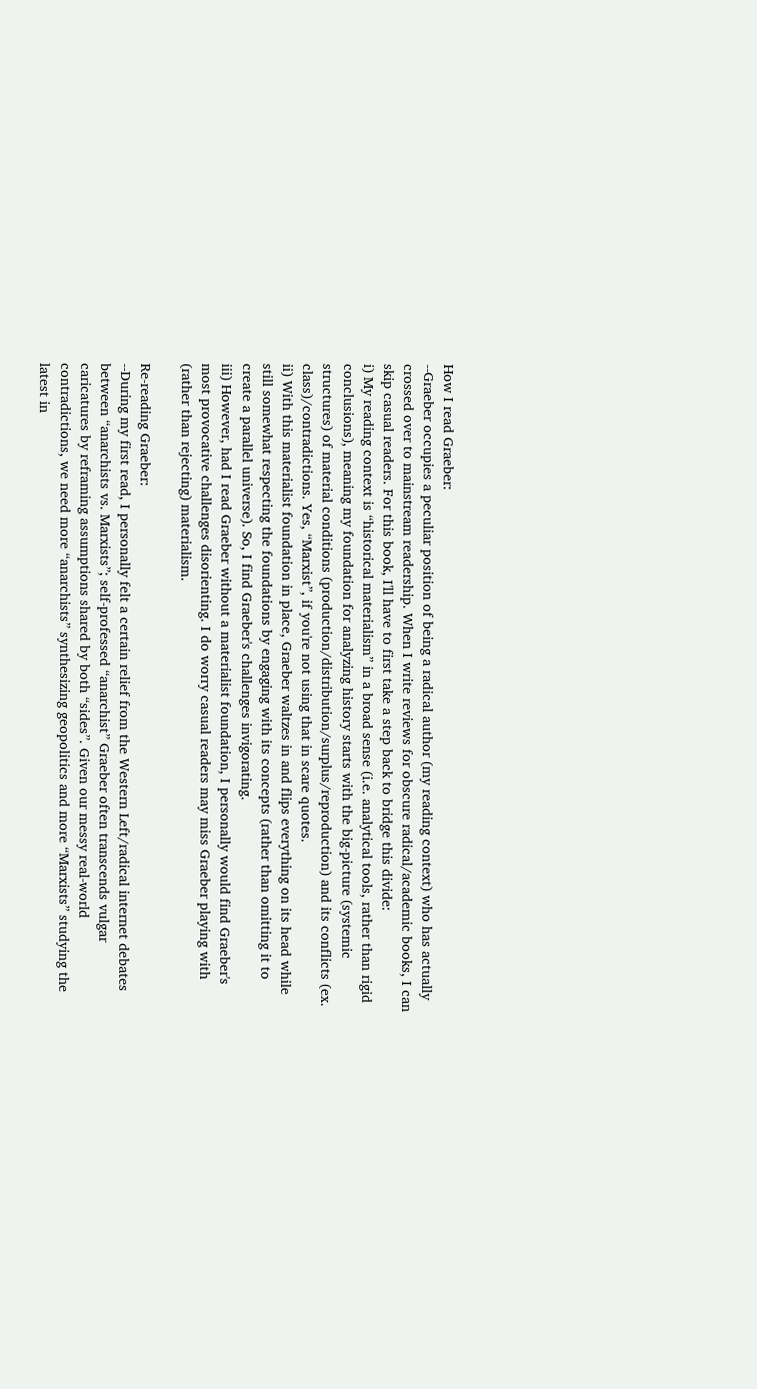How I read Graeber:
--Graeber occupies a peculiar position of being a radical author (my reading context) who has actually crossed over to mainstream readership. When I write reviews for obscure radical/academic books, I can skip casual readers. For this book, I'll have to first take a step back to bridge this divide:
i) My reading context is “historical materialism” in a broad sense (i.e. analytical tools, rather than rigid conclusions), meaning my foundation for analyzing history starts with the big-picture (systemic structures) of material conditions (production/distribution/surplus/reproduction) and its conflicts (ex. class)/contradictions. Yes, “Marxist”, if you're not using that in scare quotes.
ii) With this materialist foundation in place, Graeber waltzes in and flips everything on its head while still somewhat respecting the foundations by engaging with its concepts (rather than omitting it to create a parallel universe). So, I find Graeber's challenges invigorating.
iii) However, had I read Graeber without a materialist foundation, I personally would find Graeber's most provocative challenges disorienting. I do worry casual readers may miss Graeber playing with (rather than rejecting) materialism.

Re-reading Graeber:
--During my first read, I personally felt a certain relief from the Western Left/radical internet debates between “anarchists vs. Marxists”; self-professed “anarchist” Graeber often transcends vulgar caricatures by reframing assumptions shared by both “sides”. Given our messy real-world contradictions, we need more “anarchists” synthesizing geopolitics and more “Marxists” studying the latest in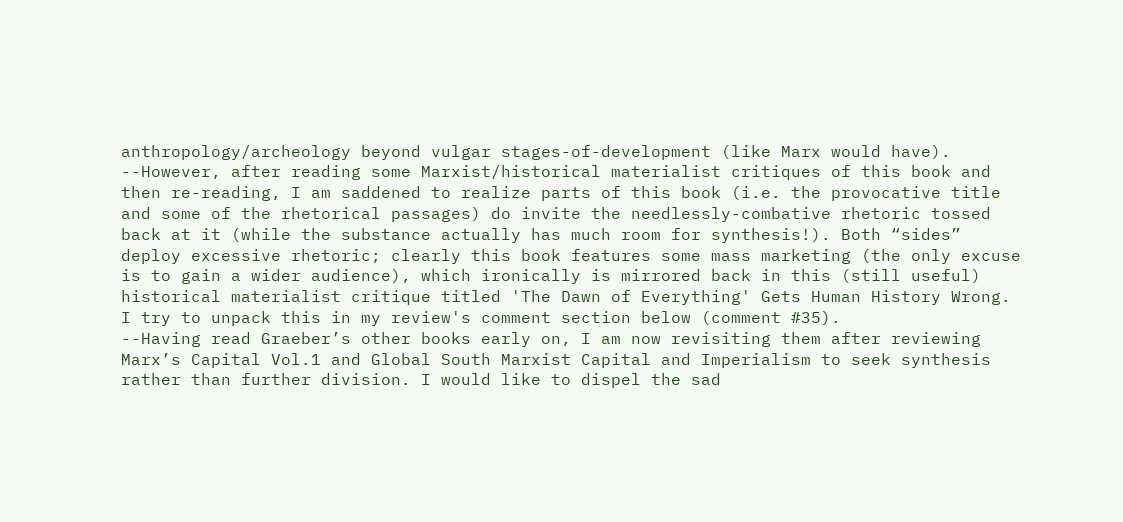anthropology/archeology beyond vulgar stages-of-development (like Marx would have).
--However, after reading some Marxist/historical materialist critiques of this book and then re-reading, I am saddened to realize parts of this book (i.e. the provocative title and some of the rhetorical passages) do invite the needlessly-combative rhetoric tossed back at it (while the substance actually has much room for synthesis!). Both “sides” deploy excessive rhetoric; clearly this book features some mass marketing (the only excuse is to gain a wider audience), which ironically is mirrored back in this (still useful) historical materialist critique titled 'The Dawn of Everything' Gets Human History Wrong. I try to unpack this in my review's comment section below (comment #35).
--Having read Graeber’s other books early on, I am now revisiting them after reviewing Marx’s Capital Vol.1 and Global South Marxist Capital and Imperialism to seek synthesis rather than further division. I would like to dispel the sad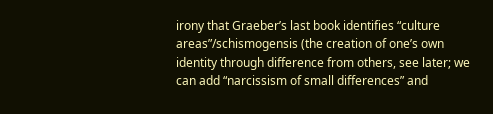irony that Graeber’s last book identifies “culture areas”/schismogensis (the creation of one’s own identity through difference from others, see later; we can add “narcissism of small differences” and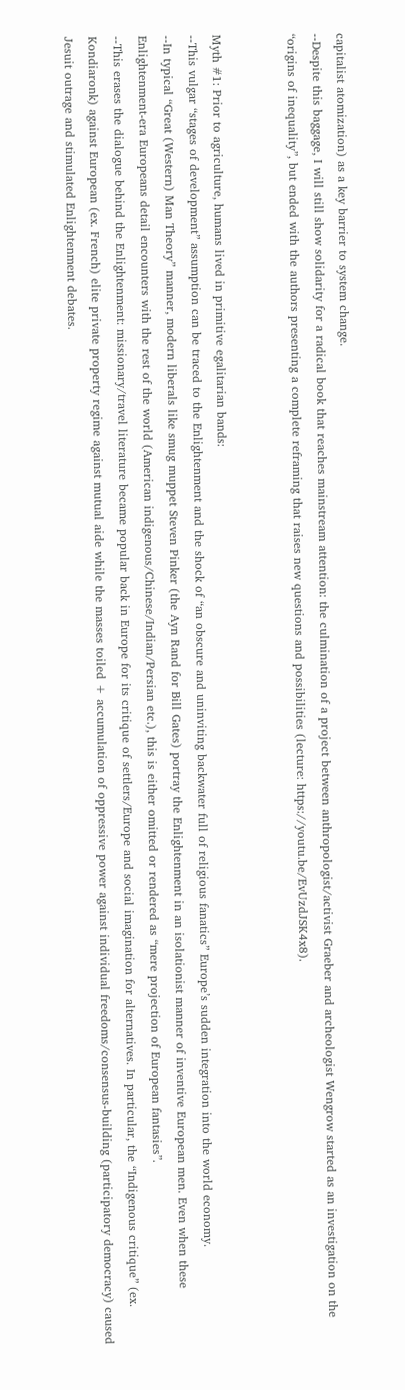capitalist atomization) as a key barrier to system change.
--Despite this baggage, I will still show solidarity for a radical book that reaches mainstream attention: the culmination of a project between anthropologist/activist Graeber and archeologist Wengrow started as an investigation on the “origins of inequality”, but ended with the authors presenting a complete reframing that raises new questions and possibilities (lecture: https://youtu.be/EvUzdJSK4x8).


Myth #1: Prior to agriculture, humans lived in primitive egalitarian bands:
--This vulgar “stages of development” assumption can be traced to the Enlightenment and the shock of “an obscure and uninviting backwater full of religious fanatics” Europe’s sudden integration into the world economy.
--In typical “Great (Western) Man Theory” manner, modern liberals like smug muppet Steven Pinker (the Ayn Rand for Bill Gates) portray the Enlightenment in an isolationist manner of inventive European men. Even when these Enlightenment-era Europeans detail encounters with the rest of the world (American indigenous/Chinese/Indian/Persian etc.), this is either omitted or rendered as “mere projection of European fantasies”.
--This erases the dialogue behind the Enlightenment: missionary/travel literature became popular back in Europe for its critique of settlers/Europe and social imagination for alternatives. In particular, the “Indigenous critique” (ex. Kondiaronk) against European (ex. French) elite private property regime against mutual aide while the masses toiled + accumulation of oppressive power against individual freedoms/consensus-building (participatory democracy) caused Jesuit outrage and stimulated Enlightenment debates.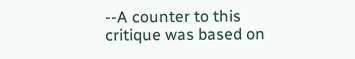--A counter to this critique was based on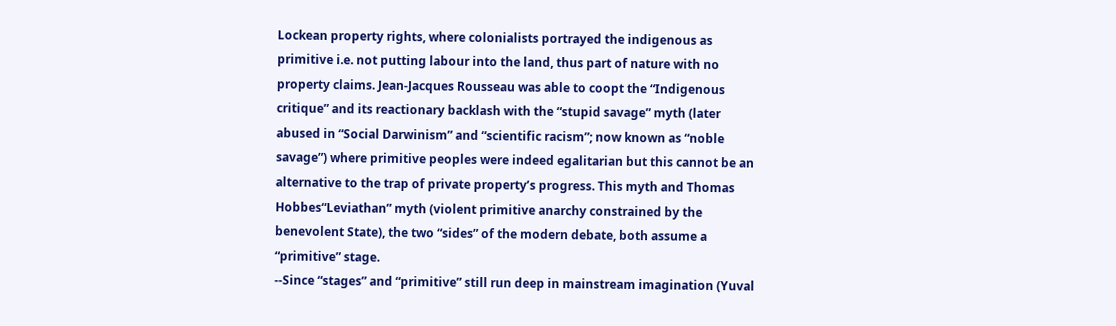Lockean property rights, where colonialists portrayed the indigenous as primitive i.e. not putting labour into the land, thus part of nature with no property claims. Jean-Jacques Rousseau was able to coopt the “Indigenous critique” and its reactionary backlash with the “stupid savage” myth (later abused in “Social Darwinism” and “scientific racism”; now known as “noble savage”) where primitive peoples were indeed egalitarian but this cannot be an alternative to the trap of private property’s progress. This myth and Thomas Hobbes“Leviathan” myth (violent primitive anarchy constrained by the benevolent State), the two “sides” of the modern debate, both assume a “primitive” stage.
--Since “stages” and “primitive” still run deep in mainstream imagination (Yuval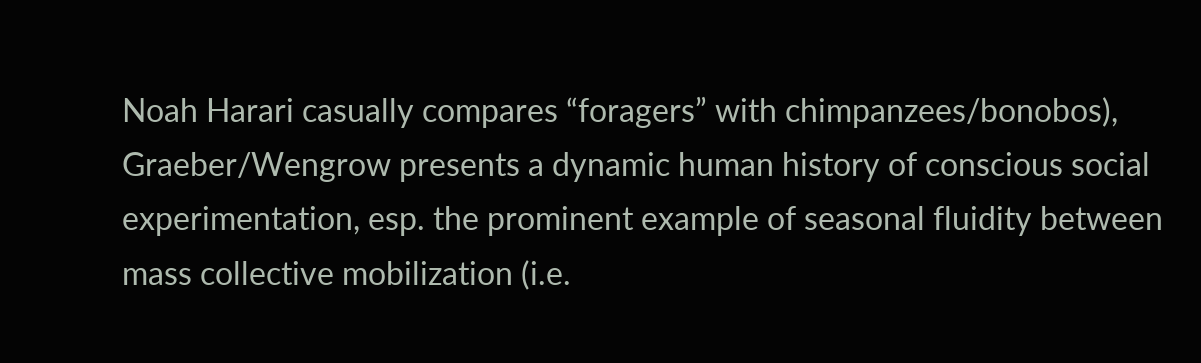Noah Harari casually compares “foragers” with chimpanzees/bonobos), Graeber/Wengrow presents a dynamic human history of conscious social experimentation, esp. the prominent example of seasonal fluidity between mass collective mobilization (i.e.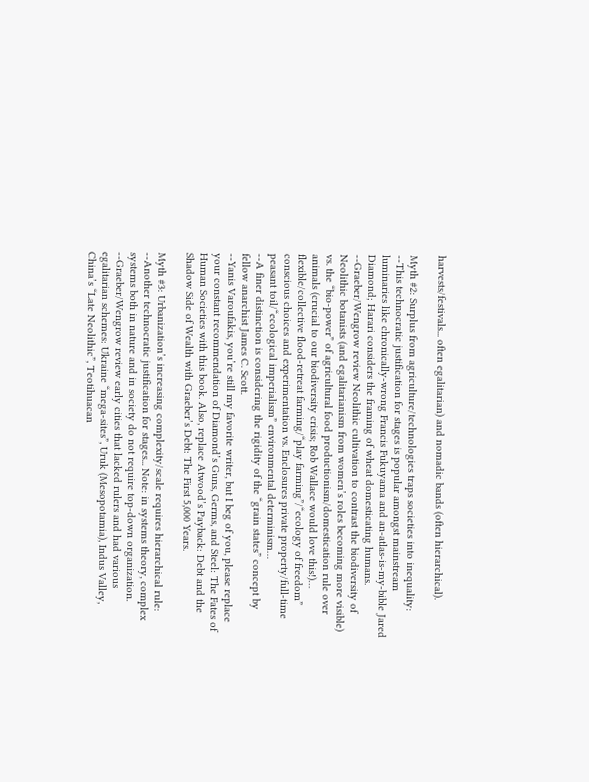harvests/festivals... often egalitarian) and nomadic bands (often hierarchical).

Myth #2: Surplus from agriculture/technologies traps societies into inequality:
--This technocratic justification for stages is popular amongst mainstream luminaries like chronically-wrong Francis Fukuyama and an-atlas-is-my-bible Jared Diamond; Harari considers the framing of wheat domesticating humans.
--Graeber/Wengrow review Neolithic cultivation to contrast the biodiversity of Neolithic botanists (and egalitarianism from women’s roles becoming more visible) vs. the “bio-power” of agricultural food productionism/domestication rule over animals (crucial to our biodiversity crisis; Rob Wallace would love this!)… flexible/collective flood-retreat farming/“play farming”/“ecology of freedom” conscious choices and experimentation vs. Enclosures private property/full-time peasant toil/“ecological imperialism” environmental determinism…
--A finer distinction is considering the rigidity of the “grain states” concept by fellow anarchist James C. Scott.
--Yanis Varoufakis, you’re still my favorite writer, but I beg of you, please replace your constant recommendation of Diamond’s Guns, Germs, and Steel: The Fates of Human Societies with this book. Also, replace Atwood’s Payback: Debt and the Shadow Side of Wealth with Graeber’s Debt: The First 5,000 Years.

Myth #3: Urbanization’s increasing complexity/scale requires hierarchical rule:
--Another technocratic justification for stages... Note: in systems theory, complex systems both in nature and in society do not require top-down organization.
--Graeber/Wengrow review early cities that lacked rulers and had various egalitarian schemes: Ukraine “mega-sites”, Uruk (Mesopotamia), Indus Valley, China’s “Late Neolithic”, Teotihuacan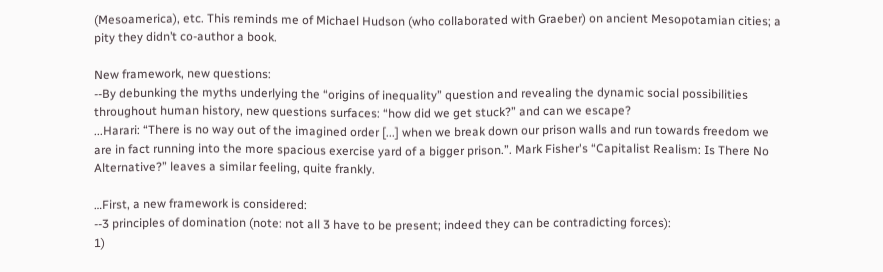(Mesoamerica), etc. This reminds me of Michael Hudson (who collaborated with Graeber) on ancient Mesopotamian cities; a pity they didn’t co-author a book.

New framework, new questions:
--By debunking the myths underlying the “origins of inequality” question and revealing the dynamic social possibilities throughout human history, new questions surfaces: “how did we get stuck?” and can we escape?
...Harari: “There is no way out of the imagined order [...] when we break down our prison walls and run towards freedom we are in fact running into the more spacious exercise yard of a bigger prison.”. Mark Fisher's “Capitalist Realism: Is There No Alternative?” leaves a similar feeling, quite frankly.

…First, a new framework is considered:
--3 principles of domination (note: not all 3 have to be present; indeed they can be contradicting forces):
1)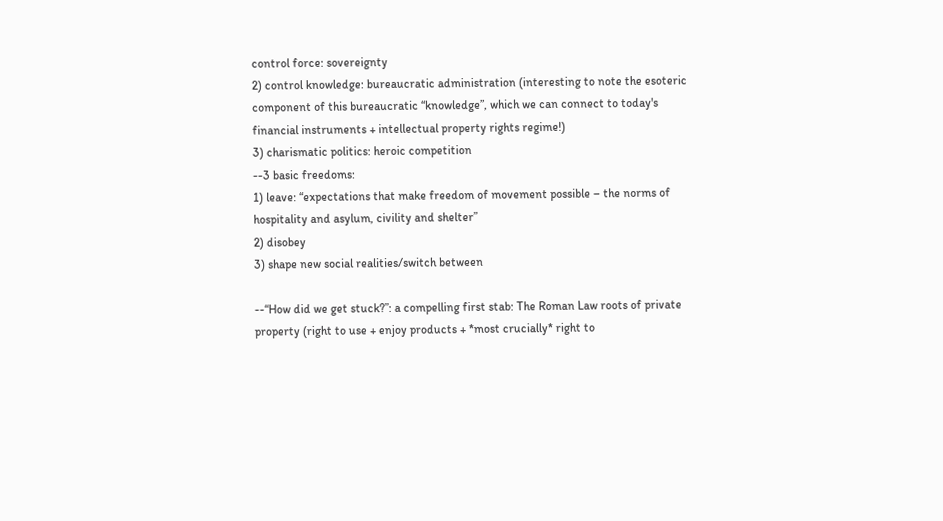control force: sovereignty
2) control knowledge: bureaucratic administration (interesting to note the esoteric component of this bureaucratic “knowledge”, which we can connect to today's financial instruments + intellectual property rights regime!)
3) charismatic politics: heroic competition
--3 basic freedoms:
1) leave: “expectations that make freedom of movement possible – the norms of hospitality and asylum, civility and shelter”
2) disobey
3) shape new social realities/switch between

--“How did we get stuck?”: a compelling first stab: The Roman Law roots of private property (right to use + enjoy products + *most crucially* right to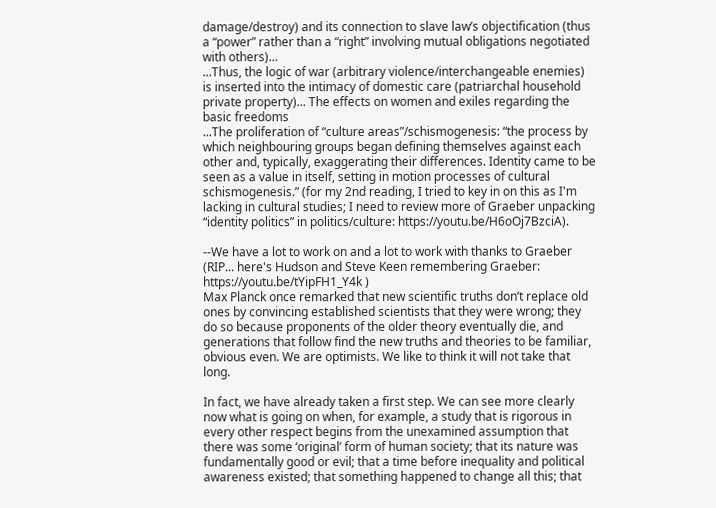damage/destroy) and its connection to slave law’s objectification (thus a “power” rather than a “right” involving mutual obligations negotiated with others)…
...Thus, the logic of war (arbitrary violence/interchangeable enemies) is inserted into the intimacy of domestic care (patriarchal household private property)... The effects on women and exiles regarding the basic freedoms
...The proliferation of “culture areas”/schismogenesis: “the process by which neighbouring groups began defining themselves against each other and, typically, exaggerating their differences. Identity came to be seen as a value in itself, setting in motion processes of cultural schismogenesis.” (for my 2nd reading, I tried to key in on this as I'm lacking in cultural studies; I need to review more of Graeber unpacking “identity politics” in politics/culture: https://youtu.be/H6oOj7BzciA).

--We have a lot to work on and a lot to work with thanks to Graeber (RIP... here's Hudson and Steve Keen remembering Graeber: https://youtu.be/tYipFH1_Y4k )
Max Planck once remarked that new scientific truths don’t replace old ones by convincing established scientists that they were wrong; they do so because proponents of the older theory eventually die, and generations that follow find the new truths and theories to be familiar, obvious even. We are optimists. We like to think it will not take that long.

In fact, we have already taken a first step. We can see more clearly now what is going on when, for example, a study that is rigorous in every other respect begins from the unexamined assumption that there was some ‘original’ form of human society; that its nature was fundamentally good or evil; that a time before inequality and political awareness existed; that something happened to change all this; that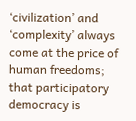‘civilization’ and ‘complexity’ always come at the price of human freedoms; that participatory democracy is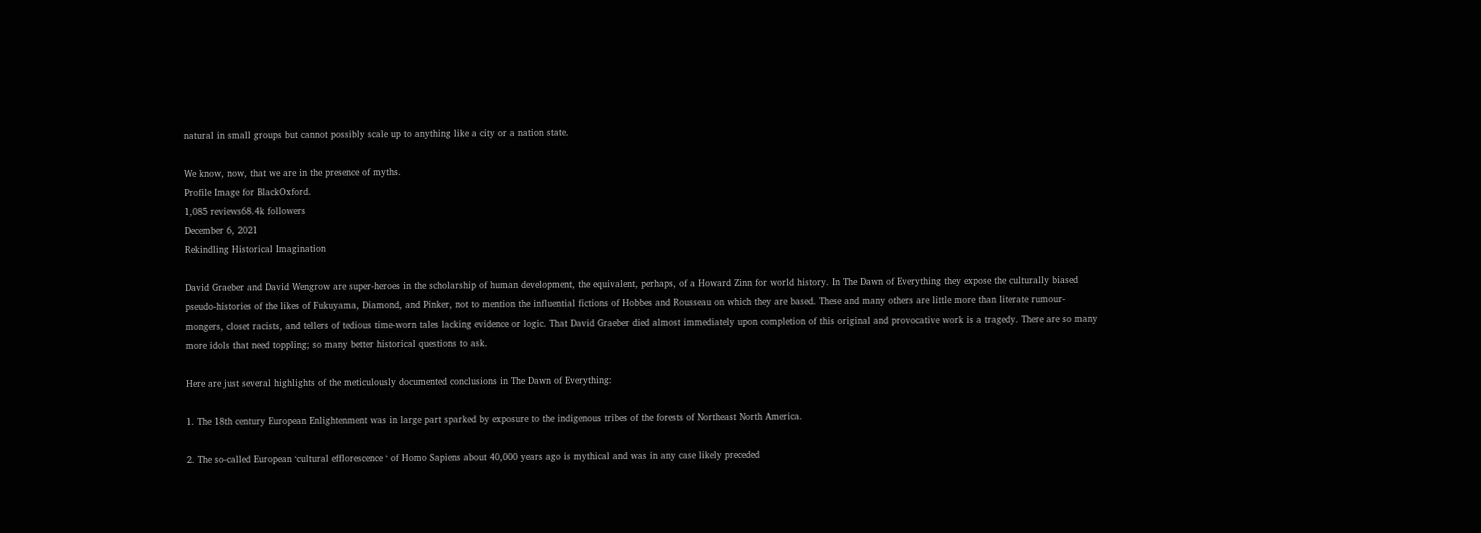natural in small groups but cannot possibly scale up to anything like a city or a nation state.

We know, now, that we are in the presence of myths.
Profile Image for BlackOxford.
1,085 reviews68.4k followers
December 6, 2021
Rekindling Historical Imagination

David Graeber and David Wengrow are super-heroes in the scholarship of human development, the equivalent, perhaps, of a Howard Zinn for world history. In The Dawn of Everything they expose the culturally biased pseudo-histories of the likes of Fukuyama, Diamond, and Pinker, not to mention the influential fictions of Hobbes and Rousseau on which they are based. These and many others are little more than literate rumour-mongers, closet racists, and tellers of tedious time-worn tales lacking evidence or logic. That David Graeber died almost immediately upon completion of this original and provocative work is a tragedy. There are so many more idols that need toppling; so many better historical questions to ask.

Here are just several highlights of the meticulously documented conclusions in The Dawn of Everything:

1. The 18th century European Enlightenment was in large part sparked by exposure to the indigenous tribes of the forests of Northeast North America.

2. The so-called European ‘cultural efflorescence ‘ of Homo Sapiens about 40,000 years ago is mythical and was in any case likely preceded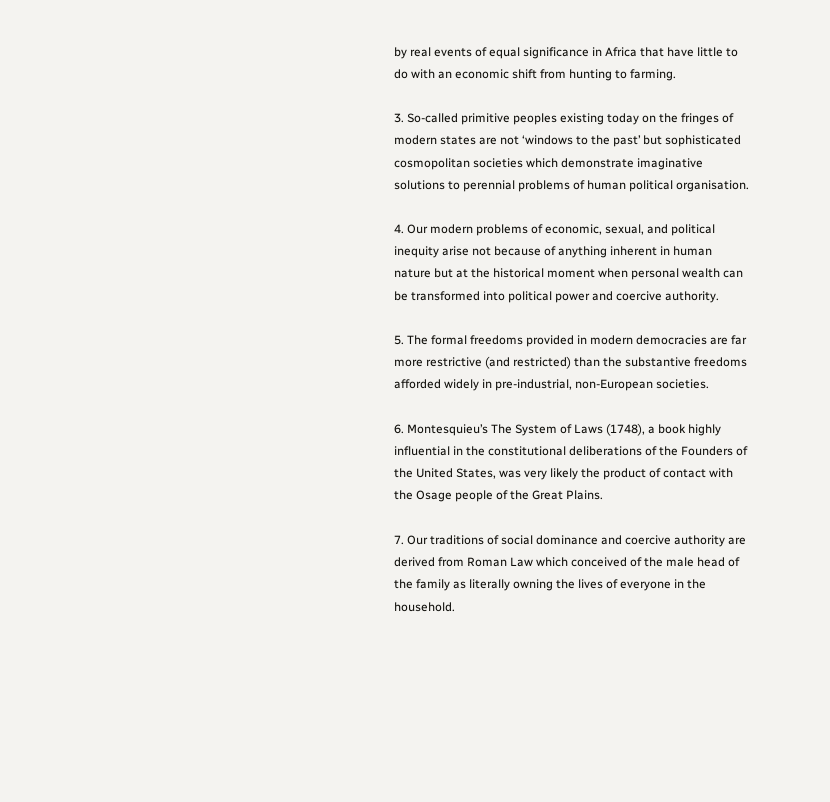by real events of equal significance in Africa that have little to do with an economic shift from hunting to farming.

3. So-called primitive peoples existing today on the fringes of modern states are not ‘windows to the past’ but sophisticated cosmopolitan societies which demonstrate imaginative solutions to perennial problems of human political organisation.

4. Our modern problems of economic, sexual, and political inequity arise not because of anything inherent in human nature but at the historical moment when personal wealth can be transformed into political power and coercive authority.

5. The formal freedoms provided in modern democracies are far more restrictive (and restricted) than the substantive freedoms afforded widely in pre-industrial, non-European societies.

6. Montesquieu’s The System of Laws (1748), a book highly influential in the constitutional deliberations of the Founders of the United States, was very likely the product of contact with the Osage people of the Great Plains.

7. Our traditions of social dominance and coercive authority are derived from Roman Law which conceived of the male head of the family as literally owning the lives of everyone in the household.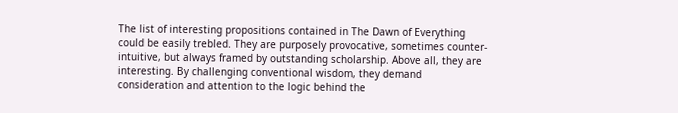The list of interesting propositions contained in The Dawn of Everything could be easily trebled. They are purposely provocative, sometimes counter-intuitive, but always framed by outstanding scholarship. Above all, they are interesting. By challenging conventional wisdom, they demand consideration and attention to the logic behind the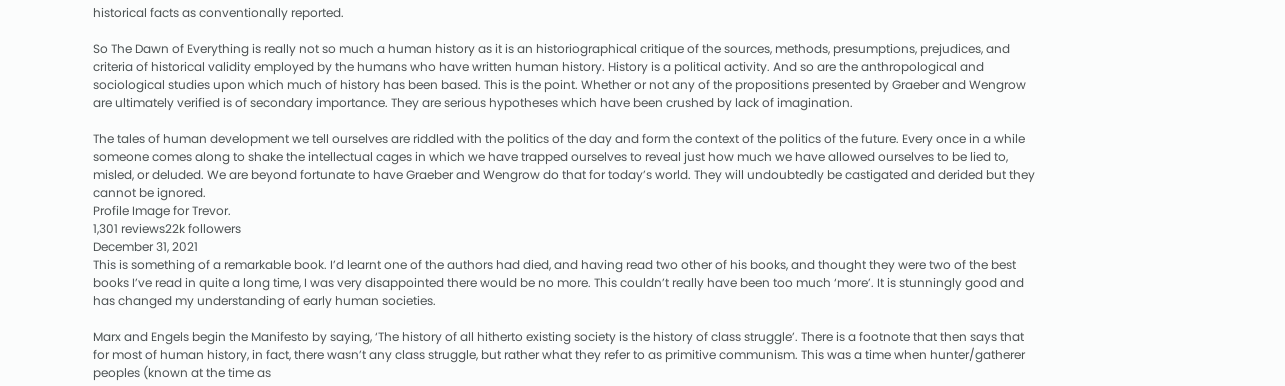historical facts as conventionally reported.

So The Dawn of Everything is really not so much a human history as it is an historiographical critique of the sources, methods, presumptions, prejudices, and criteria of historical validity employed by the humans who have written human history. History is a political activity. And so are the anthropological and sociological studies upon which much of history has been based. This is the point. Whether or not any of the propositions presented by Graeber and Wengrow are ultimately verified is of secondary importance. They are serious hypotheses which have been crushed by lack of imagination.

The tales of human development we tell ourselves are riddled with the politics of the day and form the context of the politics of the future. Every once in a while someone comes along to shake the intellectual cages in which we have trapped ourselves to reveal just how much we have allowed ourselves to be lied to, misled, or deluded. We are beyond fortunate to have Graeber and Wengrow do that for today’s world. They will undoubtedly be castigated and derided but they cannot be ignored.
Profile Image for Trevor.
1,301 reviews22k followers
December 31, 2021
This is something of a remarkable book. I’d learnt one of the authors had died, and having read two other of his books, and thought they were two of the best books I’ve read in quite a long time, I was very disappointed there would be no more. This couldn’t really have been too much ‘more’. It is stunningly good and has changed my understanding of early human societies.

Marx and Engels begin the Manifesto by saying, ‘The history of all hitherto existing society is the history of class struggle’. There is a footnote that then says that for most of human history, in fact, there wasn’t any class struggle, but rather what they refer to as primitive communism. This was a time when hunter/gatherer peoples (known at the time as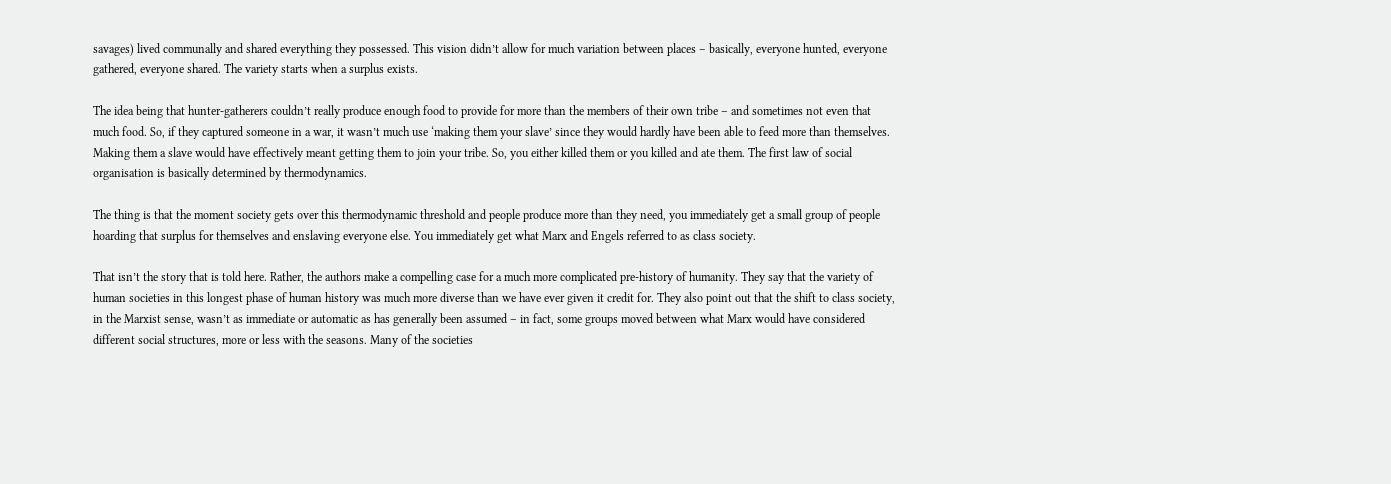savages) lived communally and shared everything they possessed. This vision didn’t allow for much variation between places – basically, everyone hunted, everyone gathered, everyone shared. The variety starts when a surplus exists.

The idea being that hunter-gatherers couldn’t really produce enough food to provide for more than the members of their own tribe – and sometimes not even that much food. So, if they captured someone in a war, it wasn’t much use ‘making them your slave’ since they would hardly have been able to feed more than themselves. Making them a slave would have effectively meant getting them to join your tribe. So, you either killed them or you killed and ate them. The first law of social organisation is basically determined by thermodynamics.

The thing is that the moment society gets over this thermodynamic threshold and people produce more than they need, you immediately get a small group of people hoarding that surplus for themselves and enslaving everyone else. You immediately get what Marx and Engels referred to as class society.

That isn’t the story that is told here. Rather, the authors make a compelling case for a much more complicated pre-history of humanity. They say that the variety of human societies in this longest phase of human history was much more diverse than we have ever given it credit for. They also point out that the shift to class society, in the Marxist sense, wasn’t as immediate or automatic as has generally been assumed – in fact, some groups moved between what Marx would have considered different social structures, more or less with the seasons. Many of the societies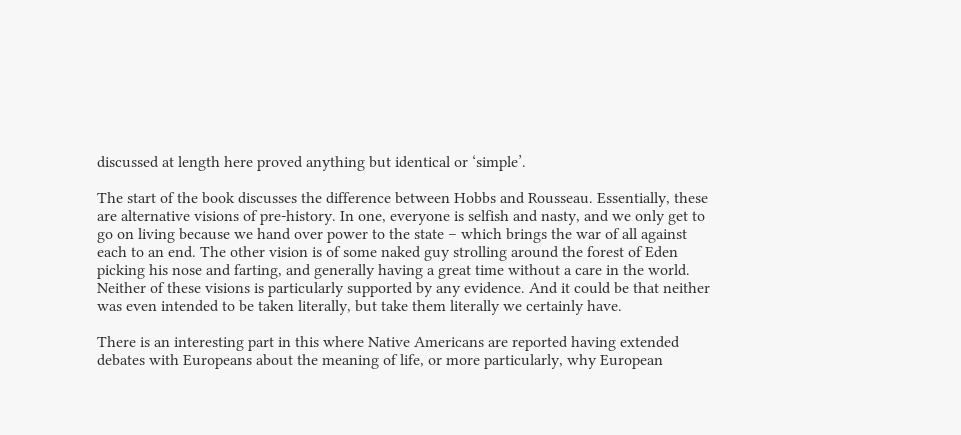discussed at length here proved anything but identical or ‘simple’.

The start of the book discusses the difference between Hobbs and Rousseau. Essentially, these are alternative visions of pre-history. In one, everyone is selfish and nasty, and we only get to go on living because we hand over power to the state – which brings the war of all against each to an end. The other vision is of some naked guy strolling around the forest of Eden picking his nose and farting, and generally having a great time without a care in the world. Neither of these visions is particularly supported by any evidence. And it could be that neither was even intended to be taken literally, but take them literally we certainly have.

There is an interesting part in this where Native Americans are reported having extended debates with Europeans about the meaning of life, or more particularly, why European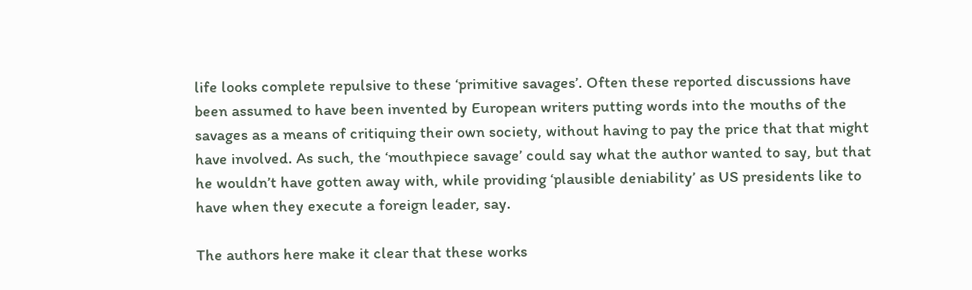life looks complete repulsive to these ‘primitive savages’. Often these reported discussions have been assumed to have been invented by European writers putting words into the mouths of the savages as a means of critiquing their own society, without having to pay the price that that might have involved. As such, the ‘mouthpiece savage’ could say what the author wanted to say, but that he wouldn’t have gotten away with, while providing ‘plausible deniability’ as US presidents like to have when they execute a foreign leader, say.

The authors here make it clear that these works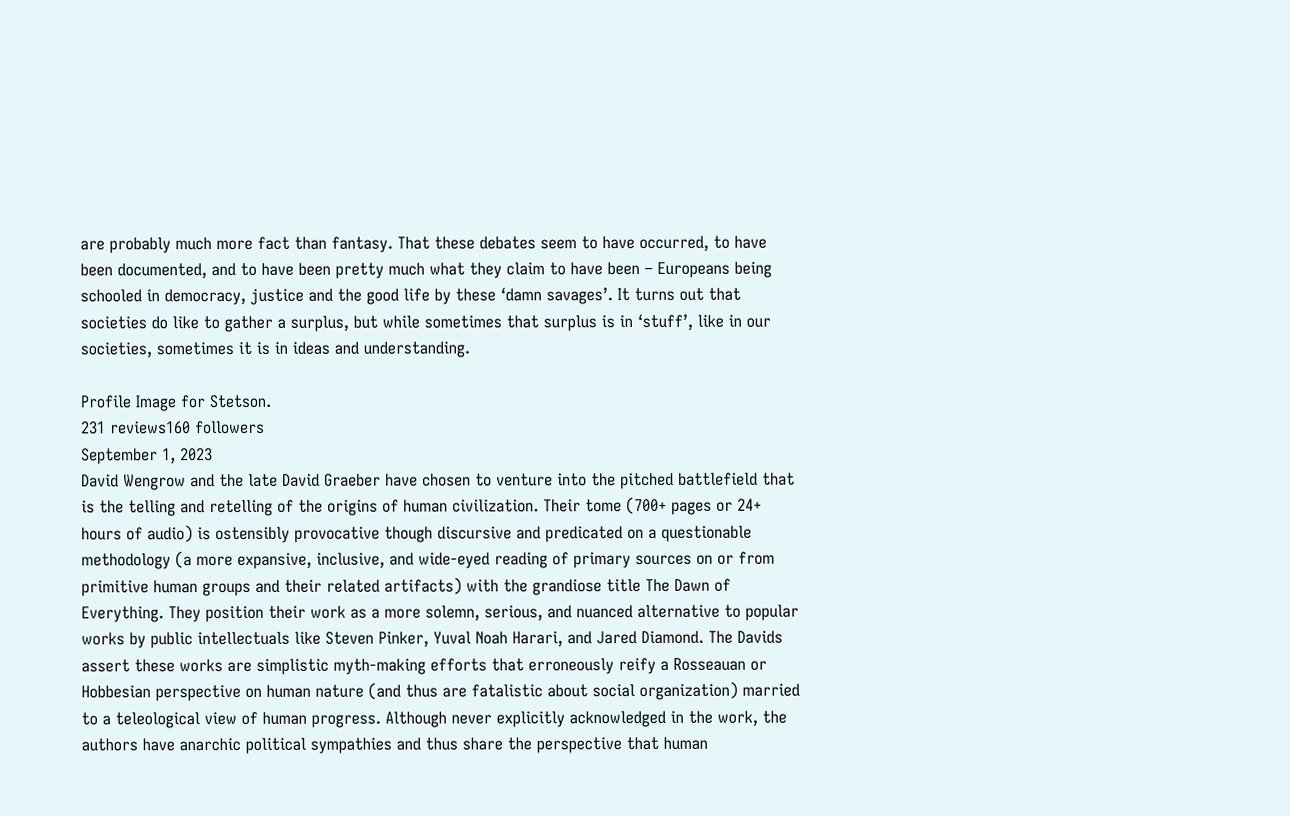are probably much more fact than fantasy. That these debates seem to have occurred, to have been documented, and to have been pretty much what they claim to have been – Europeans being schooled in democracy, justice and the good life by these ‘damn savages’. It turns out that societies do like to gather a surplus, but while sometimes that surplus is in ‘stuff’, like in our societies, sometimes it is in ideas and understanding.

Profile Image for Stetson.
231 reviews160 followers
September 1, 2023
David Wengrow and the late David Graeber have chosen to venture into the pitched battlefield that is the telling and retelling of the origins of human civilization. Their tome (700+ pages or 24+ hours of audio) is ostensibly provocative though discursive and predicated on a questionable methodology (a more expansive, inclusive, and wide-eyed reading of primary sources on or from primitive human groups and their related artifacts) with the grandiose title The Dawn of Everything. They position their work as a more solemn, serious, and nuanced alternative to popular works by public intellectuals like Steven Pinker, Yuval Noah Harari, and Jared Diamond. The Davids assert these works are simplistic myth-making efforts that erroneously reify a Rosseauan or Hobbesian perspective on human nature (and thus are fatalistic about social organization) married to a teleological view of human progress. Although never explicitly acknowledged in the work, the authors have anarchic political sympathies and thus share the perspective that human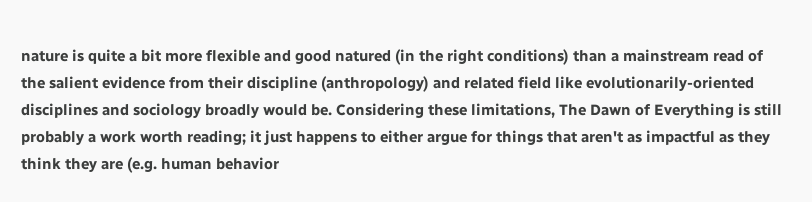nature is quite a bit more flexible and good natured (in the right conditions) than a mainstream read of the salient evidence from their discipline (anthropology) and related field like evolutionarily-oriented disciplines and sociology broadly would be. Considering these limitations, The Dawn of Everything is still probably a work worth reading; it just happens to either argue for things that aren't as impactful as they think they are (e.g. human behavior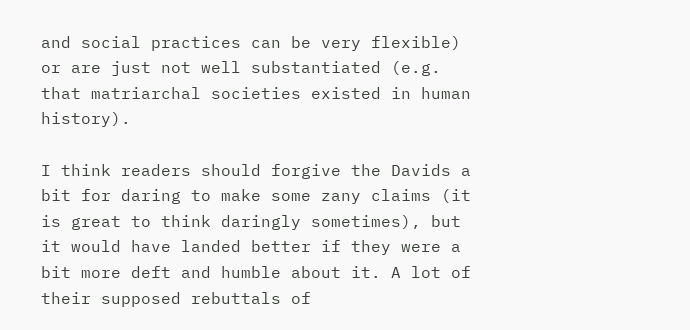and social practices can be very flexible) or are just not well substantiated (e.g. that matriarchal societies existed in human history).

I think readers should forgive the Davids a bit for daring to make some zany claims (it is great to think daringly sometimes), but it would have landed better if they were a bit more deft and humble about it. A lot of their supposed rebuttals of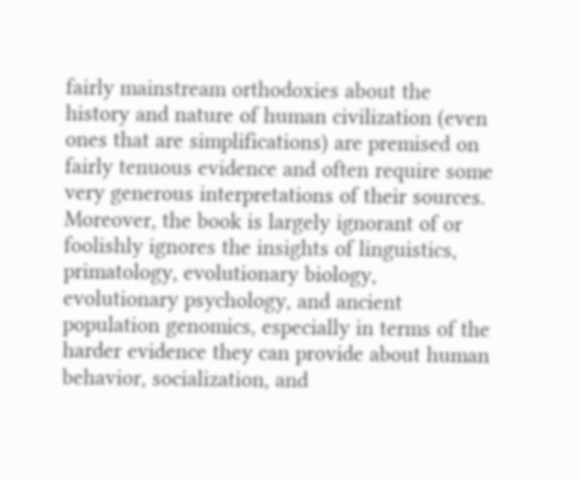fairly mainstream orthodoxies about the history and nature of human civilization (even ones that are simplifications) are premised on fairly tenuous evidence and often require some very generous interpretations of their sources. Moreover, the book is largely ignorant of or foolishly ignores the insights of linguistics, primatology, evolutionary biology, evolutionary psychology, and ancient population genomics, especially in terms of the harder evidence they can provide about human behavior, socialization, and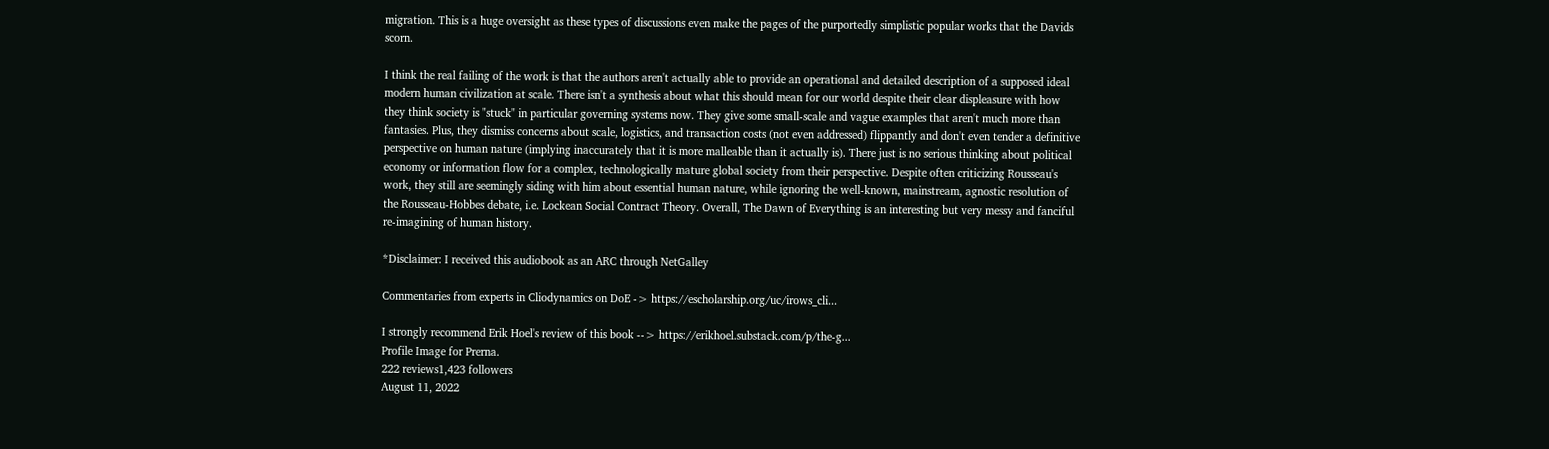migration. This is a huge oversight as these types of discussions even make the pages of the purportedly simplistic popular works that the Davids scorn.

I think the real failing of the work is that the authors aren't actually able to provide an operational and detailed description of a supposed ideal modern human civilization at scale. There isn't a synthesis about what this should mean for our world despite their clear displeasure with how they think society is "stuck" in particular governing systems now. They give some small-scale and vague examples that aren't much more than fantasies. Plus, they dismiss concerns about scale, logistics, and transaction costs (not even addressed) flippantly and don't even tender a definitive perspective on human nature (implying inaccurately that it is more malleable than it actually is). There just is no serious thinking about political economy or information flow for a complex, technologically mature global society from their perspective. Despite often criticizing Rousseau's work, they still are seemingly siding with him about essential human nature, while ignoring the well-known, mainstream, agnostic resolution of the Rousseau-Hobbes debate, i.e. Lockean Social Contract Theory. Overall, The Dawn of Everything is an interesting but very messy and fanciful re-imagining of human history.

*Disclaimer: I received this audiobook as an ARC through NetGalley

Commentaries from experts in Cliodynamics on DoE -> https://escholarship.org/uc/irows_cli...

I strongly recommend Erik Hoel's review of this book --> https://erikhoel.substack.com/p/the-g...
Profile Image for Prerna.
222 reviews1,423 followers
August 11, 2022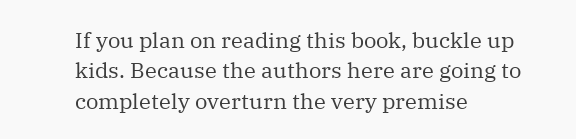If you plan on reading this book, buckle up kids. Because the authors here are going to completely overturn the very premise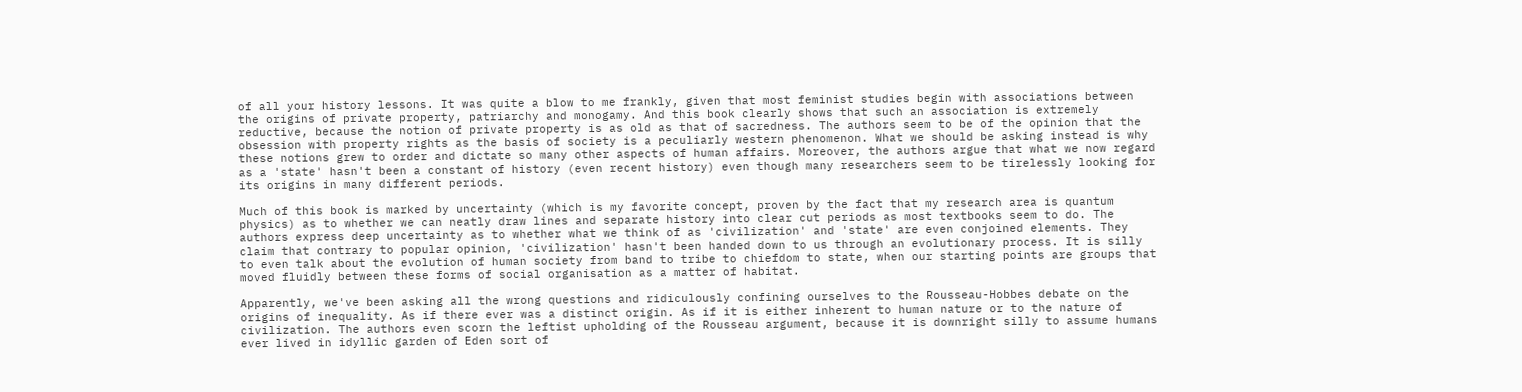of all your history lessons. It was quite a blow to me frankly, given that most feminist studies begin with associations between the origins of private property, patriarchy and monogamy. And this book clearly shows that such an association is extremely reductive, because the notion of private property is as old as that of sacredness. The authors seem to be of the opinion that the obsession with property rights as the basis of society is a peculiarly western phenomenon. What we should be asking instead is why these notions grew to order and dictate so many other aspects of human affairs. Moreover, the authors argue that what we now regard as a 'state' hasn't been a constant of history (even recent history) even though many researchers seem to be tirelessly looking for its origins in many different periods.

Much of this book is marked by uncertainty (which is my favorite concept, proven by the fact that my research area is quantum physics) as to whether we can neatly draw lines and separate history into clear cut periods as most textbooks seem to do. The authors express deep uncertainty as to whether what we think of as 'civilization' and 'state' are even conjoined elements. They claim that contrary to popular opinion, 'civilization' hasn't been handed down to us through an evolutionary process. It is silly to even talk about the evolution of human society from band to tribe to chiefdom to state, when our starting points are groups that moved fluidly between these forms of social organisation as a matter of habitat.

Apparently, we've been asking all the wrong questions and ridiculously confining ourselves to the Rousseau-Hobbes debate on the origins of inequality. As if there ever was a distinct origin. As if it is either inherent to human nature or to the nature of civilization. The authors even scorn the leftist upholding of the Rousseau argument, because it is downright silly to assume humans ever lived in idyllic garden of Eden sort of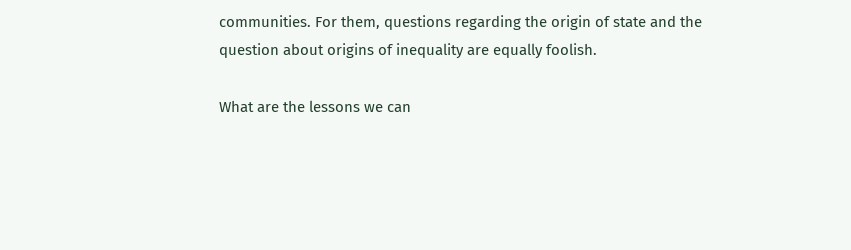communities. For them, questions regarding the origin of state and the question about origins of inequality are equally foolish.

What are the lessons we can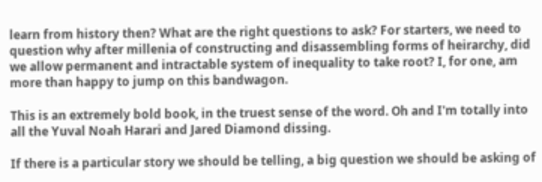learn from history then? What are the right questions to ask? For starters, we need to question why after millenia of constructing and disassembling forms of heirarchy, did we allow permanent and intractable system of inequality to take root? I, for one, am more than happy to jump on this bandwagon.

This is an extremely bold book, in the truest sense of the word. Oh and I'm totally into all the Yuval Noah Harari and Jared Diamond dissing.

If there is a particular story we should be telling, a big question we should be asking of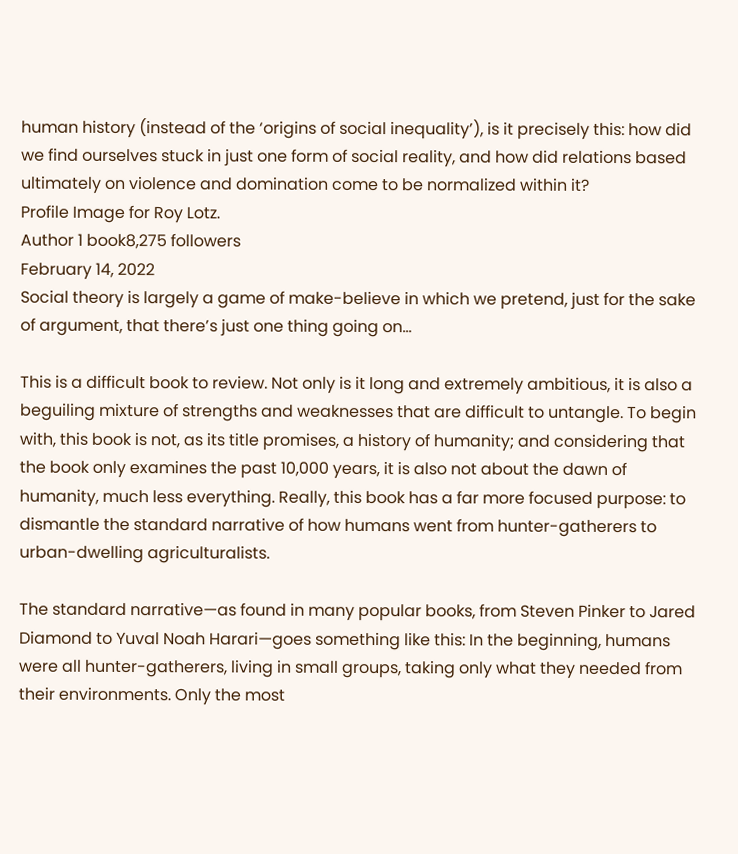human history (instead of the ‘origins of social inequality’), is it precisely this: how did we find ourselves stuck in just one form of social reality, and how did relations based ultimately on violence and domination come to be normalized within it?
Profile Image for Roy Lotz.
Author 1 book8,275 followers
February 14, 2022
Social theory is largely a game of make-believe in which we pretend, just for the sake of argument, that there’s just one thing going on…

This is a difficult book to review. Not only is it long and extremely ambitious, it is also a beguiling mixture of strengths and weaknesses that are difficult to untangle. To begin with, this book is not, as its title promises, a history of humanity; and considering that the book only examines the past 10,000 years, it is also not about the dawn of humanity, much less everything. Really, this book has a far more focused purpose: to dismantle the standard narrative of how humans went from hunter-gatherers to urban-dwelling agriculturalists.

The standard narrative—as found in many popular books, from Steven Pinker to Jared Diamond to Yuval Noah Harari—goes something like this: In the beginning, humans were all hunter-gatherers, living in small groups, taking only what they needed from their environments. Only the most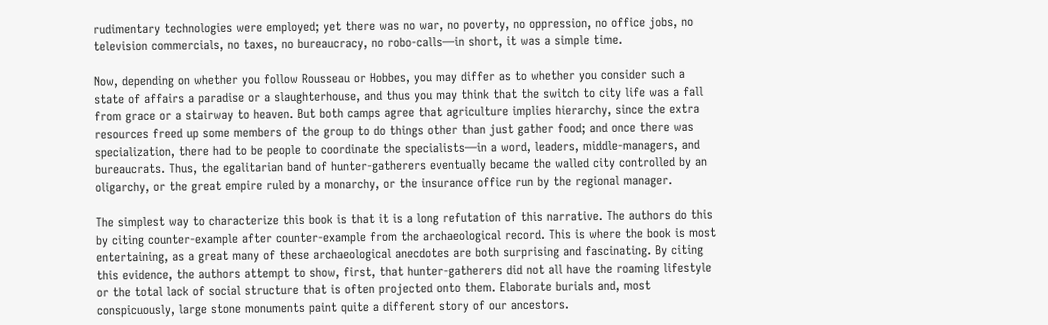rudimentary technologies were employed; yet there was no war, no poverty, no oppression, no office jobs, no television commercials, no taxes, no bureaucracy, no robo-calls—in short, it was a simple time.

Now, depending on whether you follow Rousseau or Hobbes, you may differ as to whether you consider such a state of affairs a paradise or a slaughterhouse, and thus you may think that the switch to city life was a fall from grace or a stairway to heaven. But both camps agree that agriculture implies hierarchy, since the extra resources freed up some members of the group to do things other than just gather food; and once there was specialization, there had to be people to coordinate the specialists—in a word, leaders, middle-managers, and bureaucrats. Thus, the egalitarian band of hunter-gatherers eventually became the walled city controlled by an oligarchy, or the great empire ruled by a monarchy, or the insurance office run by the regional manager.

The simplest way to characterize this book is that it is a long refutation of this narrative. The authors do this by citing counter-example after counter-example from the archaeological record. This is where the book is most entertaining, as a great many of these archaeological anecdotes are both surprising and fascinating. By citing this evidence, the authors attempt to show, first, that hunter-gatherers did not all have the roaming lifestyle or the total lack of social structure that is often projected onto them. Elaborate burials and, most conspicuously, large stone monuments paint quite a different story of our ancestors.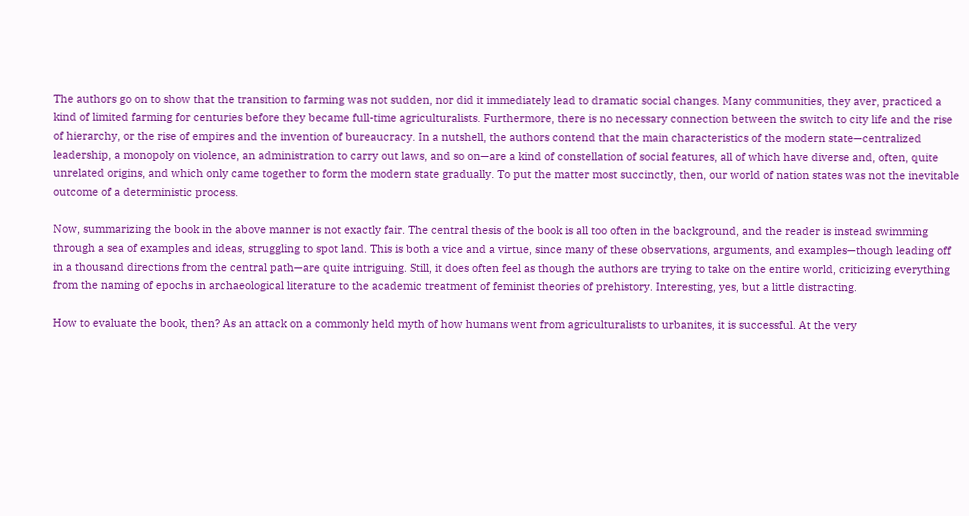The authors go on to show that the transition to farming was not sudden, nor did it immediately lead to dramatic social changes. Many communities, they aver, practiced a kind of limited farming for centuries before they became full-time agriculturalists. Furthermore, there is no necessary connection between the switch to city life and the rise of hierarchy, or the rise of empires and the invention of bureaucracy. In a nutshell, the authors contend that the main characteristics of the modern state—centralized leadership, a monopoly on violence, an administration to carry out laws, and so on—are a kind of constellation of social features, all of which have diverse and, often, quite unrelated origins, and which only came together to form the modern state gradually. To put the matter most succinctly, then, our world of nation states was not the inevitable outcome of a deterministic process.

Now, summarizing the book in the above manner is not exactly fair. The central thesis of the book is all too often in the background, and the reader is instead swimming through a sea of examples and ideas, struggling to spot land. This is both a vice and a virtue, since many of these observations, arguments, and examples—though leading off in a thousand directions from the central path—are quite intriguing. Still, it does often feel as though the authors are trying to take on the entire world, criticizing everything from the naming of epochs in archaeological literature to the academic treatment of feminist theories of prehistory. Interesting, yes, but a little distracting.

How to evaluate the book, then? As an attack on a commonly held myth of how humans went from agriculturalists to urbanites, it is successful. At the very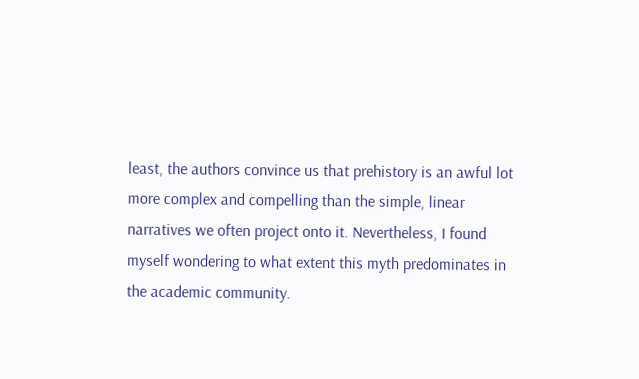least, the authors convince us that prehistory is an awful lot more complex and compelling than the simple, linear narratives we often project onto it. Nevertheless, I found myself wondering to what extent this myth predominates in the academic community.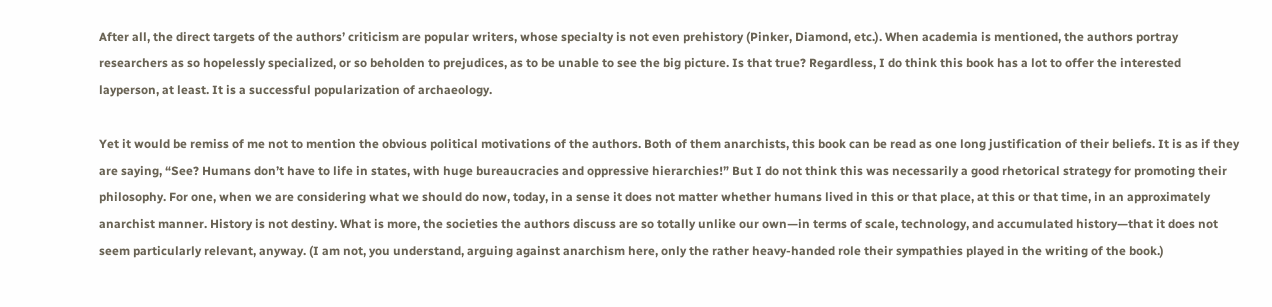After all, the direct targets of the authors’ criticism are popular writers, whose specialty is not even prehistory (Pinker, Diamond, etc.). When academia is mentioned, the authors portray researchers as so hopelessly specialized, or so beholden to prejudices, as to be unable to see the big picture. Is that true? Regardless, I do think this book has a lot to offer the interested layperson, at least. It is a successful popularization of archaeology.

Yet it would be remiss of me not to mention the obvious political motivations of the authors. Both of them anarchists, this book can be read as one long justification of their beliefs. It is as if they are saying, “See? Humans don’t have to life in states, with huge bureaucracies and oppressive hierarchies!” But I do not think this was necessarily a good rhetorical strategy for promoting their philosophy. For one, when we are considering what we should do now, today, in a sense it does not matter whether humans lived in this or that place, at this or that time, in an approximately anarchist manner. History is not destiny. What is more, the societies the authors discuss are so totally unlike our own—in terms of scale, technology, and accumulated history—that it does not seem particularly relevant, anyway. (I am not, you understand, arguing against anarchism here, only the rather heavy-handed role their sympathies played in the writing of the book.)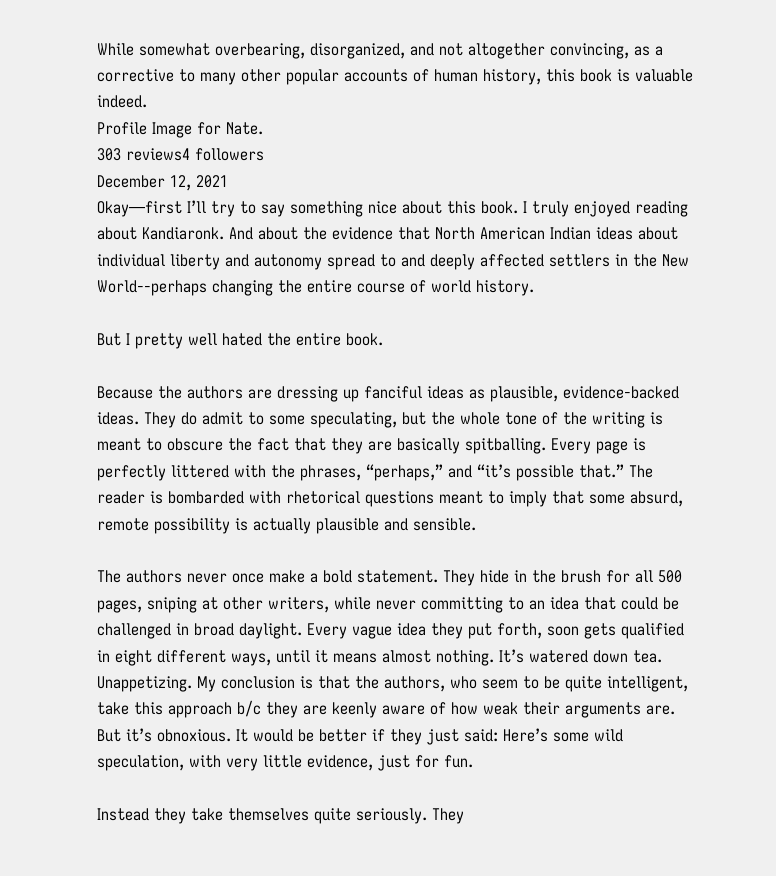While somewhat overbearing, disorganized, and not altogether convincing, as a corrective to many other popular accounts of human history, this book is valuable indeed.
Profile Image for Nate.
303 reviews4 followers
December 12, 2021
Okay—first I’ll try to say something nice about this book. I truly enjoyed reading about Kandiaronk. And about the evidence that North American Indian ideas about individual liberty and autonomy spread to and deeply affected settlers in the New World--perhaps changing the entire course of world history.

But I pretty well hated the entire book.

Because the authors are dressing up fanciful ideas as plausible, evidence-backed ideas. They do admit to some speculating, but the whole tone of the writing is meant to obscure the fact that they are basically spitballing. Every page is perfectly littered with the phrases, “perhaps,” and “it’s possible that.” The reader is bombarded with rhetorical questions meant to imply that some absurd, remote possibility is actually plausible and sensible.

The authors never once make a bold statement. They hide in the brush for all 500 pages, sniping at other writers, while never committing to an idea that could be challenged in broad daylight. Every vague idea they put forth, soon gets qualified in eight different ways, until it means almost nothing. It’s watered down tea. Unappetizing. My conclusion is that the authors, who seem to be quite intelligent, take this approach b/c they are keenly aware of how weak their arguments are. But it’s obnoxious. It would be better if they just said: Here’s some wild speculation, with very little evidence, just for fun.

Instead they take themselves quite seriously. They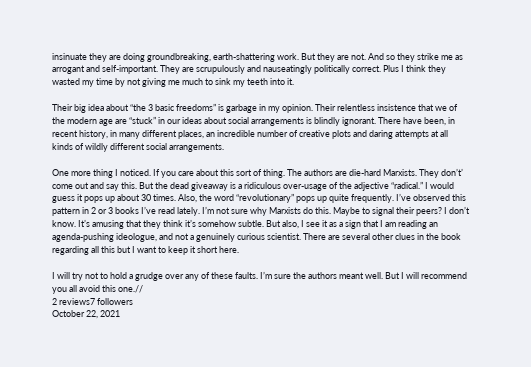insinuate they are doing groundbreaking, earth-shattering work. But they are not. And so they strike me as arrogant and self-important. They are scrupulously and nauseatingly politically correct. Plus I think they wasted my time by not giving me much to sink my teeth into it.

Their big idea about “the 3 basic freedoms” is garbage in my opinion. Their relentless insistence that we of the modern age are “stuck” in our ideas about social arrangements is blindly ignorant. There have been, in recent history, in many different places, an incredible number of creative plots and daring attempts at all kinds of wildly different social arrangements.

One more thing I noticed. If you care about this sort of thing. The authors are die-hard Marxists. They don’t’ come out and say this. But the dead giveaway is a ridiculous over-usage of the adjective “radical.” I would guess it pops up about 30 times. Also, the word “revolutionary” pops up quite frequently. I’ve observed this pattern in 2 or 3 books I’ve read lately. I’m not sure why Marxists do this. Maybe to signal their peers? I don’t know. It’s amusing that they think it’s somehow subtle. But also, I see it as a sign that I am reading an agenda-pushing ideologue, and not a genuinely curious scientist. There are several other clues in the book regarding all this but I want to keep it short here.

I will try not to hold a grudge over any of these faults. I’m sure the authors meant well. But I will recommend you all avoid this one.//
2 reviews7 followers
October 22, 2021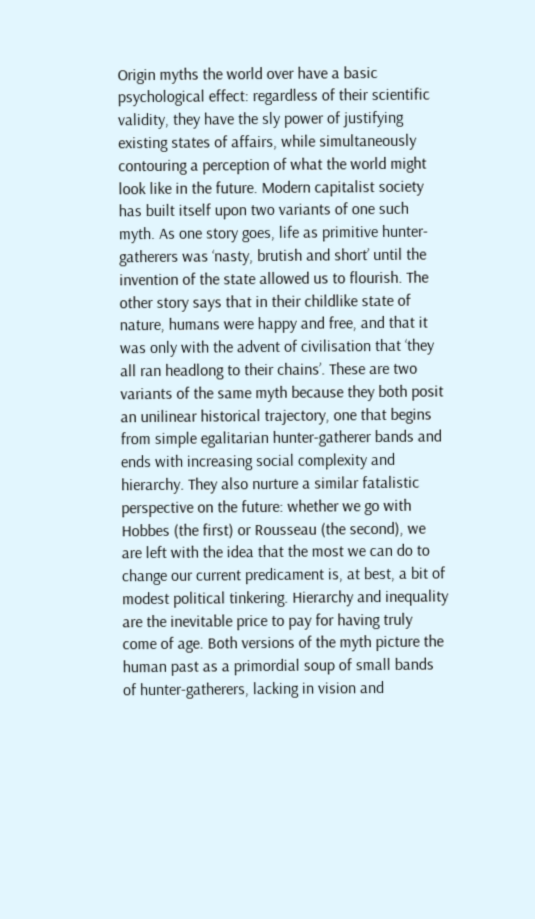Origin myths the world over have a basic psychological effect: regardless of their scientific validity, they have the sly power of justifying existing states of affairs, while simultaneously contouring a perception of what the world might look like in the future. Modern capitalist society has built itself upon two variants of one such myth. As one story goes, life as primitive hunter-gatherers was ‘nasty, brutish and short’ until the invention of the state allowed us to flourish. The other story says that in their childlike state of nature, humans were happy and free, and that it was only with the advent of civilisation that ‘they all ran headlong to their chains’. These are two variants of the same myth because they both posit an unilinear historical trajectory, one that begins from simple egalitarian hunter-gatherer bands and ends with increasing social complexity and hierarchy. They also nurture a similar fatalistic perspective on the future: whether we go with Hobbes (the first) or Rousseau (the second), we are left with the idea that the most we can do to change our current predicament is, at best, a bit of modest political tinkering. Hierarchy and inequality are the inevitable price to pay for having truly come of age. Both versions of the myth picture the human past as a primordial soup of small bands of hunter-gatherers, lacking in vision and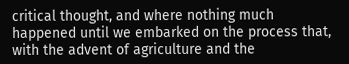critical thought, and where nothing much happened until we embarked on the process that, with the advent of agriculture and the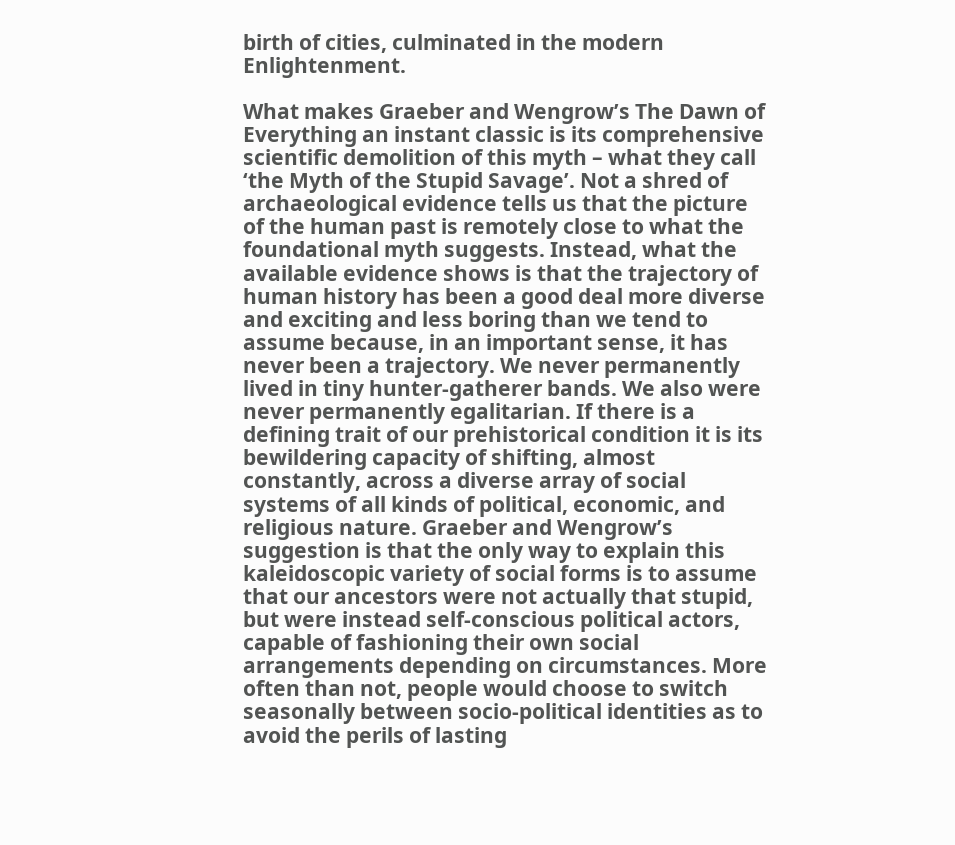birth of cities, culminated in the modern Enlightenment.

What makes Graeber and Wengrow’s The Dawn of Everything an instant classic is its comprehensive scientific demolition of this myth – what they call ‘the Myth of the Stupid Savage’. Not a shred of archaeological evidence tells us that the picture of the human past is remotely close to what the foundational myth suggests. Instead, what the available evidence shows is that the trajectory of human history has been a good deal more diverse and exciting and less boring than we tend to assume because, in an important sense, it has never been a trajectory. We never permanently lived in tiny hunter-gatherer bands. We also were never permanently egalitarian. If there is a defining trait of our prehistorical condition it is its bewildering capacity of shifting, almost constantly, across a diverse array of social systems of all kinds of political, economic, and religious nature. Graeber and Wengrow’s suggestion is that the only way to explain this kaleidoscopic variety of social forms is to assume that our ancestors were not actually that stupid, but were instead self-conscious political actors, capable of fashioning their own social arrangements depending on circumstances. More often than not, people would choose to switch seasonally between socio-political identities as to avoid the perils of lasting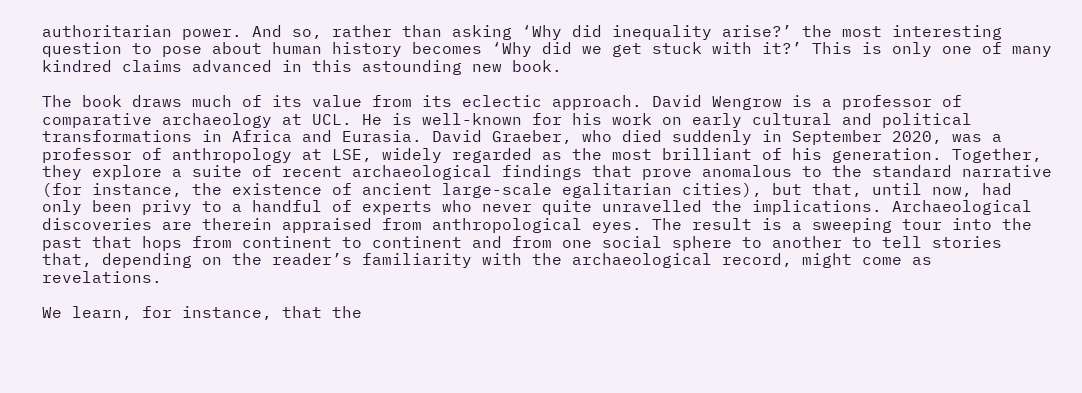authoritarian power. And so, rather than asking ‘Why did inequality arise?’ the most interesting question to pose about human history becomes ‘Why did we get stuck with it?’ This is only one of many kindred claims advanced in this astounding new book.

The book draws much of its value from its eclectic approach. David Wengrow is a professor of comparative archaeology at UCL. He is well-known for his work on early cultural and political transformations in Africa and Eurasia. David Graeber, who died suddenly in September 2020, was a professor of anthropology at LSE, widely regarded as the most brilliant of his generation. Together, they explore a suite of recent archaeological findings that prove anomalous to the standard narrative (for instance, the existence of ancient large-scale egalitarian cities), but that, until now, had only been privy to a handful of experts who never quite unravelled the implications. Archaeological discoveries are therein appraised from anthropological eyes. The result is a sweeping tour into the past that hops from continent to continent and from one social sphere to another to tell stories that, depending on the reader’s familiarity with the archaeological record, might come as revelations.

We learn, for instance, that the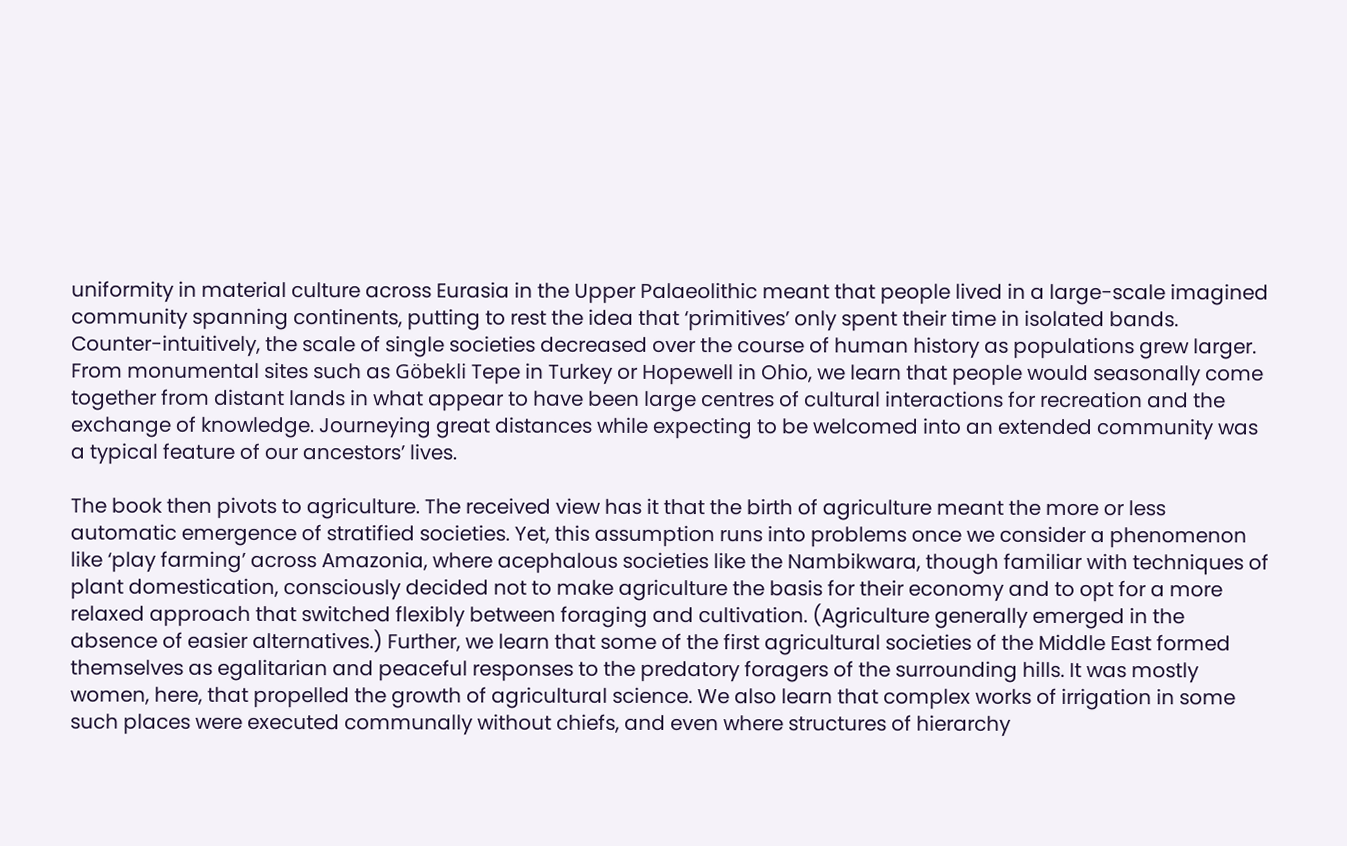uniformity in material culture across Eurasia in the Upper Palaeolithic meant that people lived in a large-scale imagined community spanning continents, putting to rest the idea that ‘primitives’ only spent their time in isolated bands. Counter-intuitively, the scale of single societies decreased over the course of human history as populations grew larger. From monumental sites such as Göbekli Tepe in Turkey or Hopewell in Ohio, we learn that people would seasonally come together from distant lands in what appear to have been large centres of cultural interactions for recreation and the exchange of knowledge. Journeying great distances while expecting to be welcomed into an extended community was a typical feature of our ancestors’ lives.

The book then pivots to agriculture. The received view has it that the birth of agriculture meant the more or less automatic emergence of stratified societies. Yet, this assumption runs into problems once we consider a phenomenon like ‘play farming’ across Amazonia, where acephalous societies like the Nambikwara, though familiar with techniques of plant domestication, consciously decided not to make agriculture the basis for their economy and to opt for a more relaxed approach that switched flexibly between foraging and cultivation. (Agriculture generally emerged in the absence of easier alternatives.) Further, we learn that some of the first agricultural societies of the Middle East formed themselves as egalitarian and peaceful responses to the predatory foragers of the surrounding hills. It was mostly women, here, that propelled the growth of agricultural science. We also learn that complex works of irrigation in some such places were executed communally without chiefs, and even where structures of hierarchy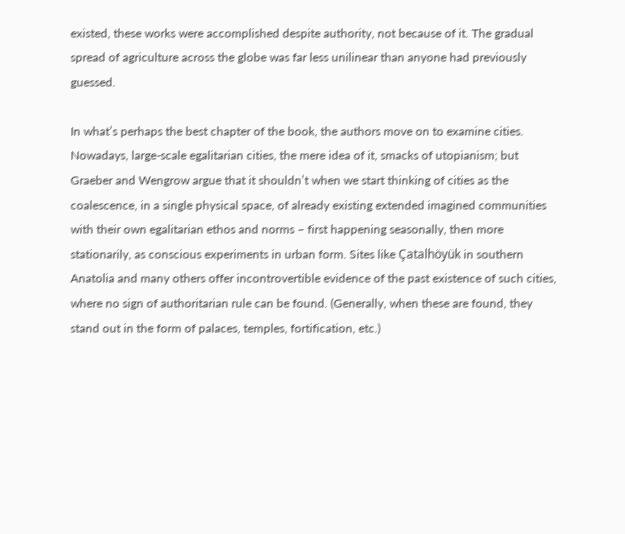existed, these works were accomplished despite authority, not because of it. The gradual spread of agriculture across the globe was far less unilinear than anyone had previously guessed.

In what’s perhaps the best chapter of the book, the authors move on to examine cities. Nowadays, large-scale egalitarian cities, the mere idea of it, smacks of utopianism; but Graeber and Wengrow argue that it shouldn’t when we start thinking of cities as the coalescence, in a single physical space, of already existing extended imagined communities with their own egalitarian ethos and norms – first happening seasonally, then more stationarily, as conscious experiments in urban form. Sites like Çatalhöyük in southern Anatolia and many others offer incontrovertible evidence of the past existence of such cities, where no sign of authoritarian rule can be found. (Generally, when these are found, they stand out in the form of palaces, temples, fortification, etc.)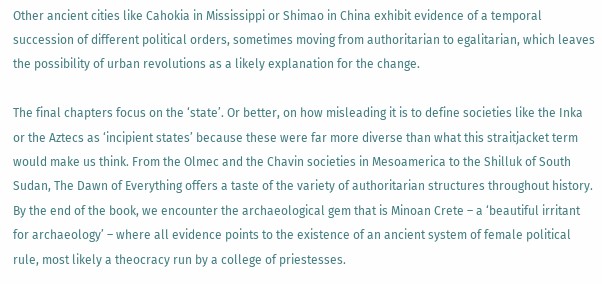Other ancient cities like Cahokia in Mississippi or Shimao in China exhibit evidence of a temporal succession of different political orders, sometimes moving from authoritarian to egalitarian, which leaves the possibility of urban revolutions as a likely explanation for the change.

The final chapters focus on the ‘state’. Or better, on how misleading it is to define societies like the Inka or the Aztecs as ‘incipient states’ because these were far more diverse than what this straitjacket term would make us think. From the Olmec and the Chavin societies in Mesoamerica to the Shilluk of South Sudan, The Dawn of Everything offers a taste of the variety of authoritarian structures throughout history. By the end of the book, we encounter the archaeological gem that is Minoan Crete – a ‘beautiful irritant for archaeology’ – where all evidence points to the existence of an ancient system of female political rule, most likely a theocracy run by a college of priestesses.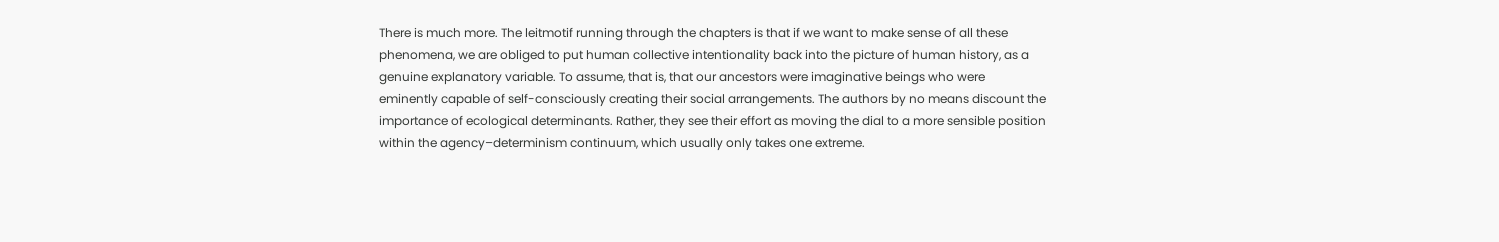There is much more. The leitmotif running through the chapters is that if we want to make sense of all these phenomena, we are obliged to put human collective intentionality back into the picture of human history, as a genuine explanatory variable. To assume, that is, that our ancestors were imaginative beings who were eminently capable of self-consciously creating their social arrangements. The authors by no means discount the importance of ecological determinants. Rather, they see their effort as moving the dial to a more sensible position within the agency–determinism continuum, which usually only takes one extreme.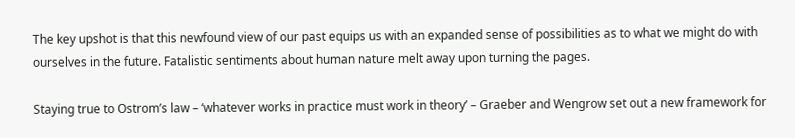The key upshot is that this newfound view of our past equips us with an expanded sense of possibilities as to what we might do with ourselves in the future. Fatalistic sentiments about human nature melt away upon turning the pages.

Staying true to Ostrom’s law – ‘whatever works in practice must work in theory’ – Graeber and Wengrow set out a new framework for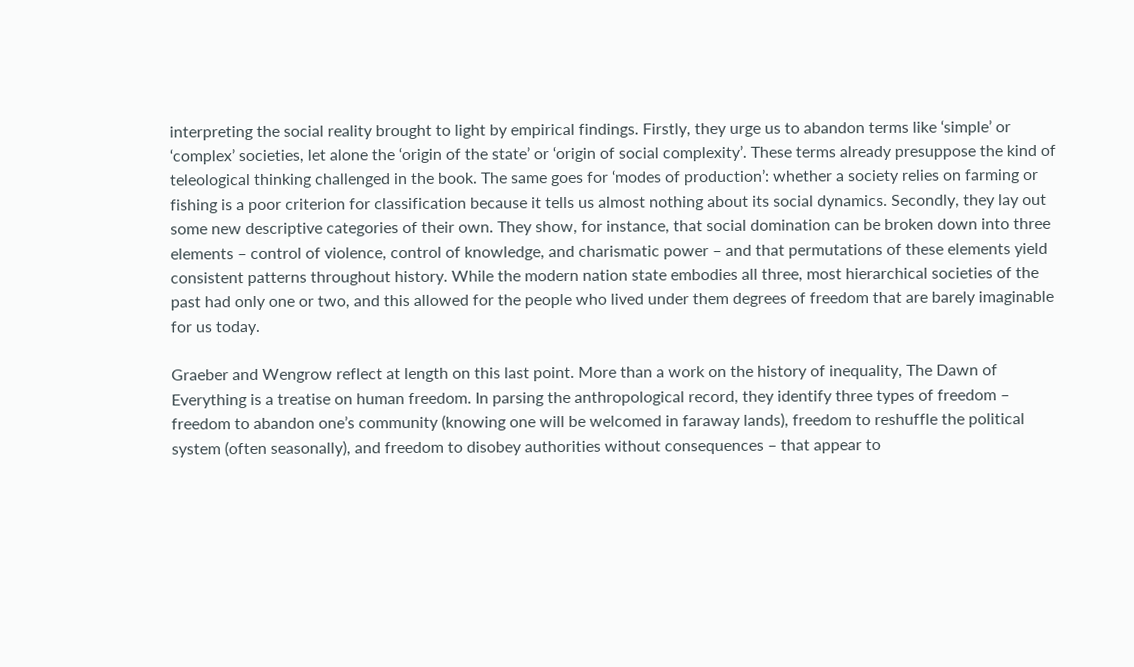interpreting the social reality brought to light by empirical findings. Firstly, they urge us to abandon terms like ‘simple’ or ‘complex’ societies, let alone the ‘origin of the state’ or ‘origin of social complexity’. These terms already presuppose the kind of teleological thinking challenged in the book. The same goes for ‘modes of production’: whether a society relies on farming or fishing is a poor criterion for classification because it tells us almost nothing about its social dynamics. Secondly, they lay out some new descriptive categories of their own. They show, for instance, that social domination can be broken down into three elements – control of violence, control of knowledge, and charismatic power – and that permutations of these elements yield consistent patterns throughout history. While the modern nation state embodies all three, most hierarchical societies of the past had only one or two, and this allowed for the people who lived under them degrees of freedom that are barely imaginable for us today.

Graeber and Wengrow reflect at length on this last point. More than a work on the history of inequality, The Dawn of Everything is a treatise on human freedom. In parsing the anthropological record, they identify three types of freedom – freedom to abandon one’s community (knowing one will be welcomed in faraway lands), freedom to reshuffle the political system (often seasonally), and freedom to disobey authorities without consequences – that appear to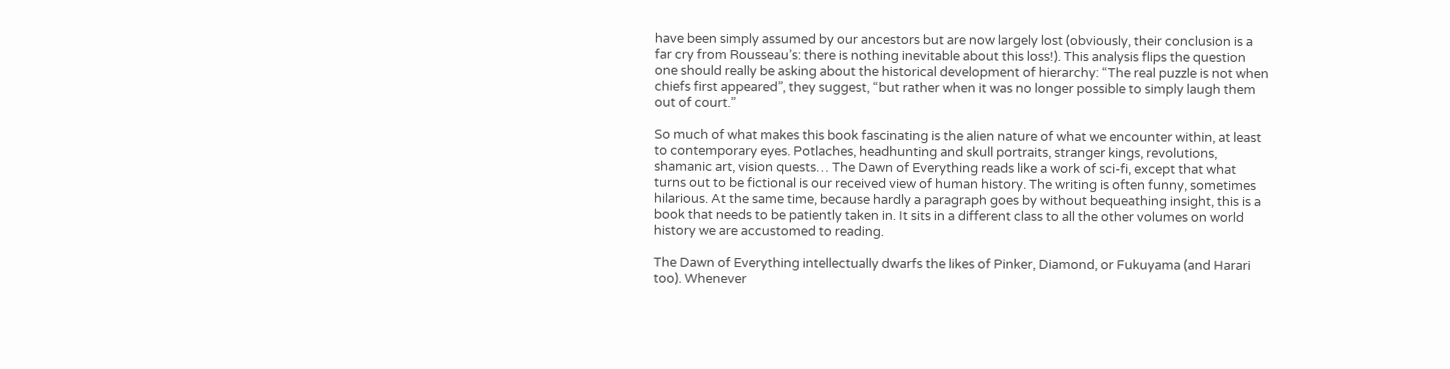have been simply assumed by our ancestors but are now largely lost (obviously, their conclusion is a far cry from Rousseau’s: there is nothing inevitable about this loss!). This analysis flips the question one should really be asking about the historical development of hierarchy: “The real puzzle is not when chiefs first appeared”, they suggest, “but rather when it was no longer possible to simply laugh them out of court.”

So much of what makes this book fascinating is the alien nature of what we encounter within, at least to contemporary eyes. Potlaches, headhunting and skull portraits, stranger kings, revolutions, shamanic art, vision quests… The Dawn of Everything reads like a work of sci-fi, except that what turns out to be fictional is our received view of human history. The writing is often funny, sometimes hilarious. At the same time, because hardly a paragraph goes by without bequeathing insight, this is a book that needs to be patiently taken in. It sits in a different class to all the other volumes on world history we are accustomed to reading.

The Dawn of Everything intellectually dwarfs the likes of Pinker, Diamond, or Fukuyama (and Harari too). Whenever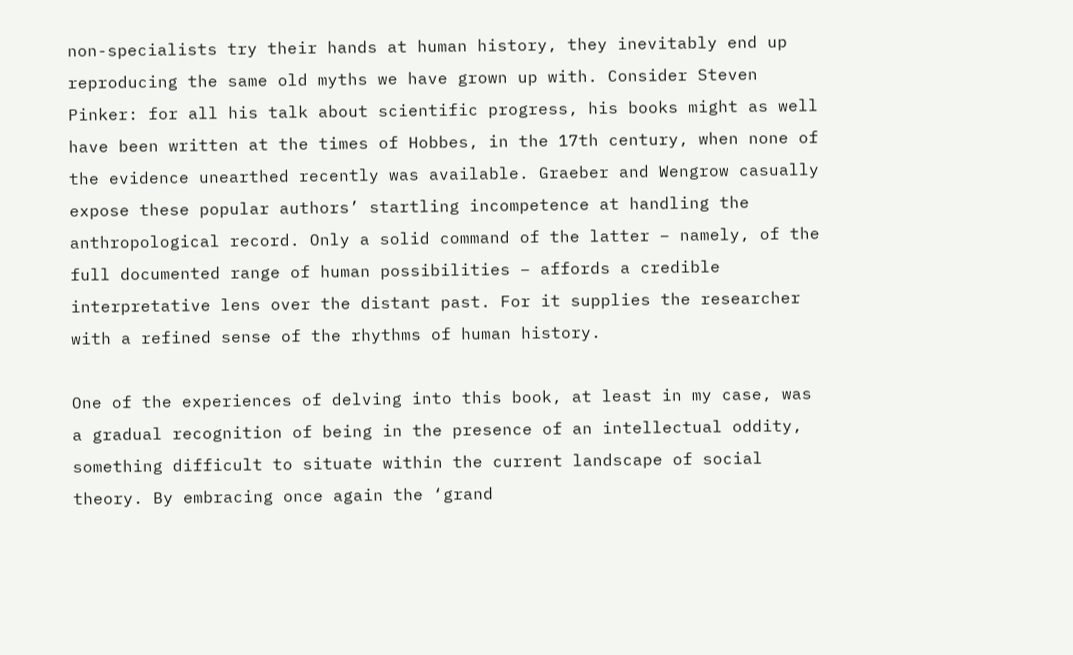non-specialists try their hands at human history, they inevitably end up reproducing the same old myths we have grown up with. Consider Steven Pinker: for all his talk about scientific progress, his books might as well have been written at the times of Hobbes, in the 17th century, when none of the evidence unearthed recently was available. Graeber and Wengrow casually expose these popular authors’ startling incompetence at handling the anthropological record. Only a solid command of the latter – namely, of the full documented range of human possibilities – affords a credible interpretative lens over the distant past. For it supplies the researcher with a refined sense of the rhythms of human history.

One of the experiences of delving into this book, at least in my case, was a gradual recognition of being in the presence of an intellectual oddity, something difficult to situate within the current landscape of social theory. By embracing once again the ‘grand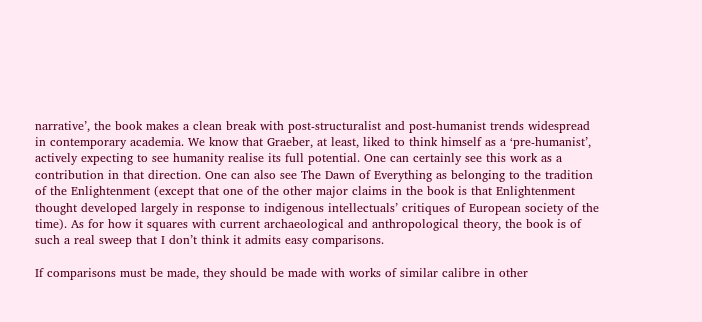narrative’, the book makes a clean break with post-structuralist and post-humanist trends widespread in contemporary academia. We know that Graeber, at least, liked to think himself as a ‘pre-humanist’, actively expecting to see humanity realise its full potential. One can certainly see this work as a contribution in that direction. One can also see The Dawn of Everything as belonging to the tradition of the Enlightenment (except that one of the other major claims in the book is that Enlightenment thought developed largely in response to indigenous intellectuals’ critiques of European society of the time). As for how it squares with current archaeological and anthropological theory, the book is of such a real sweep that I don’t think it admits easy comparisons.

If comparisons must be made, they should be made with works of similar calibre in other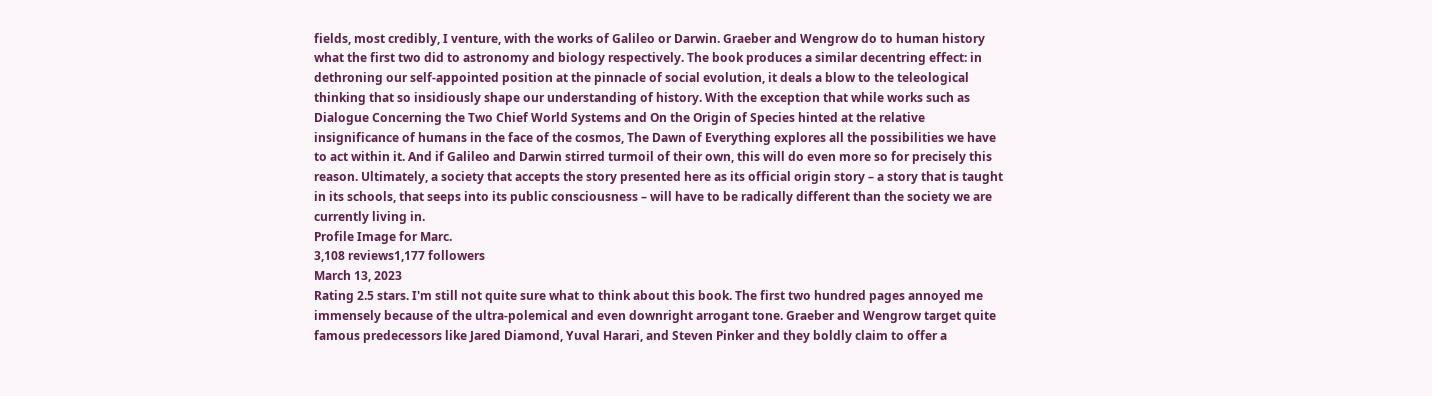fields, most credibly, I venture, with the works of Galileo or Darwin. Graeber and Wengrow do to human history what the first two did to astronomy and biology respectively. The book produces a similar decentring effect: in dethroning our self-appointed position at the pinnacle of social evolution, it deals a blow to the teleological thinking that so insidiously shape our understanding of history. With the exception that while works such as Dialogue Concerning the Two Chief World Systems and On the Origin of Species hinted at the relative insignificance of humans in the face of the cosmos, The Dawn of Everything explores all the possibilities we have to act within it. And if Galileo and Darwin stirred turmoil of their own, this will do even more so for precisely this reason. Ultimately, a society that accepts the story presented here as its official origin story – a story that is taught in its schools, that seeps into its public consciousness – will have to be radically different than the society we are currently living in.
Profile Image for Marc.
3,108 reviews1,177 followers
March 13, 2023
Rating 2.5 stars. I'm still not quite sure what to think about this book. The first two hundred pages annoyed me immensely because of the ultra-polemical and even downright arrogant tone. Graeber and Wengrow target quite famous predecessors like Jared Diamond, Yuval Harari, and Steven Pinker and they boldly claim to offer a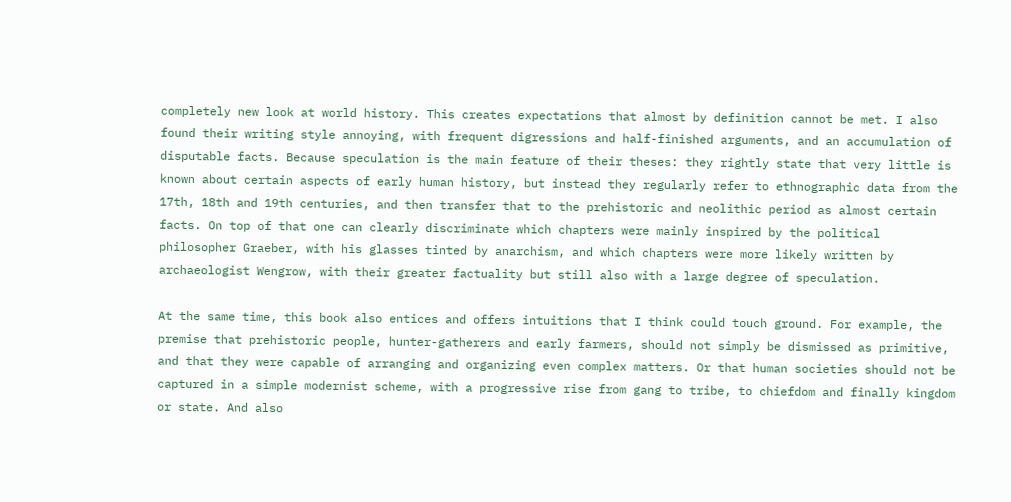completely new look at world history. This creates expectations that almost by definition cannot be met. I also found their writing style annoying, with frequent digressions and half-finished arguments, and an accumulation of disputable facts. Because speculation is the main feature of their theses: they rightly state that very little is known about certain aspects of early human history, but instead they regularly refer to ethnographic data from the 17th, 18th and 19th centuries, and then transfer that to the prehistoric and neolithic period as almost certain facts. On top of that one can clearly discriminate which chapters were mainly inspired by the political philosopher Graeber, with his glasses tinted by anarchism, and which chapters were more likely written by archaeologist Wengrow, with their greater factuality but still also with a large degree of speculation.

At the same time, this book also entices and offers intuitions that I think could touch ground. For example, the premise that prehistoric people, hunter-gatherers and early farmers, should not simply be dismissed as primitive, and that they were capable of arranging and organizing even complex matters. Or that human societies should not be captured in a simple modernist scheme, with a progressive rise from gang to tribe, to chiefdom and finally kingdom or state. And also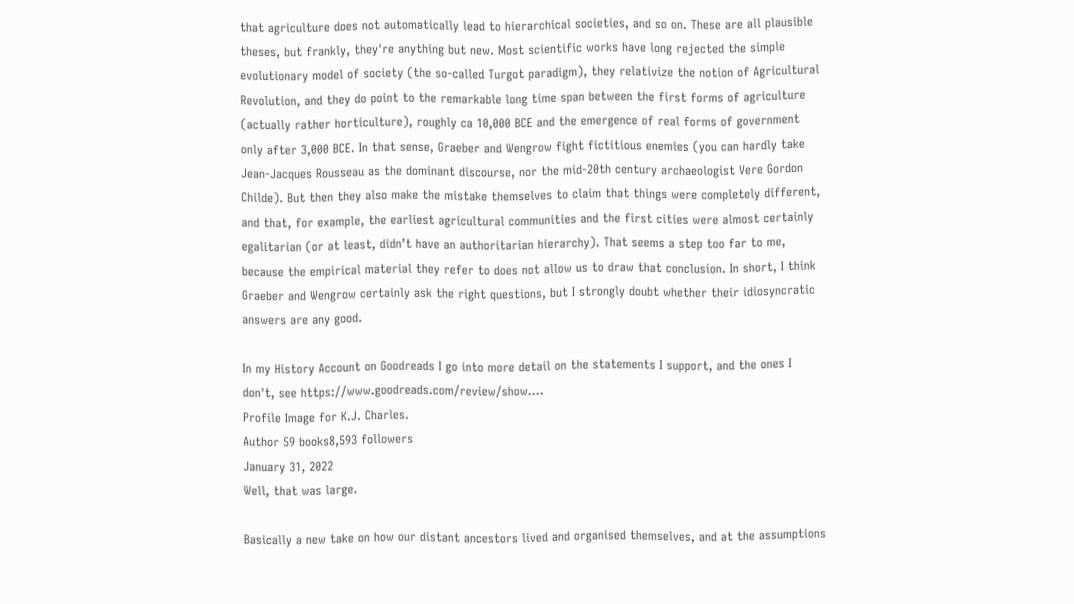that agriculture does not automatically lead to hierarchical societies, and so on. These are all plausible theses, but frankly, they're anything but new. Most scientific works have long rejected the simple evolutionary model of society (the so-called Turgot paradigm), they relativize the notion of Agricultural Revolution, and they do point to the remarkable long time span between the first forms of agriculture (actually rather horticulture), roughly ca 10,000 BCE and the emergence of real forms of government only after 3,000 BCE. In that sense, Graeber and Wengrow fight fictitious enemies (you can hardly take Jean-Jacques Rousseau as the dominant discourse, nor the mid-20th century archaeologist Vere Gordon Childe). But then they also make the mistake themselves to claim that things were completely different, and that, for example, the earliest agricultural communities and the first cities were almost certainly egalitarian (or at least, didn’t have an authoritarian hierarchy). That seems a step too far to me, because the empirical material they refer to does not allow us to draw that conclusion. In short, I think Graeber and Wengrow certainly ask the right questions, but I strongly doubt whether their idiosyncratic answers are any good.

In my History Account on Goodreads I go into more detail on the statements I support, and the ones I don't, see https://www.goodreads.com/review/show....
Profile Image for K.J. Charles.
Author 59 books8,593 followers
January 31, 2022
Well, that was large.

Basically a new take on how our distant ancestors lived and organised themselves, and at the assumptions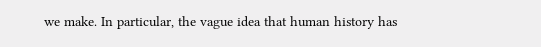we make. In particular, the vague idea that human history has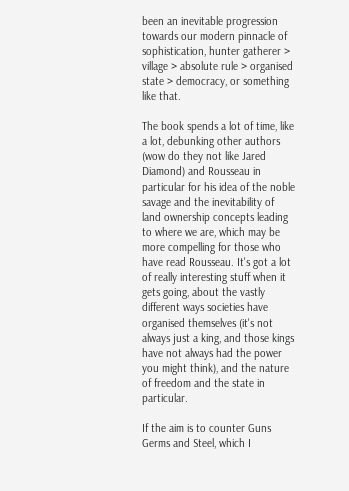been an inevitable progression towards our modern pinnacle of sophistication, hunter gatherer > village > absolute rule > organised state > democracy, or something like that.

The book spends a lot of time, like a lot, debunking other authors (wow do they not like Jared Diamond) and Rousseau in particular for his idea of the noble savage and the inevitability of land ownership concepts leading to where we are, which may be more compelling for those who have read Rousseau. It's got a lot of really interesting stuff when it gets going, about the vastly different ways societies have organised themselves (it's not always just a king, and those kings have not always had the power you might think), and the nature of freedom and the state in particular.

If the aim is to counter Guns Germs and Steel, which I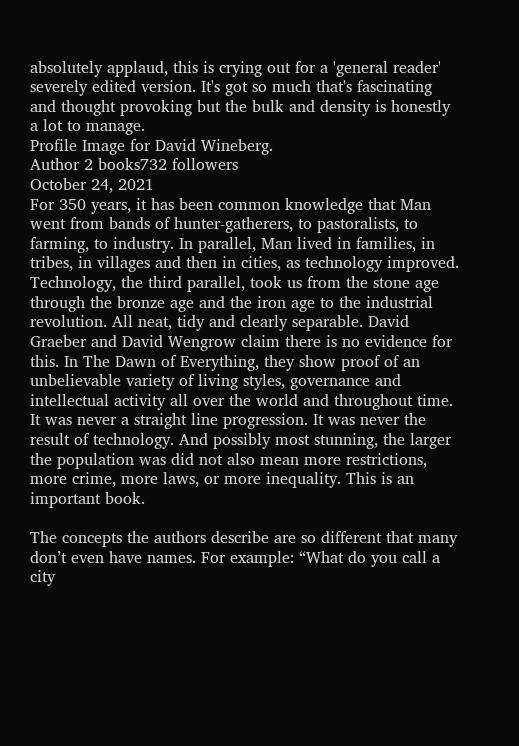absolutely applaud, this is crying out for a 'general reader' severely edited version. It's got so much that's fascinating and thought provoking but the bulk and density is honestly a lot to manage.
Profile Image for David Wineberg.
Author 2 books732 followers
October 24, 2021
For 350 years, it has been common knowledge that Man went from bands of hunter-gatherers, to pastoralists, to farming, to industry. In parallel, Man lived in families, in tribes, in villages and then in cities, as technology improved. Technology, the third parallel, took us from the stone age through the bronze age and the iron age to the industrial revolution. All neat, tidy and clearly separable. David Graeber and David Wengrow claim there is no evidence for this. In The Dawn of Everything, they show proof of an unbelievable variety of living styles, governance and intellectual activity all over the world and throughout time. It was never a straight line progression. It was never the result of technology. And possibly most stunning, the larger the population was did not also mean more restrictions, more crime, more laws, or more inequality. This is an important book.

The concepts the authors describe are so different that many don’t even have names. For example: “What do you call a city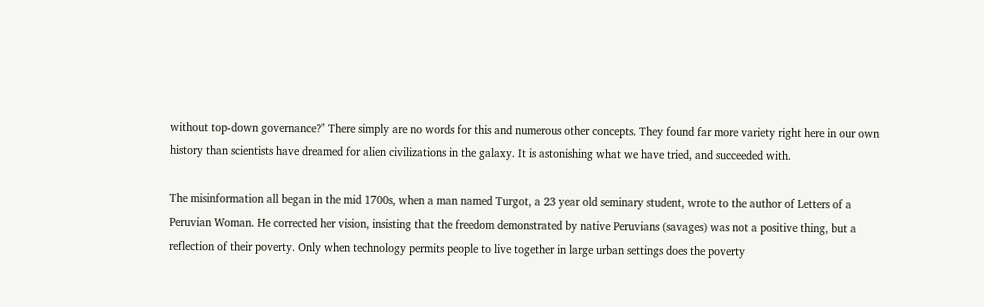without top-down governance?" There simply are no words for this and numerous other concepts. They found far more variety right here in our own history than scientists have dreamed for alien civilizations in the galaxy. It is astonishing what we have tried, and succeeded with.

The misinformation all began in the mid 1700s, when a man named Turgot, a 23 year old seminary student, wrote to the author of Letters of a Peruvian Woman. He corrected her vision, insisting that the freedom demonstrated by native Peruvians (savages) was not a positive thing, but a reflection of their poverty. Only when technology permits people to live together in large urban settings does the poverty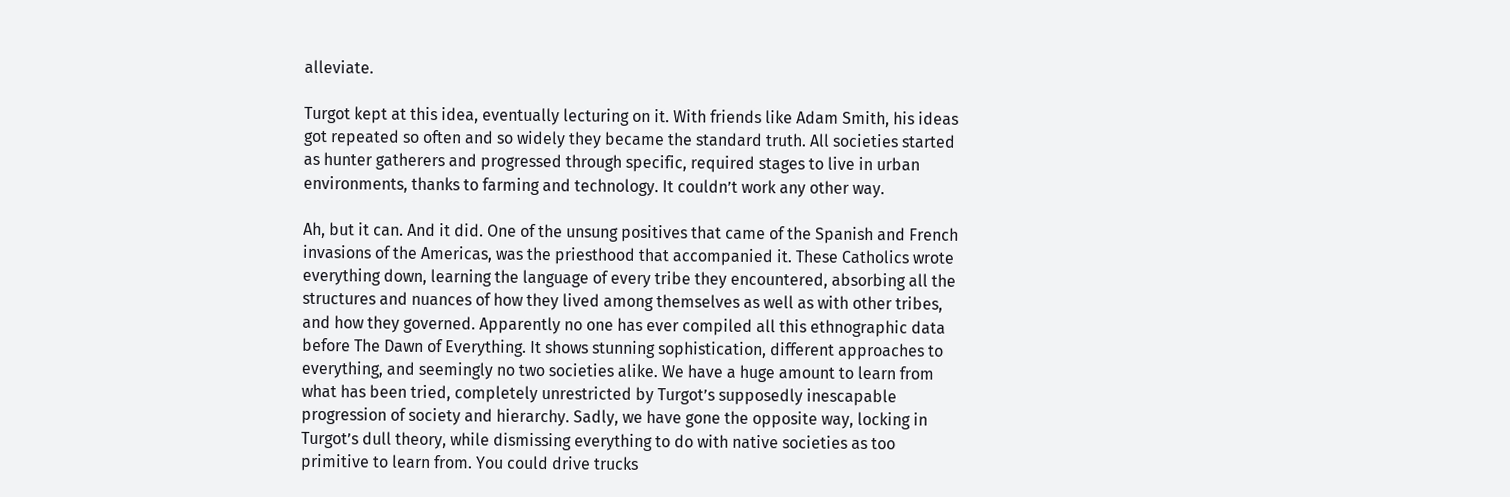alleviate.

Turgot kept at this idea, eventually lecturing on it. With friends like Adam Smith, his ideas got repeated so often and so widely they became the standard truth. All societies started as hunter gatherers and progressed through specific, required stages to live in urban environments, thanks to farming and technology. It couldn’t work any other way.

Ah, but it can. And it did. One of the unsung positives that came of the Spanish and French invasions of the Americas, was the priesthood that accompanied it. These Catholics wrote everything down, learning the language of every tribe they encountered, absorbing all the structures and nuances of how they lived among themselves as well as with other tribes, and how they governed. Apparently no one has ever compiled all this ethnographic data before The Dawn of Everything. It shows stunning sophistication, different approaches to everything, and seemingly no two societies alike. We have a huge amount to learn from what has been tried, completely unrestricted by Turgot’s supposedly inescapable progression of society and hierarchy. Sadly, we have gone the opposite way, locking in Turgot’s dull theory, while dismissing everything to do with native societies as too primitive to learn from. You could drive trucks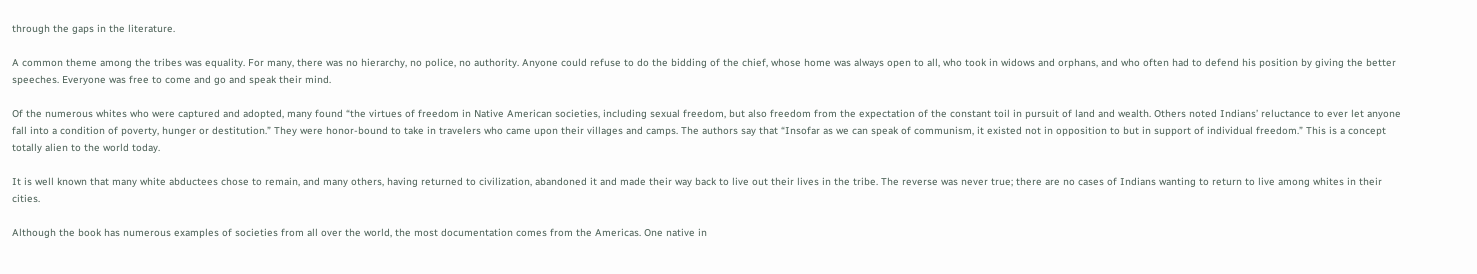through the gaps in the literature.

A common theme among the tribes was equality. For many, there was no hierarchy, no police, no authority. Anyone could refuse to do the bidding of the chief, whose home was always open to all, who took in widows and orphans, and who often had to defend his position by giving the better speeches. Everyone was free to come and go and speak their mind.

Of the numerous whites who were captured and adopted, many found “the virtues of freedom in Native American societies, including sexual freedom, but also freedom from the expectation of the constant toil in pursuit of land and wealth. Others noted Indians’ reluctance to ever let anyone fall into a condition of poverty, hunger or destitution.” They were honor-bound to take in travelers who came upon their villages and camps. The authors say that “Insofar as we can speak of communism, it existed not in opposition to but in support of individual freedom.” This is a concept totally alien to the world today.

It is well known that many white abductees chose to remain, and many others, having returned to civilization, abandoned it and made their way back to live out their lives in the tribe. The reverse was never true; there are no cases of Indians wanting to return to live among whites in their cities.

Although the book has numerous examples of societies from all over the world, the most documentation comes from the Americas. One native in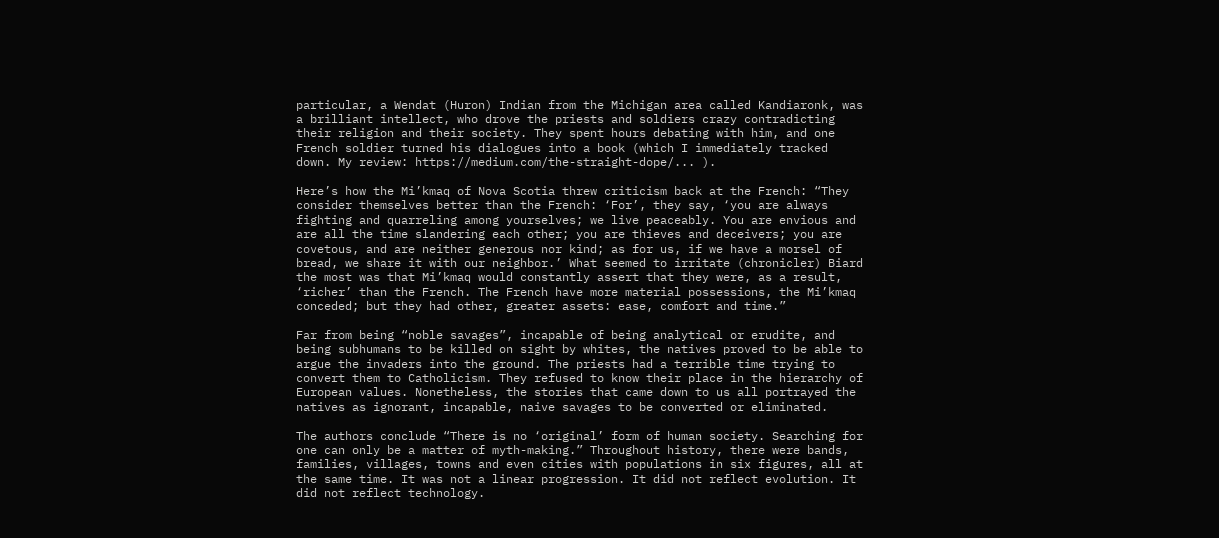particular, a Wendat (Huron) Indian from the Michigan area called Kandiaronk, was a brilliant intellect, who drove the priests and soldiers crazy contradicting their religion and their society. They spent hours debating with him, and one French soldier turned his dialogues into a book (which I immediately tracked down. My review: https://medium.com/the-straight-dope/... ).

Here’s how the Mi’kmaq of Nova Scotia threw criticism back at the French: “They consider themselves better than the French: ‘For’, they say, ‘you are always fighting and quarreling among yourselves; we live peaceably. You are envious and are all the time slandering each other; you are thieves and deceivers; you are covetous, and are neither generous nor kind; as for us, if we have a morsel of bread, we share it with our neighbor.’ What seemed to irritate (chronicler) Biard the most was that Mi’kmaq would constantly assert that they were, as a result, ‘richer’ than the French. The French have more material possessions, the Mi’kmaq conceded; but they had other, greater assets: ease, comfort and time.”

Far from being “noble savages”, incapable of being analytical or erudite, and being subhumans to be killed on sight by whites, the natives proved to be able to argue the invaders into the ground. The priests had a terrible time trying to convert them to Catholicism. They refused to know their place in the hierarchy of European values. Nonetheless, the stories that came down to us all portrayed the natives as ignorant, incapable, naive savages to be converted or eliminated.

The authors conclude “There is no ‘original’ form of human society. Searching for one can only be a matter of myth-making.” Throughout history, there were bands, families, villages, towns and even cities with populations in six figures, all at the same time. It was not a linear progression. It did not reflect evolution. It did not reflect technology.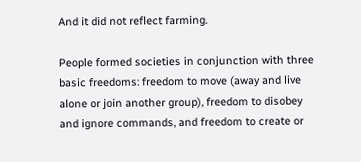And it did not reflect farming.

People formed societies in conjunction with three basic freedoms: freedom to move (away and live alone or join another group), freedom to disobey and ignore commands, and freedom to create or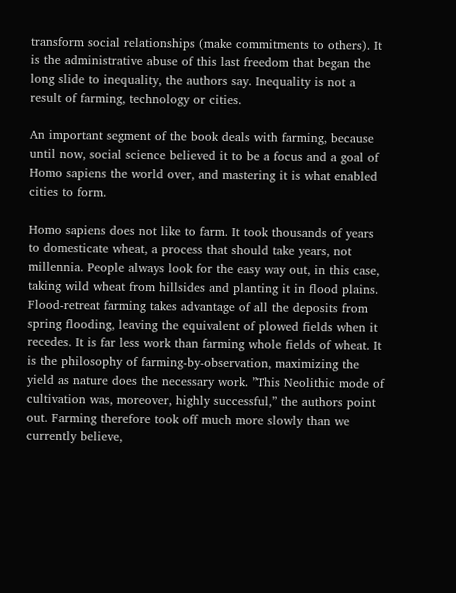transform social relationships (make commitments to others). It is the administrative abuse of this last freedom that began the long slide to inequality, the authors say. Inequality is not a result of farming, technology or cities.

An important segment of the book deals with farming, because until now, social science believed it to be a focus and a goal of Homo sapiens the world over, and mastering it is what enabled cities to form.

Homo sapiens does not like to farm. It took thousands of years to domesticate wheat, a process that should take years, not millennia. People always look for the easy way out, in this case, taking wild wheat from hillsides and planting it in flood plains. Flood-retreat farming takes advantage of all the deposits from spring flooding, leaving the equivalent of plowed fields when it recedes. It is far less work than farming whole fields of wheat. It is the philosophy of farming-by-observation, maximizing the yield as nature does the necessary work. ”This Neolithic mode of cultivation was, moreover, highly successful,” the authors point out. Farming therefore took off much more slowly than we currently believe,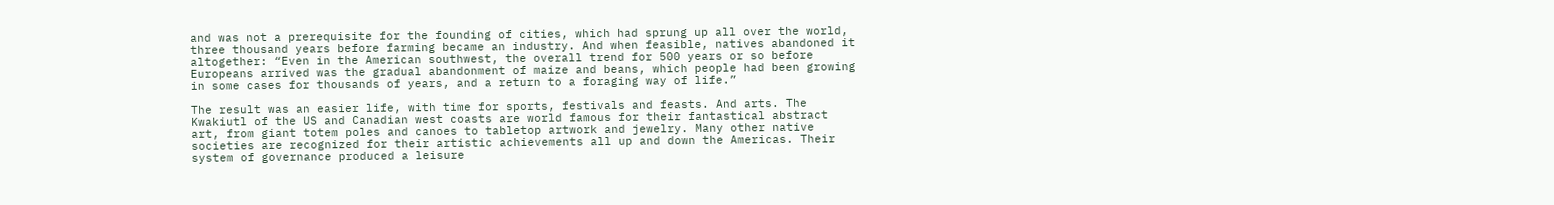and was not a prerequisite for the founding of cities, which had sprung up all over the world, three thousand years before farming became an industry. And when feasible, natives abandoned it altogether: “Even in the American southwest, the overall trend for 500 years or so before Europeans arrived was the gradual abandonment of maize and beans, which people had been growing in some cases for thousands of years, and a return to a foraging way of life.”

The result was an easier life, with time for sports, festivals and feasts. And arts. The Kwakiutl of the US and Canadian west coasts are world famous for their fantastical abstract art, from giant totem poles and canoes to tabletop artwork and jewelry. Many other native societies are recognized for their artistic achievements all up and down the Americas. Their system of governance produced a leisure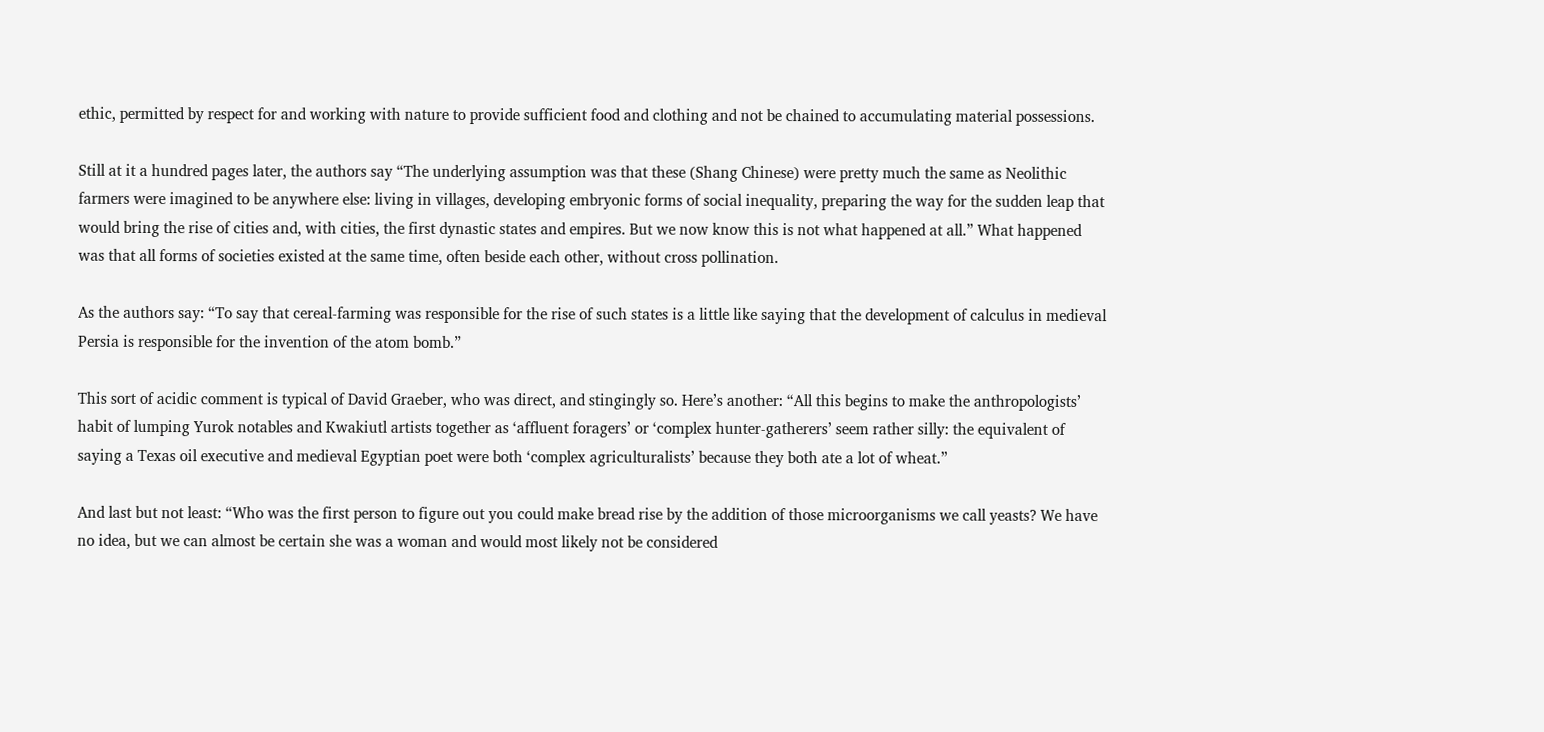ethic, permitted by respect for and working with nature to provide sufficient food and clothing and not be chained to accumulating material possessions.

Still at it a hundred pages later, the authors say “The underlying assumption was that these (Shang Chinese) were pretty much the same as Neolithic farmers were imagined to be anywhere else: living in villages, developing embryonic forms of social inequality, preparing the way for the sudden leap that would bring the rise of cities and, with cities, the first dynastic states and empires. But we now know this is not what happened at all.” What happened was that all forms of societies existed at the same time, often beside each other, without cross pollination.

As the authors say: “To say that cereal-farming was responsible for the rise of such states is a little like saying that the development of calculus in medieval Persia is responsible for the invention of the atom bomb.”

This sort of acidic comment is typical of David Graeber, who was direct, and stingingly so. Here’s another: “All this begins to make the anthropologists’ habit of lumping Yurok notables and Kwakiutl artists together as ‘affluent foragers’ or ‘complex hunter-gatherers’ seem rather silly: the equivalent of saying a Texas oil executive and medieval Egyptian poet were both ‘complex agriculturalists’ because they both ate a lot of wheat.”

And last but not least: “Who was the first person to figure out you could make bread rise by the addition of those microorganisms we call yeasts? We have no idea, but we can almost be certain she was a woman and would most likely not be considered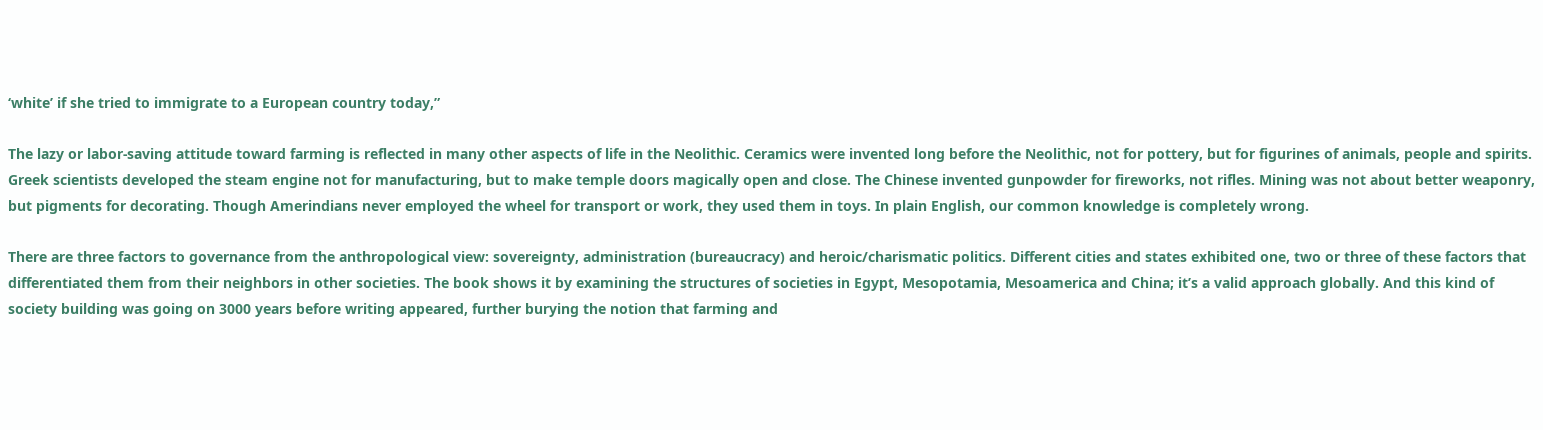‘white’ if she tried to immigrate to a European country today,”

The lazy or labor-saving attitude toward farming is reflected in many other aspects of life in the Neolithic. Ceramics were invented long before the Neolithic, not for pottery, but for figurines of animals, people and spirits. Greek scientists developed the steam engine not for manufacturing, but to make temple doors magically open and close. The Chinese invented gunpowder for fireworks, not rifles. Mining was not about better weaponry, but pigments for decorating. Though Amerindians never employed the wheel for transport or work, they used them in toys. In plain English, our common knowledge is completely wrong.

There are three factors to governance from the anthropological view: sovereignty, administration (bureaucracy) and heroic/charismatic politics. Different cities and states exhibited one, two or three of these factors that differentiated them from their neighbors in other societies. The book shows it by examining the structures of societies in Egypt, Mesopotamia, Mesoamerica and China; it’s a valid approach globally. And this kind of society building was going on 3000 years before writing appeared, further burying the notion that farming and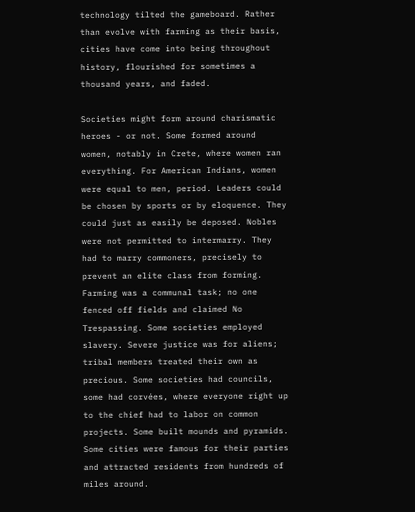technology tilted the gameboard. Rather than evolve with farming as their basis, cities have come into being throughout history, flourished for sometimes a thousand years, and faded.

Societies might form around charismatic heroes - or not. Some formed around women, notably in Crete, where women ran everything. For American Indians, women were equal to men, period. Leaders could be chosen by sports or by eloquence. They could just as easily be deposed. Nobles were not permitted to intermarry. They had to marry commoners, precisely to prevent an elite class from forming. Farming was a communal task; no one fenced off fields and claimed No Trespassing. Some societies employed slavery. Severe justice was for aliens; tribal members treated their own as precious. Some societies had councils, some had corvées, where everyone right up to the chief had to labor on common projects. Some built mounds and pyramids. Some cities were famous for their parties and attracted residents from hundreds of miles around.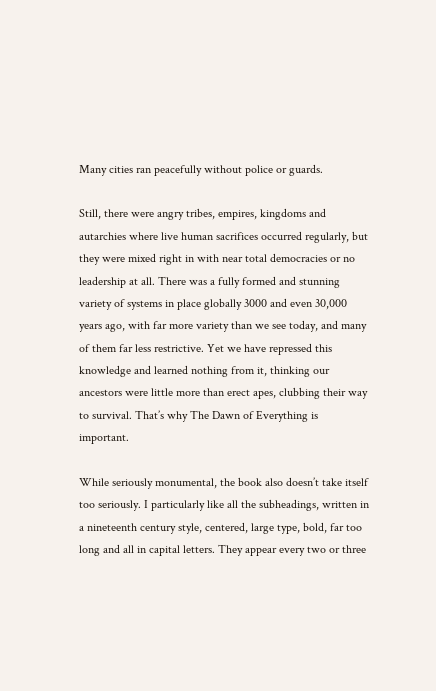Many cities ran peacefully without police or guards.

Still, there were angry tribes, empires, kingdoms and autarchies where live human sacrifices occurred regularly, but they were mixed right in with near total democracies or no leadership at all. There was a fully formed and stunning variety of systems in place globally 3000 and even 30,000 years ago, with far more variety than we see today, and many of them far less restrictive. Yet we have repressed this knowledge and learned nothing from it, thinking our ancestors were little more than erect apes, clubbing their way to survival. That’s why The Dawn of Everything is important.

While seriously monumental, the book also doesn’t take itself too seriously. I particularly like all the subheadings, written in a nineteenth century style, centered, large type, bold, far too long and all in capital letters. They appear every two or three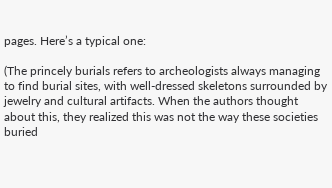pages. Here’s a typical one:

(The princely burials refers to archeologists always managing to find burial sites, with well-dressed skeletons surrounded by jewelry and cultural artifacts. When the authors thought about this, they realized this was not the way these societies buried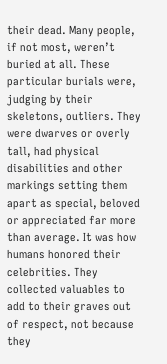their dead. Many people, if not most, weren’t buried at all. These particular burials were, judging by their skeletons, outliers. They were dwarves or overly tall, had physical disabilities and other markings setting them apart as special, beloved or appreciated far more than average. It was how humans honored their celebrities. They collected valuables to add to their graves out of respect, not because they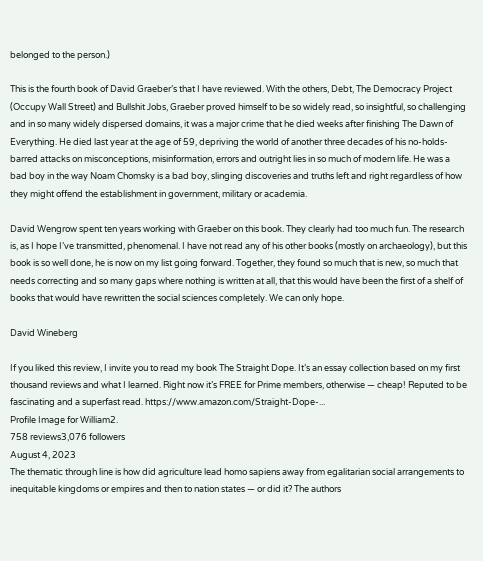belonged to the person.)

This is the fourth book of David Graeber’s that I have reviewed. With the others, Debt, The Democracy Project (Occupy Wall Street) and Bullshit Jobs, Graeber proved himself to be so widely read, so insightful, so challenging and in so many widely dispersed domains, it was a major crime that he died weeks after finishing The Dawn of Everything. He died last year at the age of 59, depriving the world of another three decades of his no-holds-barred attacks on misconceptions, misinformation, errors and outright lies in so much of modern life. He was a bad boy in the way Noam Chomsky is a bad boy, slinging discoveries and truths left and right regardless of how they might offend the establishment in government, military or academia.

David Wengrow spent ten years working with Graeber on this book. They clearly had too much fun. The research is, as I hope I’ve transmitted, phenomenal. I have not read any of his other books (mostly on archaeology), but this book is so well done, he is now on my list going forward. Together, they found so much that is new, so much that needs correcting and so many gaps where nothing is written at all, that this would have been the first of a shelf of books that would have rewritten the social sciences completely. We can only hope.

David Wineberg

If you liked this review, I invite you to read my book The Straight Dope. It’s an essay collection based on my first thousand reviews and what I learned. Right now it’s FREE for Prime members, otherwise — cheap! Reputed to be fascinating and a superfast read. https://www.amazon.com/Straight-Dope-...
Profile Image for William2.
758 reviews3,076 followers
August 4, 2023
The thematic through line is how did agriculture lead homo sapiens away from egalitarian social arrangements to inequitable kingdoms or empires and then to nation states — or did it? The authors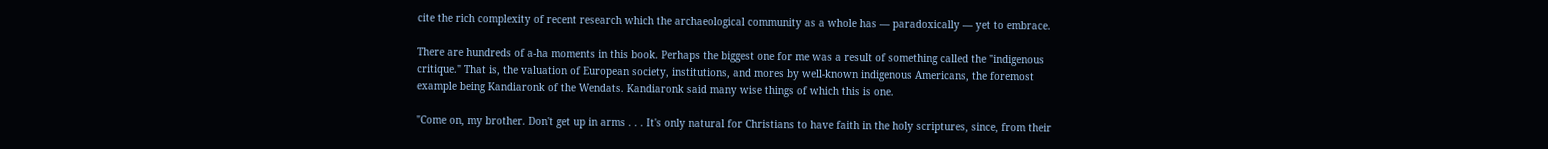cite the rich complexity of recent research which the archaeological community as a whole has — paradoxically — yet to embrace.

There are hundreds of a-ha moments in this book. Perhaps the biggest one for me was a result of something called the "indigenous critique." That is, the valuation of European society, institutions, and mores by well-known indigenous Americans, the foremost example being Kandiaronk of the Wendats. Kandiaronk said many wise things of which this is one.

"Come on, my brother. Don't get up in arms . . . It's only natural for Christians to have faith in the holy scriptures, since, from their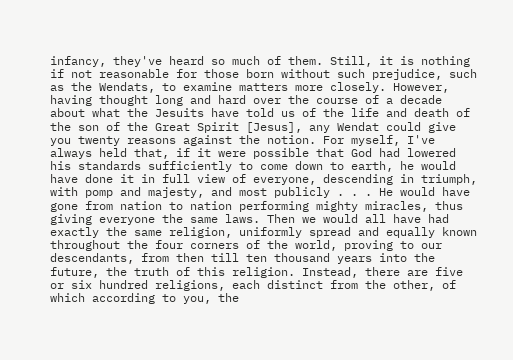infancy, they've heard so much of them. Still, it is nothing if not reasonable for those born without such prejudice, such as the Wendats, to examine matters more closely. However, having thought long and hard over the course of a decade about what the Jesuits have told us of the life and death of the son of the Great Spirit [Jesus], any Wendat could give you twenty reasons against the notion. For myself, I've always held that, if it were possible that God had lowered his standards sufficiently to come down to earth, he would have done it in full view of everyone, descending in triumph, with pomp and majesty, and most publicly . . . He would have gone from nation to nation performing mighty miracles, thus giving everyone the same laws. Then we would all have had exactly the same religion, uniformly spread and equally known throughout the four corners of the world, proving to our descendants, from then till ten thousand years into the future, the truth of this religion. Instead, there are five or six hundred religions, each distinct from the other, of which according to you, the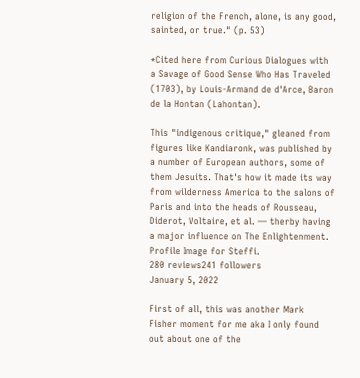religion of the French, alone, is any good, sainted, or true." (p. 53)

*Cited here from Curious Dialogues with a Savage of Good Sense Who Has Traveled (1703), by Louis-Armand de d'Arce, Baron de la Hontan (Lahontan).

This "indigenous critique," gleaned from figures like Kandiaronk, was published by a number of European authors, some of them Jesuits. That's how it made its way from wilderness America to the salons of Paris and into the heads of Rousseau, Diderot, Voltaire, et al. — therby having a major influence on The Enlightenment.
Profile Image for Steffi.
280 reviews241 followers
January 5, 2022

First of all, this was another Mark Fisher moment for me aka I only found out about one of the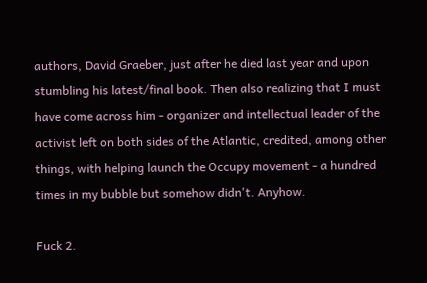authors, David Graeber, just after he died last year and upon stumbling his latest/final book. Then also realizing that I must have come across him - organizer and intellectual leader of the activist left on both sides of the Atlantic, credited, among other things, with helping launch the Occupy movement - a hundred times in my bubble but somehow didn't. Anyhow.

Fuck 2.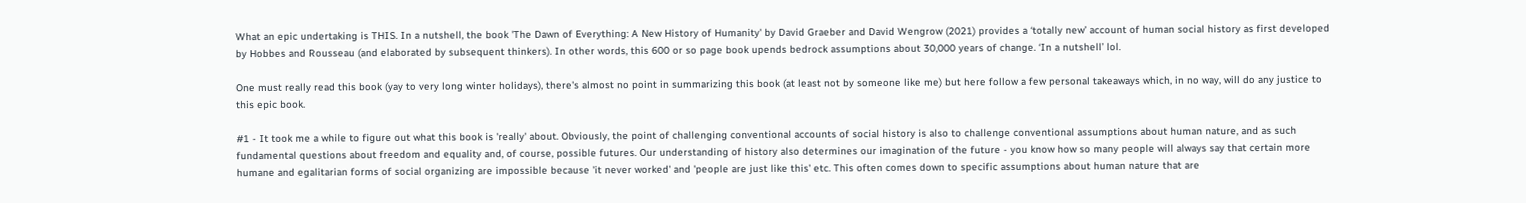What an epic undertaking is THIS. In a nutshell, the book 'The Dawn of Everything: A New History of Humanity' by David Graeber and David Wengrow (2021) provides a ‘totally new’ account of human social history as first developed by Hobbes and Rousseau (and elaborated by subsequent thinkers). In other words, this 600 or so page book upends bedrock assumptions about 30,000 years of change. ‘In a nutshell’ lol.

One must really read this book (yay to very long winter holidays), there's almost no point in summarizing this book (at least not by someone like me) but here follow a few personal takeaways which, in no way, will do any justice to this epic book.

#1 - It took me a while to figure out what this book is 'really' about. Obviously, the point of challenging conventional accounts of social history is also to challenge conventional assumptions about human nature, and as such fundamental questions about freedom and equality and, of course, possible futures. Our understanding of history also determines our imagination of the future - you know how so many people will always say that certain more humane and egalitarian forms of social organizing are impossible because 'it never worked' and 'people are just like this' etc. This often comes down to specific assumptions about human nature that are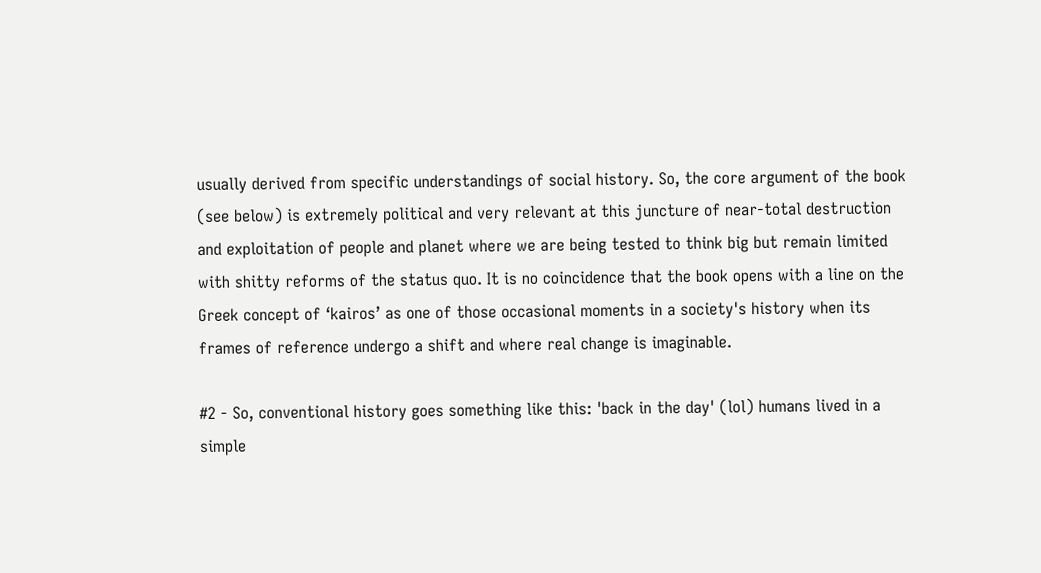usually derived from specific understandings of social history. So, the core argument of the book (see below) is extremely political and very relevant at this juncture of near-total destruction and exploitation of people and planet where we are being tested to think big but remain limited with shitty reforms of the status quo. It is no coincidence that the book opens with a line on the Greek concept of ‘kairos’ as one of those occasional moments in a society's history when its frames of reference undergo a shift and where real change is imaginable.

#2 - So, conventional history goes something like this: 'back in the day' (lol) humans lived in a simple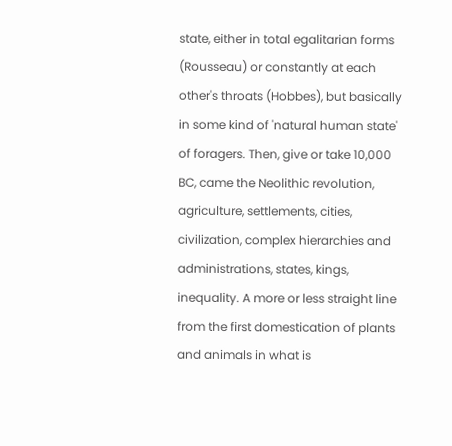state, either in total egalitarian forms (Rousseau) or constantly at each other's throats (Hobbes), but basically in some kind of 'natural human state' of foragers. Then, give or take 10,000 BC, came the Neolithic revolution, agriculture, settlements, cities, civilization, complex hierarchies and administrations, states, kings, inequality. A more or less straight line from the first domestication of plants and animals in what is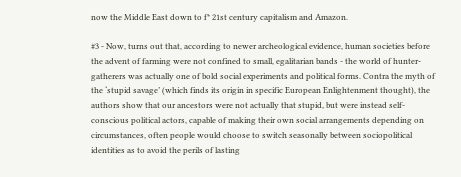now the Middle East down to f* 21st century capitalism and Amazon.

#3 - Now, turns out that, according to newer archeological evidence, human societies before the advent of farming were not confined to small, egalitarian bands - the world of hunter-gatherers was actually one of bold social experiments and political forms. Contra the myth of the ‘stupid savage’ (which finds its origin in specific European Enlightenment thought), the authors show that our ancestors were not actually that stupid, but were instead self-conscious political actors, capable of making their own social arrangements depending on circumstances, often people would choose to switch seasonally between sociopolitical identities as to avoid the perils of lasting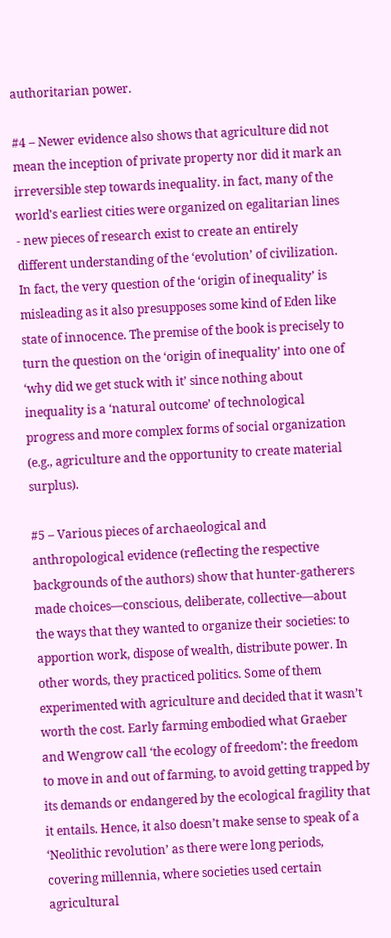authoritarian power.

#4 – Newer evidence also shows that agriculture did not mean the inception of private property nor did it mark an irreversible step towards inequality. in fact, many of the world's earliest cities were organized on egalitarian lines - new pieces of research exist to create an entirely different understanding of the ‘evolution’ of civilization. In fact, the very question of the ‘origin of inequality’ is misleading as it also presupposes some kind of Eden like state of innocence. The premise of the book is precisely to turn the question on the ‘origin of inequality’ into one of ‘why did we get stuck with it’ since nothing about inequality is a ‘natural outcome’ of technological progress and more complex forms of social organization (e.g., agriculture and the opportunity to create material surplus).

#5 – Various pieces of archaeological and anthropological evidence (reflecting the respective backgrounds of the authors) show that hunter-gatherers made choices—conscious, deliberate, collective—about the ways that they wanted to organize their societies: to apportion work, dispose of wealth, distribute power. In other words, they practiced politics. Some of them experimented with agriculture and decided that it wasn’t worth the cost. Early farming embodied what Graeber and Wengrow call ‘the ecology of freedom’: the freedom to move in and out of farming, to avoid getting trapped by its demands or endangered by the ecological fragility that it entails. Hence, it also doesn’t make sense to speak of a ‘Neolithic revolution’ as there were long periods, covering millennia, where societies used certain agricultural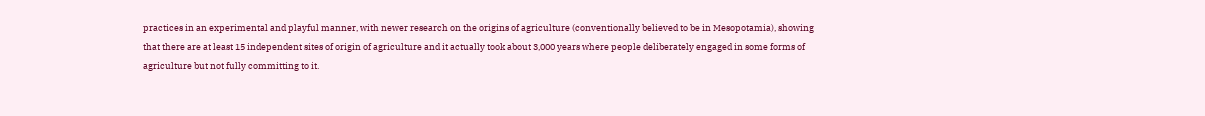practices in an experimental and playful manner, with newer research on the origins of agriculture (conventionally believed to be in Mesopotamia), showing that there are at least 15 independent sites of origin of agriculture and it actually took about 3,000 years where people deliberately engaged in some forms of agriculture but not fully committing to it.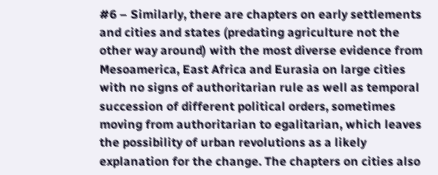#6 – Similarly, there are chapters on early settlements and cities and states (predating agriculture not the other way around) with the most diverse evidence from Mesoamerica, East Africa and Eurasia on large cities with no signs of authoritarian rule as well as temporal succession of different political orders, sometimes moving from authoritarian to egalitarian, which leaves the possibility of urban revolutions as a likely explanation for the change. The chapters on cities also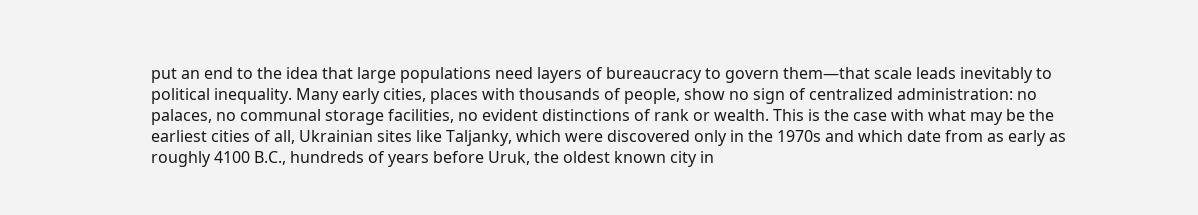put an end to the idea that large populations need layers of bureaucracy to govern them—that scale leads inevitably to political inequality. Many early cities, places with thousands of people, show no sign of centralized administration: no palaces, no communal storage facilities, no evident distinctions of rank or wealth. This is the case with what may be the earliest cities of all, Ukrainian sites like Taljanky, which were discovered only in the 1970s and which date from as early as roughly 4100 B.C., hundreds of years before Uruk, the oldest known city in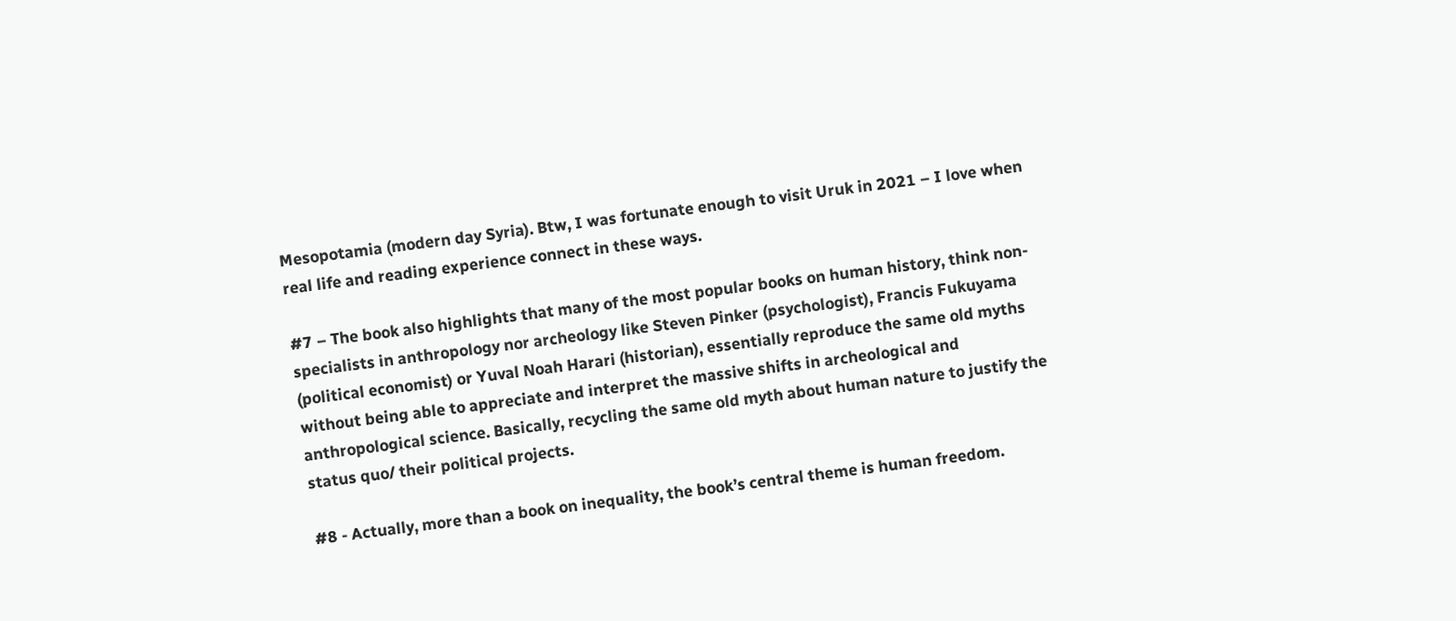Mesopotamia (modern day Syria). Btw, I was fortunate enough to visit Uruk in 2021 – I love when real life and reading experience connect in these ways.

#7 – The book also highlights that many of the most popular books on human history, think non-specialists in anthropology nor archeology like Steven Pinker (psychologist), Francis Fukuyama (political economist) or Yuval Noah Harari (historian), essentially reproduce the same old myths without being able to appreciate and interpret the massive shifts in archeological and anthropological science. Basically, recycling the same old myth about human nature to justify the status quo/ their political projects.

#8 - Actually, more than a book on inequality, the book’s central theme is human freedom.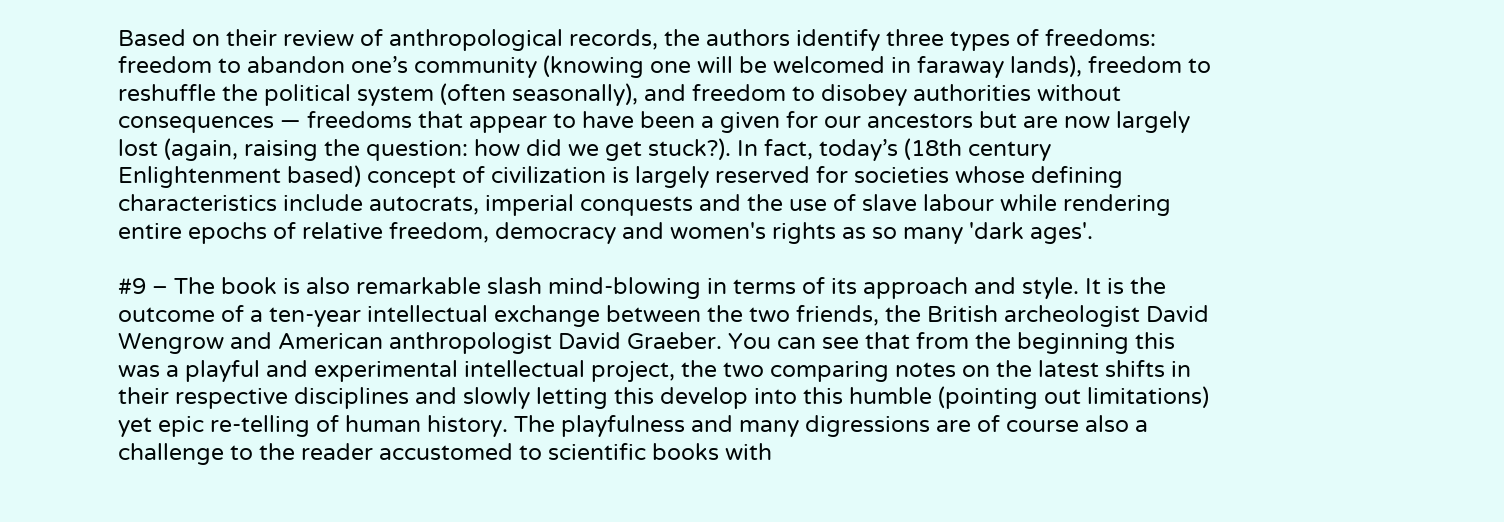Based on their review of anthropological records, the authors identify three types of freedoms: freedom to abandon one’s community (knowing one will be welcomed in faraway lands), freedom to reshuffle the political system (often seasonally), and freedom to disobey authorities without consequences — freedoms that appear to have been a given for our ancestors but are now largely lost (again, raising the question: how did we get stuck?). In fact, today’s (18th century Enlightenment based) concept of civilization is largely reserved for societies whose defining characteristics include autocrats, imperial conquests and the use of slave labour while rendering entire epochs of relative freedom, democracy and women's rights as so many 'dark ages'.

#9 – The book is also remarkable slash mind-blowing in terms of its approach and style. It is the outcome of a ten-year intellectual exchange between the two friends, the British archeologist David Wengrow and American anthropologist David Graeber. You can see that from the beginning this was a playful and experimental intellectual project, the two comparing notes on the latest shifts in their respective disciplines and slowly letting this develop into this humble (pointing out limitations) yet epic re-telling of human history. The playfulness and many digressions are of course also a challenge to the reader accustomed to scientific books with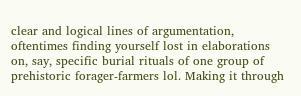clear and logical lines of argumentation, oftentimes finding yourself lost in elaborations on, say, specific burial rituals of one group of prehistoric forager-farmers lol. Making it through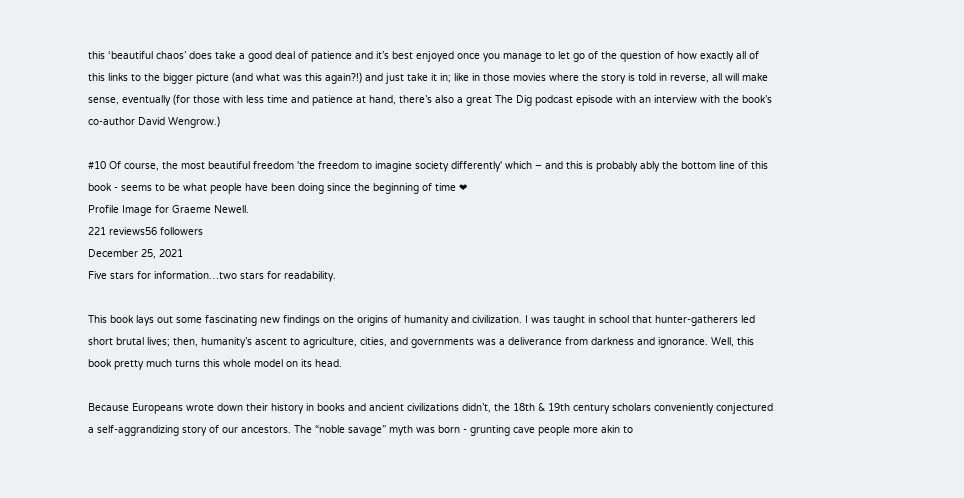this ‘beautiful chaos’ does take a good deal of patience and it’s best enjoyed once you manage to let go of the question of how exactly all of this links to the bigger picture (and what was this again?!) and just take it in; like in those movies where the story is told in reverse, all will make sense, eventually (for those with less time and patience at hand, there’s also a great The Dig podcast episode with an interview with the book’s co-author David Wengrow.)

#10 Of course, the most beautiful freedom 'the freedom to imagine society differently' which – and this is probably ably the bottom line of this book - seems to be what people have been doing since the beginning of time ❤
Profile Image for Graeme Newell.
221 reviews56 followers
December 25, 2021
Five stars for information…two stars for readability.

This book lays out some fascinating new findings on the origins of humanity and civilization. I was taught in school that hunter-gatherers led short brutal lives; then, humanity’s ascent to agriculture, cities, and governments was a deliverance from darkness and ignorance. Well, this book pretty much turns this whole model on its head.

Because Europeans wrote down their history in books and ancient civilizations didn’t, the 18th & 19th century scholars conveniently conjectured a self-aggrandizing story of our ancestors. The “noble savage” myth was born - grunting cave people more akin to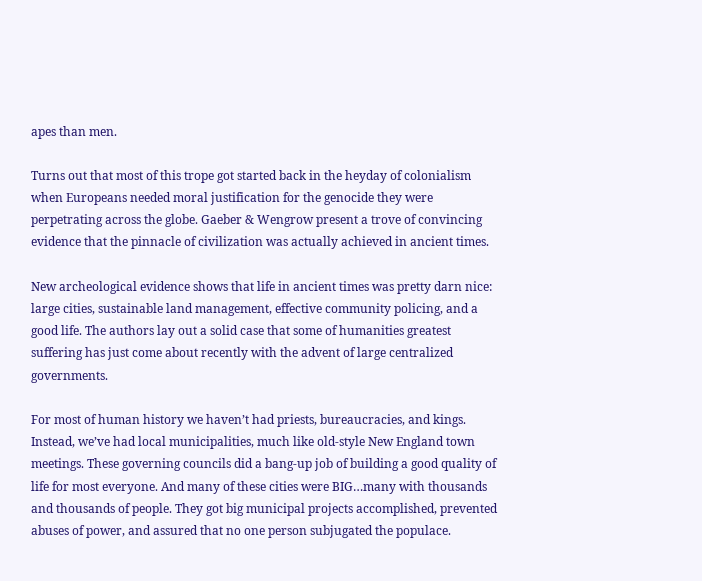apes than men.

Turns out that most of this trope got started back in the heyday of colonialism when Europeans needed moral justification for the genocide they were perpetrating across the globe. Gaeber & Wengrow present a trove of convincing evidence that the pinnacle of civilization was actually achieved in ancient times.

New archeological evidence shows that life in ancient times was pretty darn nice: large cities, sustainable land management, effective community policing, and a good life. The authors lay out a solid case that some of humanities greatest suffering has just come about recently with the advent of large centralized governments.

For most of human history we haven’t had priests, bureaucracies, and kings. Instead, we’ve had local municipalities, much like old-style New England town meetings. These governing councils did a bang-up job of building a good quality of life for most everyone. And many of these cities were BIG…many with thousands and thousands of people. They got big municipal projects accomplished, prevented abuses of power, and assured that no one person subjugated the populace.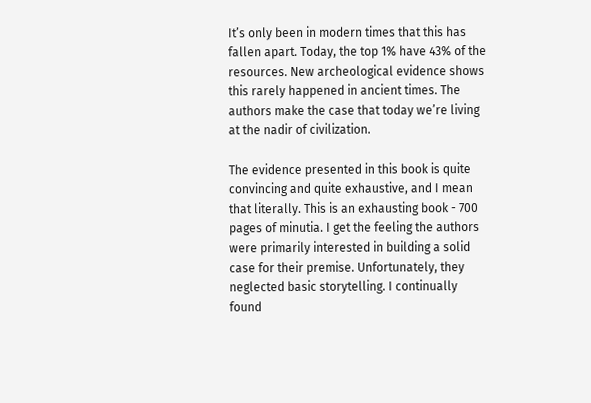It’s only been in modern times that this has fallen apart. Today, the top 1% have 43% of the resources. New archeological evidence shows this rarely happened in ancient times. The authors make the case that today we’re living at the nadir of civilization.

The evidence presented in this book is quite convincing and quite exhaustive, and I mean that literally. This is an exhausting book - 700 pages of minutia. I get the feeling the authors were primarily interested in building a solid case for their premise. Unfortunately, they neglected basic storytelling. I continually found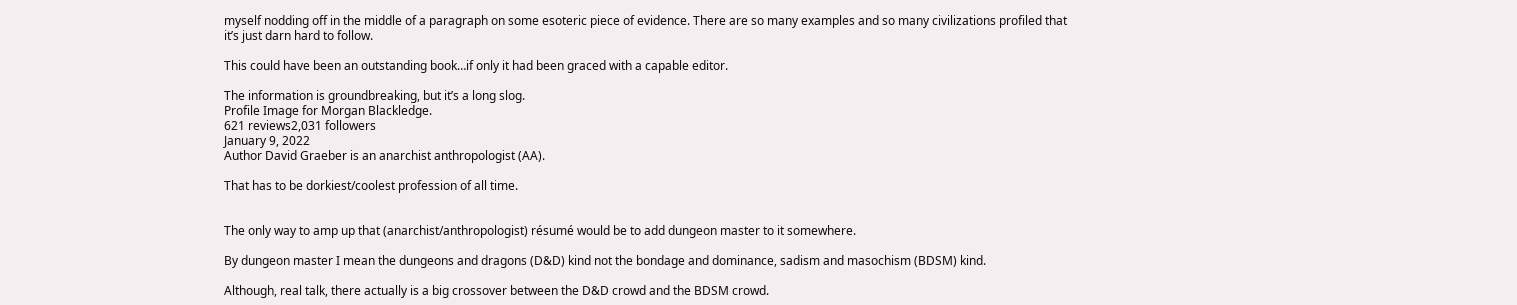myself nodding off in the middle of a paragraph on some esoteric piece of evidence. There are so many examples and so many civilizations profiled that it’s just darn hard to follow.

This could have been an outstanding book…if only it had been graced with a capable editor.

The information is groundbreaking, but it’s a long slog.
Profile Image for Morgan Blackledge.
621 reviews2,031 followers
January 9, 2022
Author David Graeber is an anarchist anthropologist (AA).

That has to be dorkiest/coolest profession of all time.


The only way to amp up that (anarchist/anthropologist) résumé would be to add dungeon master to it somewhere.

By dungeon master I mean the dungeons and dragons (D&D) kind not the bondage and dominance, sadism and masochism (BDSM) kind.

Although, real talk, there actually is a big crossover between the D&D crowd and the BDSM crowd.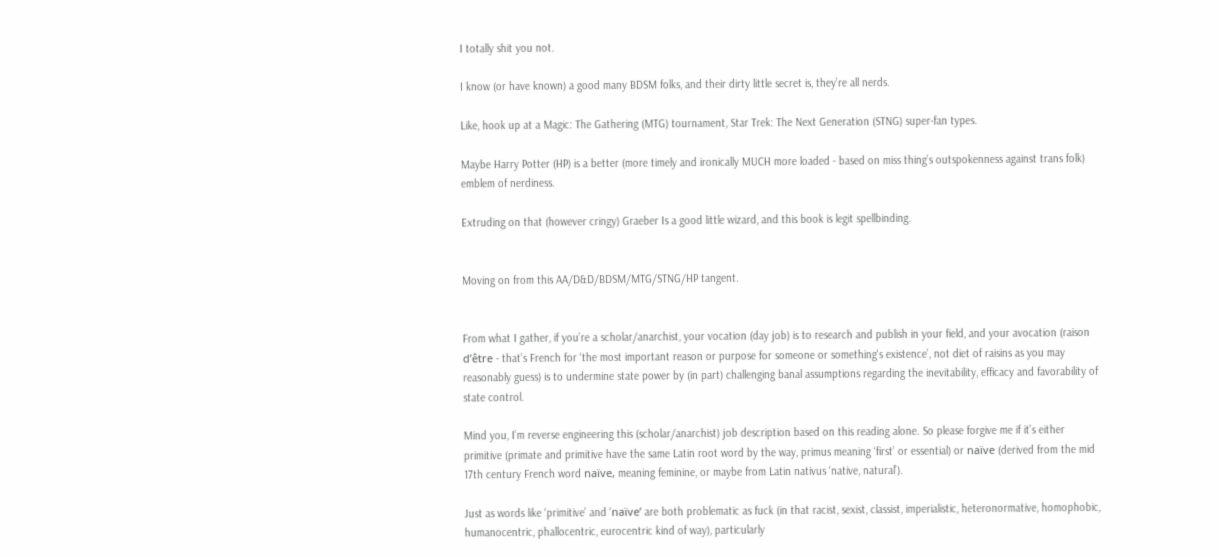I totally shit you not.

I know (or have known) a good many BDSM folks, and their dirty little secret is, they’re all nerds.

Like, hook up at a Magic: The Gathering (MTG) tournament, Star Trek: The Next Generation (STNG) super-fan types.

Maybe Harry Potter (HP) is a better (more timely and ironically MUCH more loaded - based on miss thing’s outspokenness against trans folk) emblem of nerdiness.

Extruding on that (however cringy) Graeber Is a good little wizard, and this book is legit spellbinding.


Moving on from this AA/D&D/BDSM/MTG/STNG/HP tangent.


From what I gather, if you’re a scholar/anarchist, your vocation (day job) is to research and publish in your field, and your avocation (raison d’être - that’s French for ‘the most important reason or purpose for someone or something's existence’, not diet of raisins as you may reasonably guess) is to undermine state power by (in part) challenging banal assumptions regarding the inevitability, efficacy and favorability of state control.

Mind you, I’m reverse engineering this (scholar/anarchist) job description based on this reading alone. So please forgive me if it’s either primitive (primate and primitive have the same Latin root word by the way, primus meaning ‘first’ or essential) or naïve (derived from the mid 17th century French word naïve, meaning feminine, or maybe from Latin nativus ‘native, natural’).

Just as words like ‘primitive’ and ‘naïve’ are both problematic as fuck (in that racist, sexist, classist, imperialistic, heteronormative, homophobic, humanocentric, phallocentric, eurocentric kind of way), particularly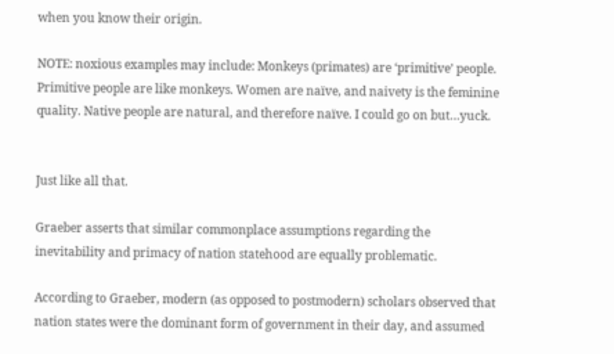when you know their origin.

NOTE: noxious examples may include: Monkeys (primates) are ‘primitive’ people. Primitive people are like monkeys. Women are naïve, and naivety is the feminine quality. Native people are natural, and therefore naïve. I could go on but…yuck.


Just like all that.

Graeber asserts that similar commonplace assumptions regarding the inevitability and primacy of nation statehood are equally problematic.

According to Graeber, modern (as opposed to postmodern) scholars observed that nation states were the dominant form of government in their day, and assumed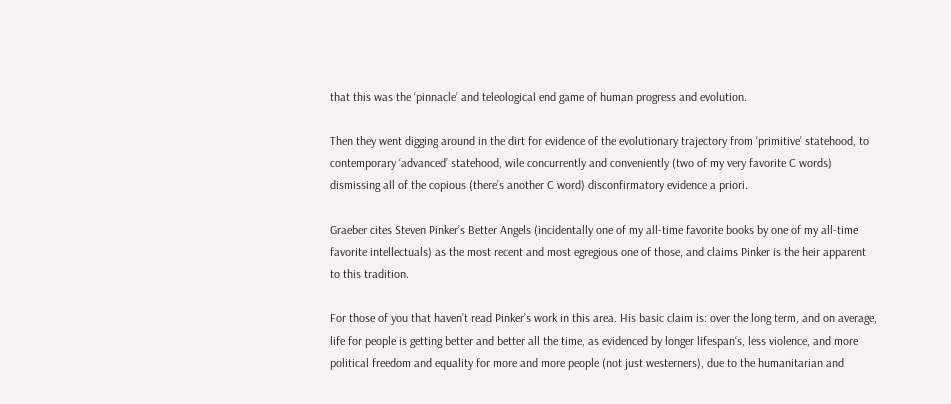that this was the ‘pinnacle’ and teleological end game of human progress and evolution.

Then they went digging around in the dirt for evidence of the evolutionary trajectory from ‘primitive’ statehood, to contemporary ‘advanced’ statehood, wile concurrently and conveniently (two of my very favorite C words) dismissing all of the copious (there’s another C word) disconfirmatory evidence a priori.

Graeber cites Steven Pinker’s Better Angels (incidentally one of my all-time favorite books by one of my all-time favorite intellectuals) as the most recent and most egregious one of those, and claims Pinker is the heir apparent to this tradition.

For those of you that haven’t read Pinker’s work in this area. His basic claim is: over the long term, and on average, life for people is getting better and better all the time, as evidenced by longer lifespan‘s, less violence, and more political freedom and equality for more and more people (not just westerners), due to the humanitarian and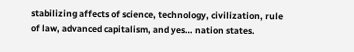stabilizing affects of science, technology, civilization, rule of law, advanced capitalism, and yes… nation states.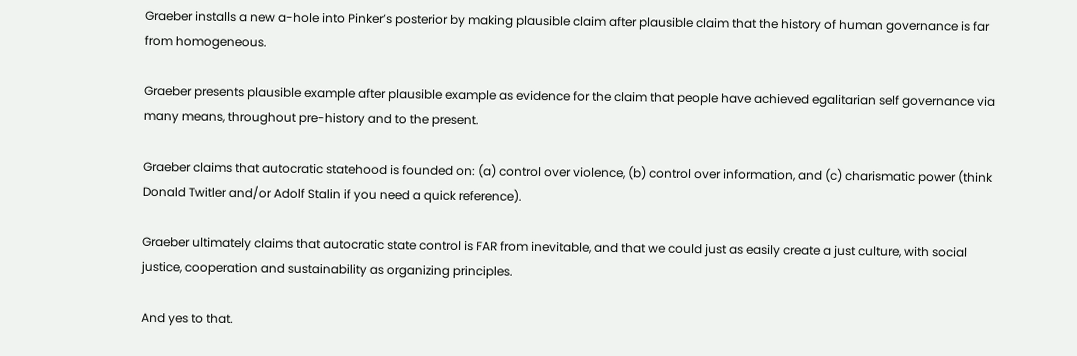Graeber installs a new a-hole into Pinker’s posterior by making plausible claim after plausible claim that the history of human governance is far from homogeneous.

Graeber presents plausible example after plausible example as evidence for the claim that people have achieved egalitarian self governance via many means, throughout pre-history and to the present.

Graeber claims that autocratic statehood is founded on: (a) control over violence, (b) control over information, and (c) charismatic power (think Donald Twitler and/or Adolf Stalin if you need a quick reference).

Graeber ultimately claims that autocratic state control is FAR from inevitable, and that we could just as easily create a just culture, with social justice, cooperation and sustainability as organizing principles.

And yes to that.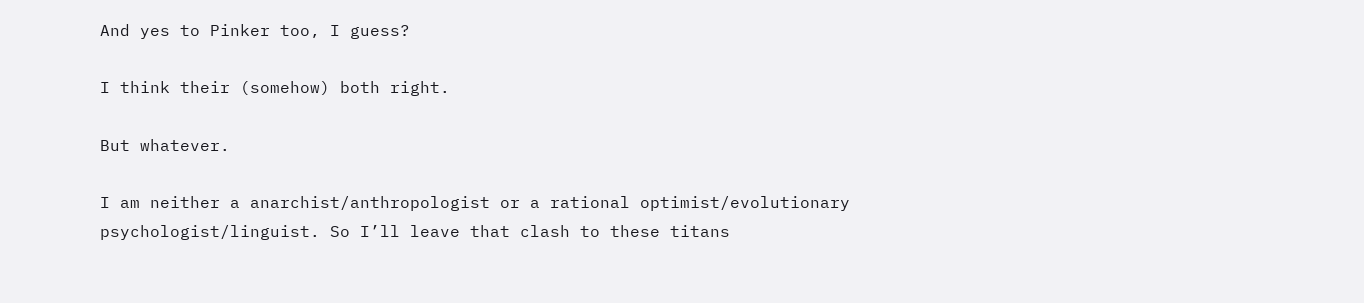And yes to Pinker too, I guess?

I think their (somehow) both right.

But whatever.

I am neither a anarchist/anthropologist or a rational optimist/evolutionary psychologist/linguist. So I’ll leave that clash to these titans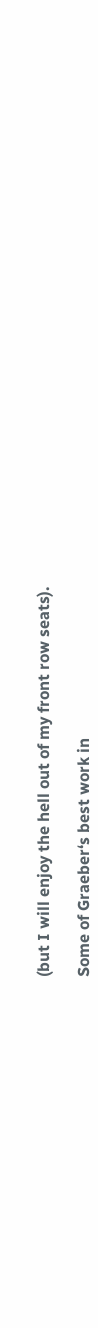(but I will enjoy the hell out of my front row seats).

Some of Graeber‘s best work in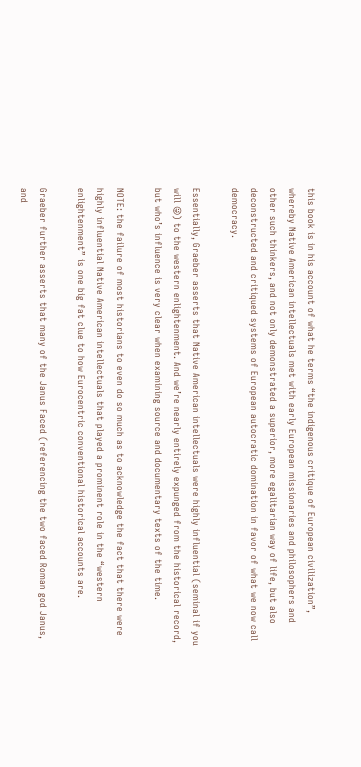this book is in his account of what he terms “the indigenous critique of European civilization”, whereby Native American intellectuals met with early European missionaries and philosophers and other such thinkers, and not only demonstrated a superior, more egalitarian way of life, but also deconstructed and critiqued systems of European autocratic domination in favor of what we now call democracy.

Essentially, Graeber asserts that Native American intellectuals were highly influential (seminal if you will 😜) to the western enlightenment. And we’re nearly entirely expunged from the historical record, but who’s influence is very clear when examining source and documentary texts of the time.

NOTE: the failure of most historians to even do so much as to acknowledge the fact that there were highly influential Native American intellectuals that played a prominent role in the “western enlightenment” is one big fat clue to how Eurocentric conventional historical accounts are.

Graeber further asserts that many of the Janus Faced (referencing the two faced Roman god Janus, and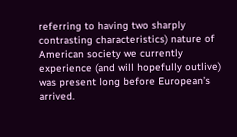referring to having two sharply contrasting characteristics) nature of American society we currently experience (and will hopefully outlive) was present long before European’s arrived.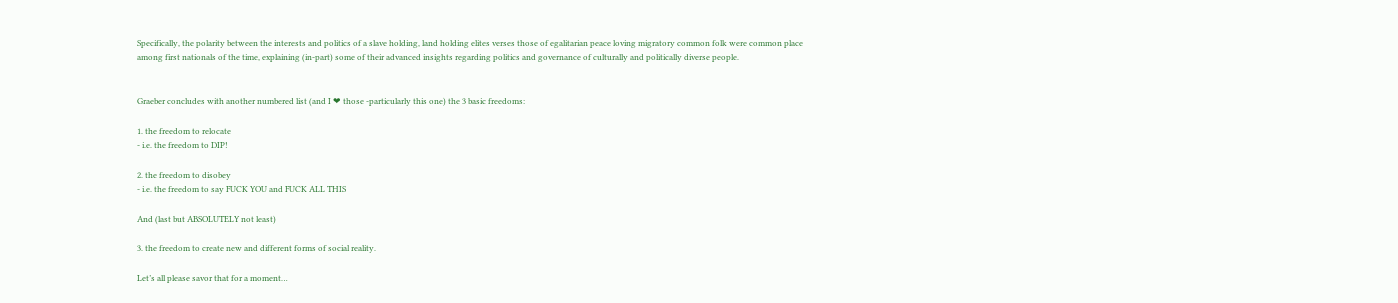Specifically, the polarity between the interests and politics of a slave holding, land holding elites verses those of egalitarian peace loving migratory common folk were common place among first nationals of the time, explaining (in-part) some of their advanced insights regarding politics and governance of culturally and politically diverse people.


Graeber concludes with another numbered list (and I ❤ those -particularly this one) the 3 basic freedoms:

1. the freedom to relocate
- i.e. the freedom to DIP!

2. the freedom to disobey
- i.e. the freedom to say FUCK YOU and FUCK ALL THIS

And (last but ABSOLUTELY not least)

3. the freedom to create new and different forms of social reality.

Let’s all please savor that for a moment…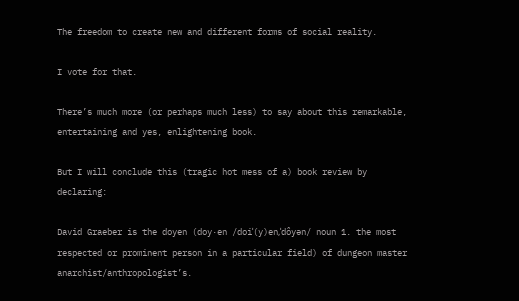The freedom to create new and different forms of social reality.

I vote for that.

There’s much more (or perhaps much less) to say about this remarkable, entertaining and yes, enlightening book.

But I will conclude this (tragic hot mess of a) book review by declaring:

David Graeber is the doyen (doy·en /doiˈ(y)en,ˈdôyən/ noun 1. the most respected or prominent person in a particular field) of dungeon master anarchist/anthropologist’s.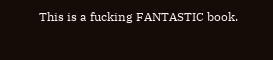This is a fucking FANTASTIC book.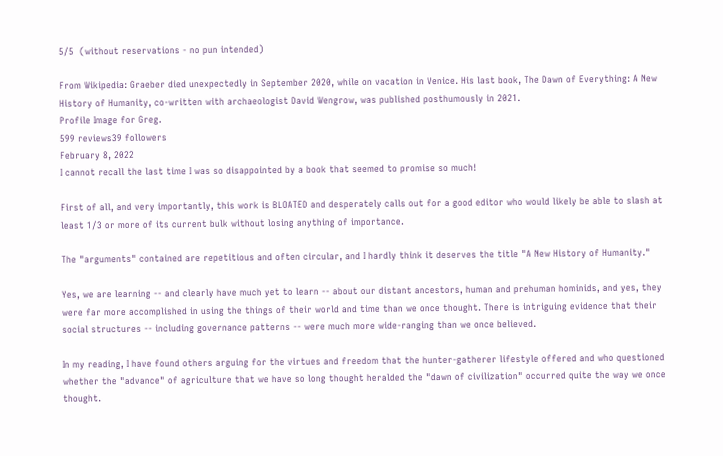5/5  (without reservations - no pun intended)

From Wikipedia: Graeber died unexpectedly in September 2020, while on vacation in Venice. His last book, The Dawn of Everything: A New History of Humanity, co-written with archaeologist David Wengrow, was published posthumously in 2021.
Profile Image for Greg.
599 reviews39 followers
February 8, 2022
I cannot recall the last time I was so disappointed by a book that seemed to promise so much!

First of all, and very importantly, this work is BLOATED and desperately calls out for a good editor who would likely be able to slash at least 1/3 or more of its current bulk without losing anything of importance.

The "arguments" contained are repetitious and often circular, and I hardly think it deserves the title "A New History of Humanity."

Yes, we are learning -- and clearly have much yet to learn -- about our distant ancestors, human and prehuman hominids, and yes, they were far more accomplished in using the things of their world and time than we once thought. There is intriguing evidence that their social structures -- including governance patterns -- were much more wide-ranging than we once believed.

In my reading, I have found others arguing for the virtues and freedom that the hunter-gatherer lifestyle offered and who questioned whether the "advance" of agriculture that we have so long thought heralded the "dawn of civilization" occurred quite the way we once thought.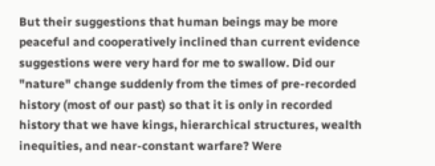But their suggestions that human beings may be more peaceful and cooperatively inclined than current evidence suggestions were very hard for me to swallow. Did our "nature" change suddenly from the times of pre-recorded history (most of our past) so that it is only in recorded history that we have kings, hierarchical structures, wealth inequities, and near-constant warfare? Were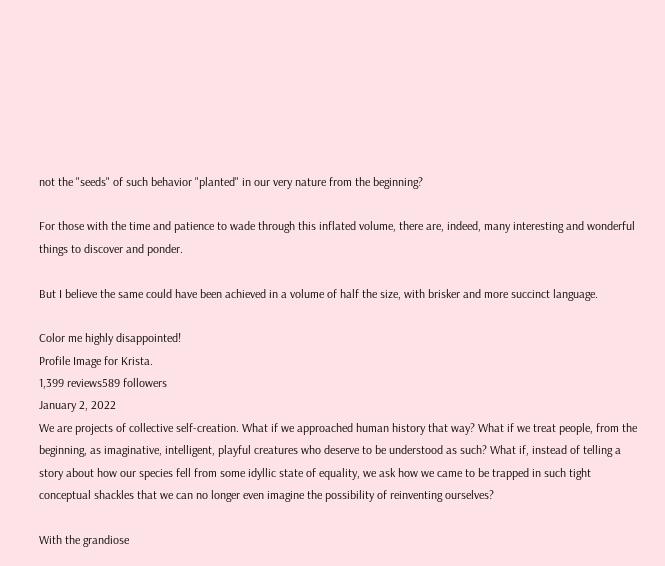not the "seeds" of such behavior "planted" in our very nature from the beginning?

For those with the time and patience to wade through this inflated volume, there are, indeed, many interesting and wonderful things to discover and ponder.

But I believe the same could have been achieved in a volume of half the size, with brisker and more succinct language.

Color me highly disappointed!
Profile Image for Krista.
1,399 reviews589 followers
January 2, 2022
We are projects of collective self-creation. What if we approached human history that way? What if we treat people, from the beginning, as imaginative, intelligent, playful creatures who deserve to be understood as such? What if, instead of telling a story about how our species fell from some idyllic state of equality, we ask how we came to be trapped in such tight conceptual shackles that we can no longer even imagine the possibility of reinventing ourselves?

With the grandiose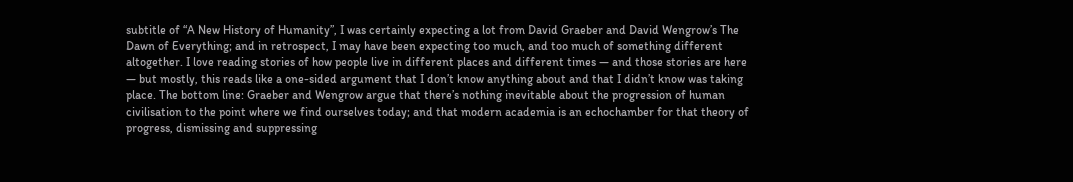subtitle of “A New History of Humanity”, I was certainly expecting a lot from David Graeber and David Wengrow’s The Dawn of Everything; and in retrospect, I may have been expecting too much, and too much of something different altogether. I love reading stories of how people live in different places and different times — and those stories are here — but mostly, this reads like a one-sided argument that I don’t know anything about and that I didn’t know was taking place. The bottom line: Graeber and Wengrow argue that there’s nothing inevitable about the progression of human civilisation to the point where we find ourselves today; and that modern academia is an echochamber for that theory of progress, dismissing and suppressing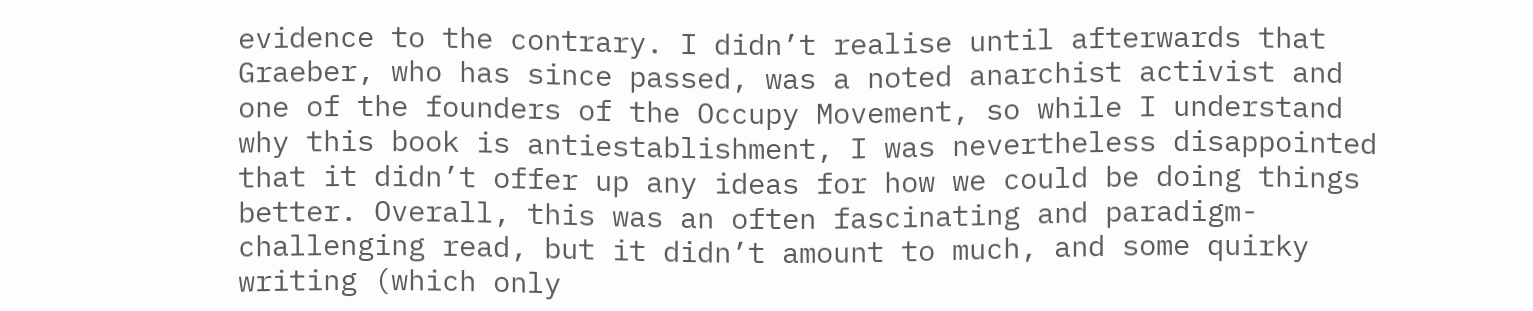evidence to the contrary. I didn’t realise until afterwards that Graeber, who has since passed, was a noted anarchist activist and one of the founders of the Occupy Movement, so while I understand why this book is antiestablishment, I was nevertheless disappointed that it didn’t offer up any ideas for how we could be doing things better. Overall, this was an often fascinating and paradigm-challenging read, but it didn’t amount to much, and some quirky writing (which only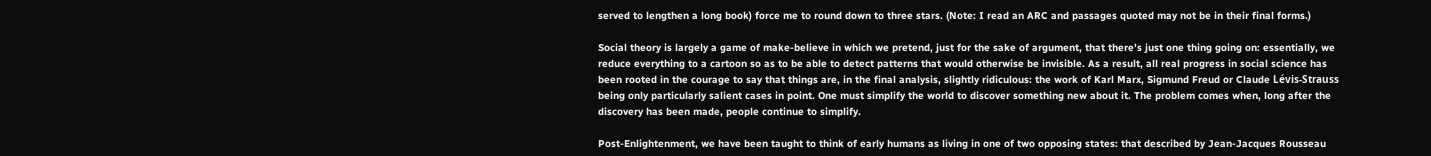served to lengthen a long book) force me to round down to three stars. (Note: I read an ARC and passages quoted may not be in their final forms.)

Social theory is largely a game of make-believe in which we pretend, just for the sake of argument, that there’s just one thing going on: essentially, we reduce everything to a cartoon so as to be able to detect patterns that would otherwise be invisible. As a result, all real progress in social science has been rooted in the courage to say that things are, in the final analysis, slightly ridiculous: the work of Karl Marx, Sigmund Freud or Claude Lévis-Strauss being only particularly salient cases in point. One must simplify the world to discover something new about it. The problem comes when, long after the discovery has been made, people continue to simplify.

Post-Enlightenment, we have been taught to think of early humans as living in one of two opposing states: that described by Jean-Jacques Rousseau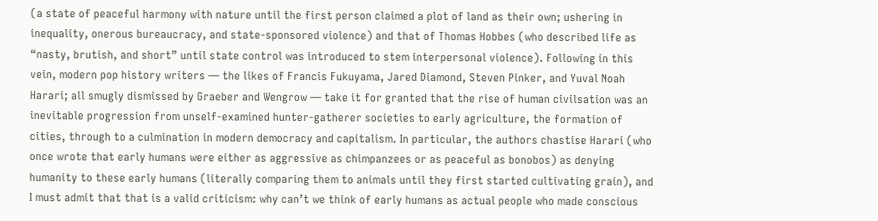(a state of peaceful harmony with nature until the first person claimed a plot of land as their own; ushering in inequality, onerous bureaucracy, and state-sponsored violence) and that of Thomas Hobbes (who described life as “nasty, brutish, and short” until state control was introduced to stem interpersonal violence). Following in this vein, modern pop history writers — the likes of Francis Fukuyama, Jared Diamond, Steven Pinker, and Yuval Noah Harari; all smugly dismissed by Graeber and Wengrow — take it for granted that the rise of human civilsation was an inevitable progression from unself-examined hunter-gatherer societies to early agriculture, the formation of cities, through to a culmination in modern democracy and capitalism. In particular, the authors chastise Harari (who once wrote that early humans were either as aggressive as chimpanzees or as peaceful as bonobos) as denying humanity to these early humans (literally comparing them to animals until they first started cultivating grain), and I must admit that that is a valid criticism: why can’t we think of early humans as actual people who made conscious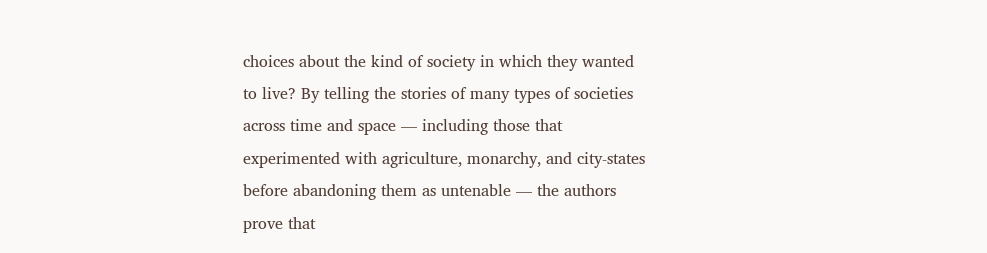choices about the kind of society in which they wanted to live? By telling the stories of many types of societies across time and space — including those that experimented with agriculture, monarchy, and city-states before abandoning them as untenable — the authors prove that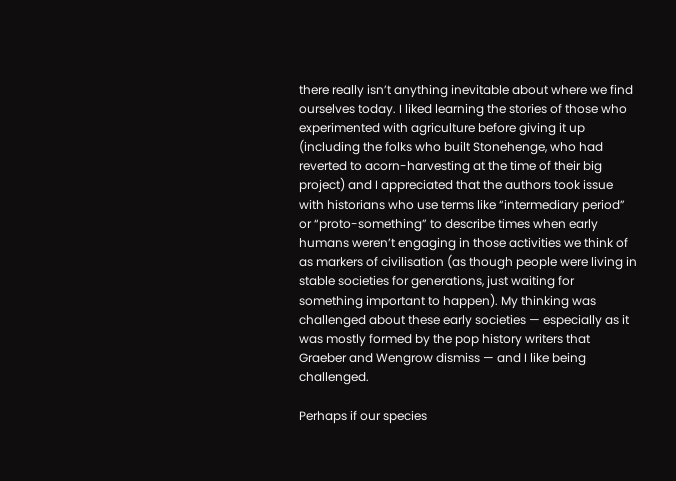there really isn’t anything inevitable about where we find ourselves today. I liked learning the stories of those who experimented with agriculture before giving it up (including the folks who built Stonehenge, who had reverted to acorn-harvesting at the time of their big project) and I appreciated that the authors took issue with historians who use terms like “intermediary period” or “proto-something” to describe times when early humans weren’t engaging in those activities we think of as markers of civilisation (as though people were living in stable societies for generations, just waiting for something important to happen). My thinking was challenged about these early societies — especially as it was mostly formed by the pop history writers that Graeber and Wengrow dismiss — and I like being challenged.

Perhaps if our species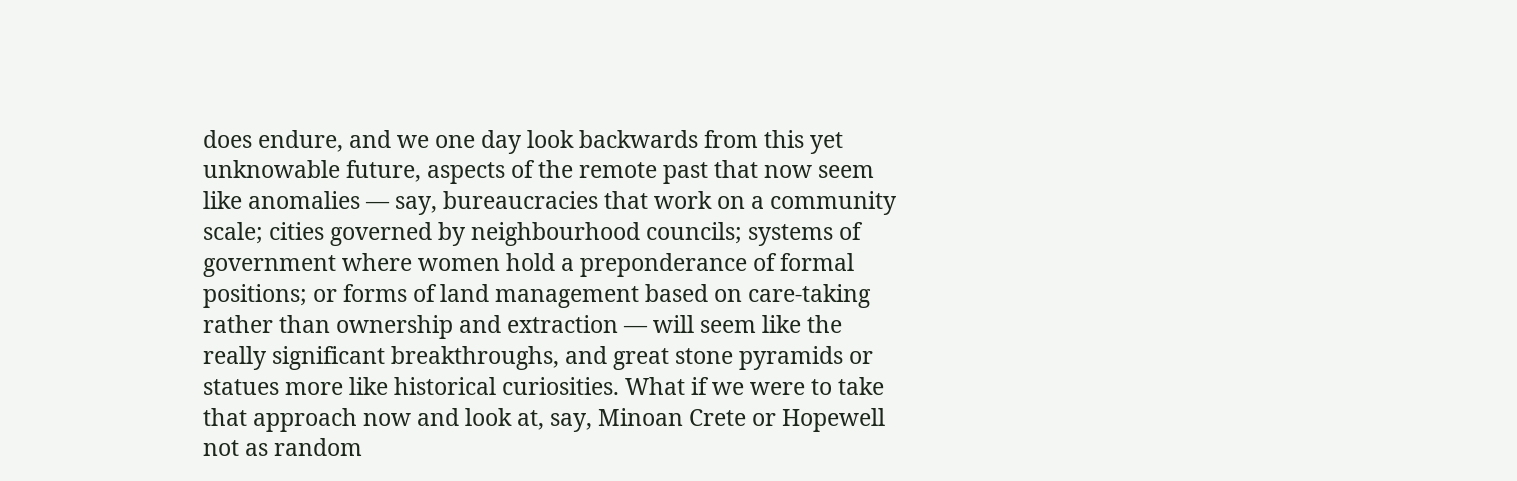does endure, and we one day look backwards from this yet unknowable future, aspects of the remote past that now seem like anomalies — say, bureaucracies that work on a community scale; cities governed by neighbourhood councils; systems of government where women hold a preponderance of formal positions; or forms of land management based on care-taking rather than ownership and extraction — will seem like the really significant breakthroughs, and great stone pyramids or statues more like historical curiosities. What if we were to take that approach now and look at, say, Minoan Crete or Hopewell not as random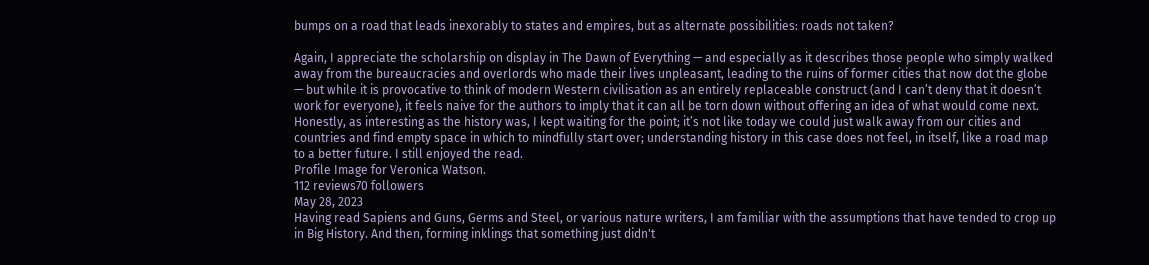bumps on a road that leads inexorably to states and empires, but as alternate possibilities: roads not taken?

Again, I appreciate the scholarship on display in The Dawn of Everything — and especially as it describes those people who simply walked away from the bureaucracies and overlords who made their lives unpleasant, leading to the ruins of former cities that now dot the globe — but while it is provocative to think of modern Western civilisation as an entirely replaceable construct (and I can’t deny that it doesn’t work for everyone), it feels naive for the authors to imply that it can all be torn down without offering an idea of what would come next. Honestly, as interesting as the history was, I kept waiting for the point; it’s not like today we could just walk away from our cities and countries and find empty space in which to mindfully start over; understanding history in this case does not feel, in itself, like a road map to a better future. I still enjoyed the read.
Profile Image for Veronica Watson.
112 reviews70 followers
May 28, 2023
Having read Sapiens and Guns, Germs and Steel, or various nature writers, I am familiar with the assumptions that have tended to crop up in Big History. And then, forming inklings that something just didn't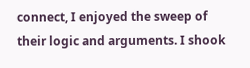connect, I enjoyed the sweep of their logic and arguments. I shook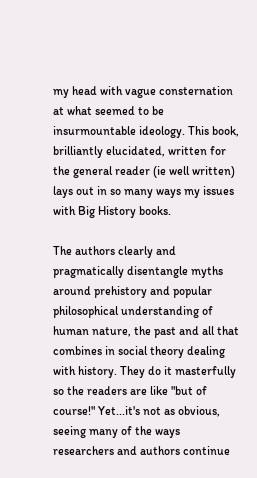my head with vague consternation at what seemed to be insurmountable ideology. This book, brilliantly elucidated, written for the general reader (ie well written) lays out in so many ways my issues with Big History books.

The authors clearly and pragmatically disentangle myths around prehistory and popular philosophical understanding of human nature, the past and all that combines in social theory dealing with history. They do it masterfully so the readers are like "but of course!" Yet...it's not as obvious, seeing many of the ways researchers and authors continue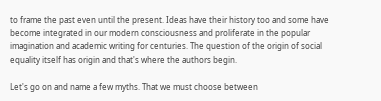to frame the past even until the present. Ideas have their history too and some have become integrated in our modern consciousness and proliferate in the popular imagination and academic writing for centuries. The question of the origin of social equality itself has origin and that's where the authors begin.

Let's go on and name a few myths. That we must choose between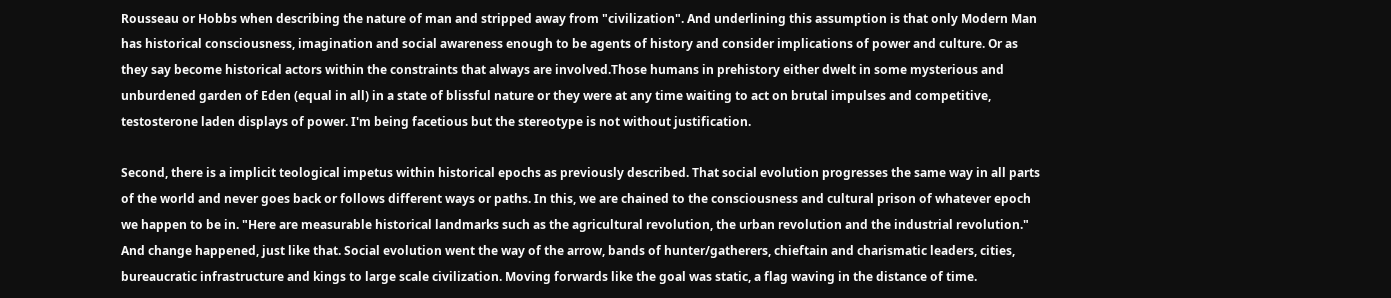Rousseau or Hobbs when describing the nature of man and stripped away from "civilization". And underlining this assumption is that only Modern Man has historical consciousness, imagination and social awareness enough to be agents of history and consider implications of power and culture. Or as they say become historical actors within the constraints that always are involved.Those humans in prehistory either dwelt in some mysterious and unburdened garden of Eden (equal in all) in a state of blissful nature or they were at any time waiting to act on brutal impulses and competitive, testosterone laden displays of power. I'm being facetious but the stereotype is not without justification.

Second, there is a implicit teological impetus within historical epochs as previously described. That social evolution progresses the same way in all parts of the world and never goes back or follows different ways or paths. In this, we are chained to the consciousness and cultural prison of whatever epoch we happen to be in. "Here are measurable historical landmarks such as the agricultural revolution, the urban revolution and the industrial revolution." And change happened, just like that. Social evolution went the way of the arrow, bands of hunter/gatherers, chieftain and charismatic leaders, cities, bureaucratic infrastructure and kings to large scale civilization. Moving forwards like the goal was static, a flag waving in the distance of time.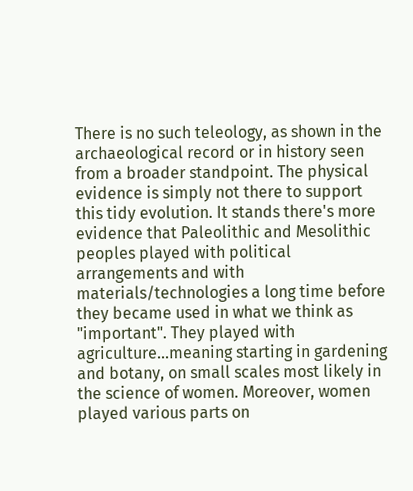There is no such teleology, as shown in the archaeological record or in history seen from a broader standpoint. The physical evidence is simply not there to support this tidy evolution. It stands there's more evidence that Paleolithic and Mesolithic peoples played with political arrangements and with materials/technologies a long time before they became used in what we think as "important". They played with agriculture...meaning starting in gardening and botany, on small scales most likely in the science of women. Moreover, women played various parts on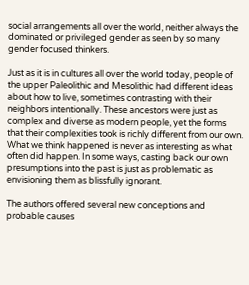social arrangements all over the world, neither always the dominated or privileged gender as seen by so many gender focused thinkers.

Just as it is in cultures all over the world today, people of the upper Paleolithic and Mesolithic had different ideas about how to live, sometimes contrasting with their neighbors intentionally. These ancestors were just as complex and diverse as modern people, yet the forms that their complexities took is richly different from our own. What we think happened is never as interesting as what often did happen. In some ways, casting back our own presumptions into the past is just as problematic as envisioning them as blissfully ignorant.

The authors offered several new conceptions and probable causes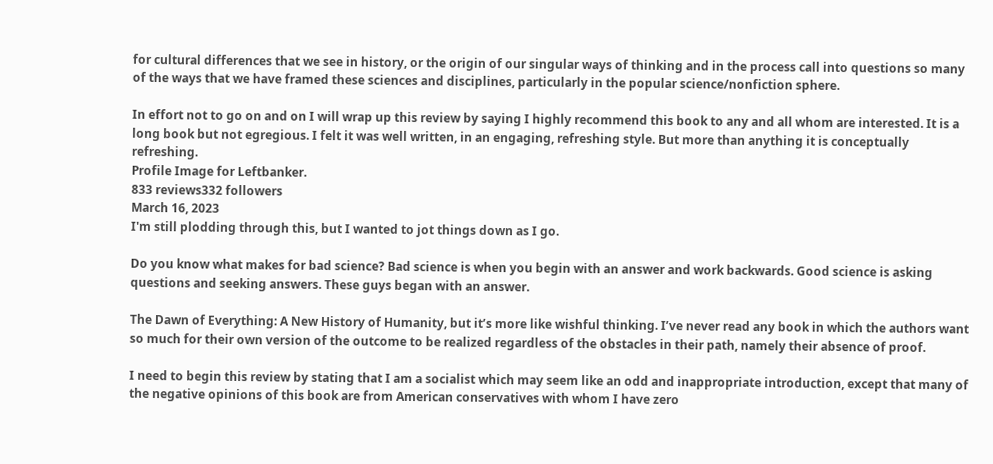for cultural differences that we see in history, or the origin of our singular ways of thinking and in the process call into questions so many of the ways that we have framed these sciences and disciplines, particularly in the popular science/nonfiction sphere.

In effort not to go on and on I will wrap up this review by saying I highly recommend this book to any and all whom are interested. It is a long book but not egregious. I felt it was well written, in an engaging, refreshing style. But more than anything it is conceptually refreshing.
Profile Image for Leftbanker.
833 reviews332 followers
March 16, 2023
I'm still plodding through this, but I wanted to jot things down as I go.

Do you know what makes for bad science? Bad science is when you begin with an answer and work backwards. Good science is asking questions and seeking answers. These guys began with an answer.

The Dawn of Everything: A New History of Humanity, but it’s more like wishful thinking. I’ve never read any book in which the authors want so much for their own version of the outcome to be realized regardless of the obstacles in their path, namely their absence of proof.

I need to begin this review by stating that I am a socialist which may seem like an odd and inappropriate introduction, except that many of the negative opinions of this book are from American conservatives with whom I have zero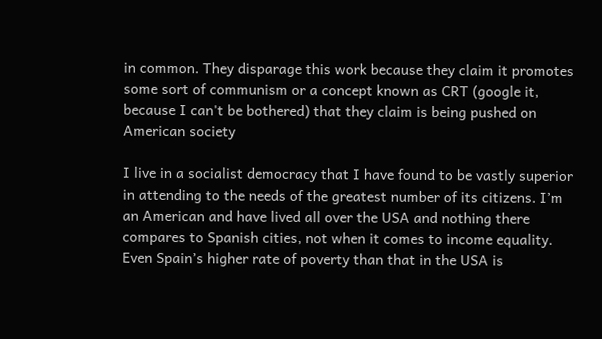in common. They disparage this work because they claim it promotes some sort of communism or a concept known as CRT (google it, because I can't be bothered) that they claim is being pushed on American society

I live in a socialist democracy that I have found to be vastly superior in attending to the needs of the greatest number of its citizens. I’m an American and have lived all over the USA and nothing there compares to Spanish cities, not when it comes to income equality. Even Spain’s higher rate of poverty than that in the USA is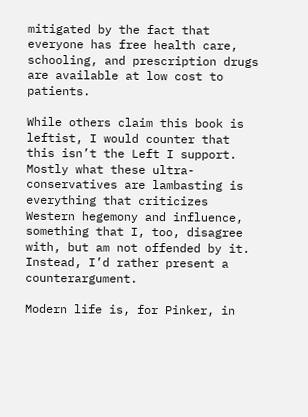mitigated by the fact that everyone has free health care, schooling, and prescription drugs are available at low cost to patients.

While others claim this book is leftist, I would counter that this isn’t the Left I support. Mostly what these ultra-conservatives are lambasting is everything that criticizes Western hegemony and influence, something that I, too, disagree with, but am not offended by it. Instead, I’d rather present a counterargument.

Modern life is, for Pinker, in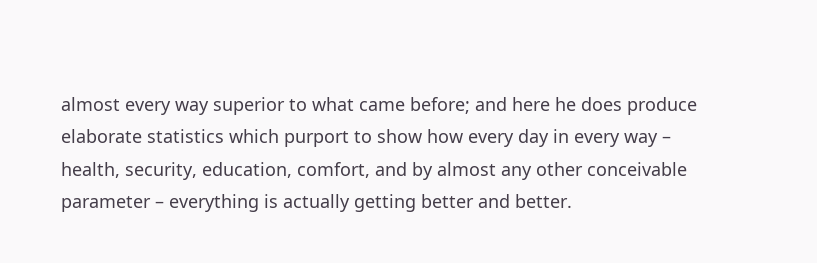almost every way superior to what came before; and here he does produce elaborate statistics which purport to show how every day in every way – health, security, education, comfort, and by almost any other conceivable parameter – everything is actually getting better and better.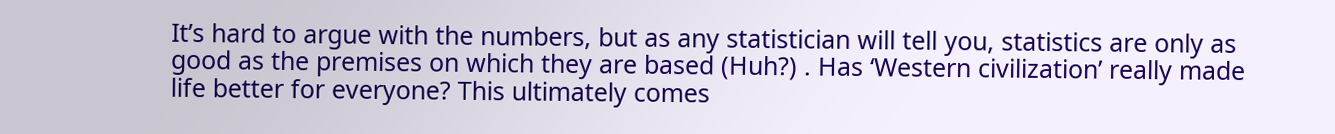It’s hard to argue with the numbers, but as any statistician will tell you, statistics are only as good as the premises on which they are based (Huh?) . Has ‘Western civilization’ really made life better for everyone? This ultimately comes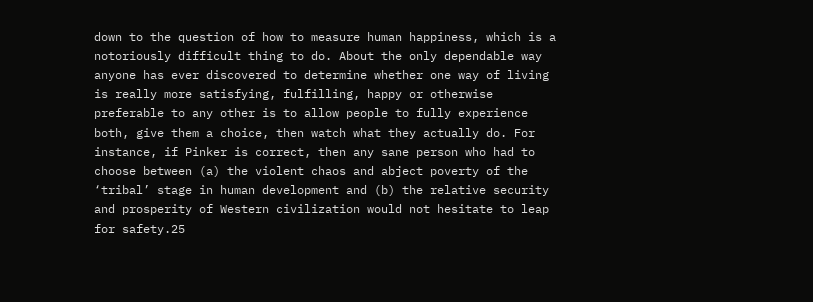down to the question of how to measure human happiness, which is a notoriously difficult thing to do. About the only dependable way anyone has ever discovered to determine whether one way of living is really more satisfying, fulfilling, happy or otherwise preferable to any other is to allow people to fully experience both, give them a choice, then watch what they actually do. For instance, if Pinker is correct, then any sane person who had to choose between (a) the violent chaos and abject poverty of the ‘tribal’ stage in human development and (b) the relative security and prosperity of Western civilization would not hesitate to leap for safety.25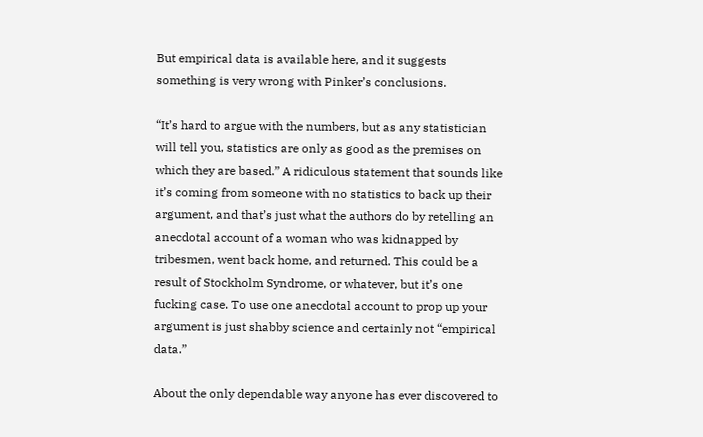But empirical data is available here, and it suggests something is very wrong with Pinker’s conclusions.

“It’s hard to argue with the numbers, but as any statistician will tell you, statistics are only as good as the premises on which they are based.” A ridiculous statement that sounds like it’s coming from someone with no statistics to back up their argument, and that’s just what the authors do by retelling an anecdotal account of a woman who was kidnapped by tribesmen, went back home, and returned. This could be a result of Stockholm Syndrome, or whatever, but it’s one fucking case. To use one anecdotal account to prop up your argument is just shabby science and certainly not “empirical data.”

About the only dependable way anyone has ever discovered to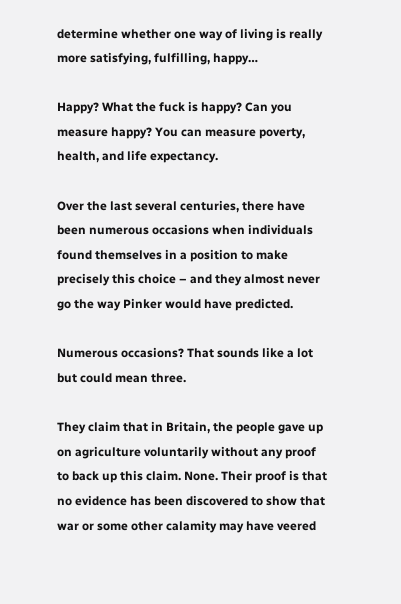determine whether one way of living is really more satisfying, fulfilling, happy…

Happy? What the fuck is happy? Can you measure happy? You can measure poverty, health, and life expectancy.

Over the last several centuries, there have been numerous occasions when individuals found themselves in a position to make precisely this choice – and they almost never go the way Pinker would have predicted.

Numerous occasions? That sounds like a lot but could mean three.

They claim that in Britain, the people gave up on agriculture voluntarily without any proof to back up this claim. None. Their proof is that no evidence has been discovered to show that war or some other calamity may have veered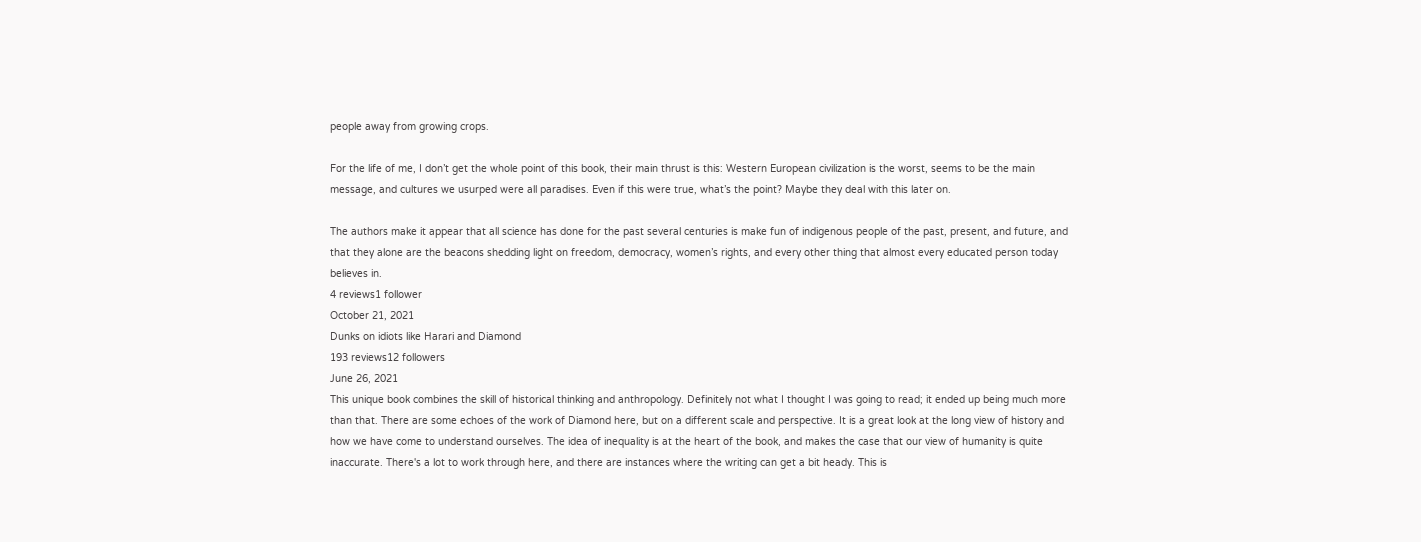people away from growing crops.

For the life of me, I don’t get the whole point of this book, their main thrust is this: Western European civilization is the worst, seems to be the main message, and cultures we usurped were all paradises. Even if this were true, what’s the point? Maybe they deal with this later on.

The authors make it appear that all science has done for the past several centuries is make fun of indigenous people of the past, present, and future, and that they alone are the beacons shedding light on freedom, democracy, women’s rights, and every other thing that almost every educated person today believes in.
4 reviews1 follower
October 21, 2021
Dunks on idiots like Harari and Diamond
193 reviews12 followers
June 26, 2021
This unique book combines the skill of historical thinking and anthropology. Definitely not what I thought I was going to read; it ended up being much more than that. There are some echoes of the work of Diamond here, but on a different scale and perspective. It is a great look at the long view of history and how we have come to understand ourselves. The idea of inequality is at the heart of the book, and makes the case that our view of humanity is quite inaccurate. There's a lot to work through here, and there are instances where the writing can get a bit heady. This is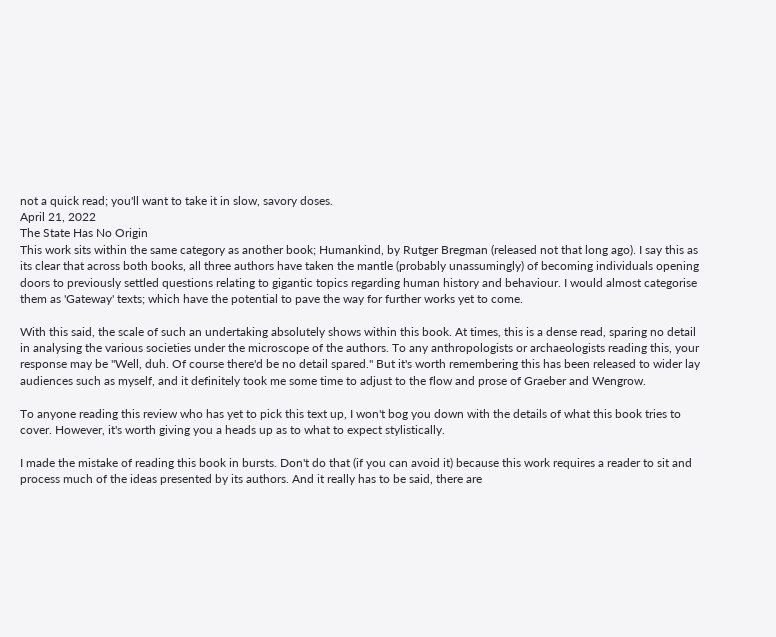not a quick read; you'll want to take it in slow, savory doses.
April 21, 2022
The State Has No Origin
This work sits within the same category as another book; Humankind, by Rutger Bregman (released not that long ago). I say this as its clear that across both books, all three authors have taken the mantle (probably unassumingly) of becoming individuals opening doors to previously settled questions relating to gigantic topics regarding human history and behaviour. I would almost categorise them as 'Gateway' texts; which have the potential to pave the way for further works yet to come.

With this said, the scale of such an undertaking absolutely shows within this book. At times, this is a dense read, sparing no detail in analysing the various societies under the microscope of the authors. To any anthropologists or archaeologists reading this, your response may be "Well, duh. Of course there'd be no detail spared." But it's worth remembering this has been released to wider lay audiences such as myself, and it definitely took me some time to adjust to the flow and prose of Graeber and Wengrow.

To anyone reading this review who has yet to pick this text up, I won't bog you down with the details of what this book tries to cover. However, it's worth giving you a heads up as to what to expect stylistically.

I made the mistake of reading this book in bursts. Don't do that (if you can avoid it) because this work requires a reader to sit and process much of the ideas presented by its authors. And it really has to be said, there are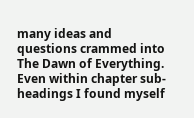many ideas and questions crammed into The Dawn of Everything. Even within chapter sub-headings I found myself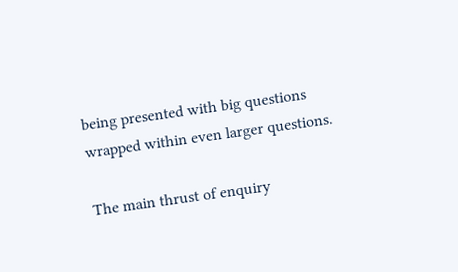being presented with big questions wrapped within even larger questions.

The main thrust of enquiry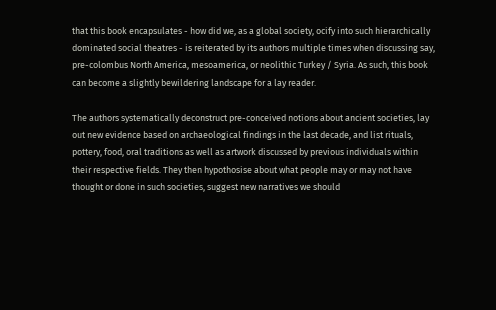that this book encapsulates - how did we, as a global society, ocify into such hierarchically dominated social theatres - is reiterated by its authors multiple times when discussing say, pre-colombus North America, mesoamerica, or neolithic Turkey / Syria. As such, this book can become a slightly bewildering landscape for a lay reader.

The authors systematically deconstruct pre-conceived notions about ancient societies, lay out new evidence based on archaeological findings in the last decade, and list rituals, pottery, food, oral traditions as well as artwork discussed by previous individuals within their respective fields. They then hypothosise about what people may or may not have thought or done in such societies, suggest new narratives we should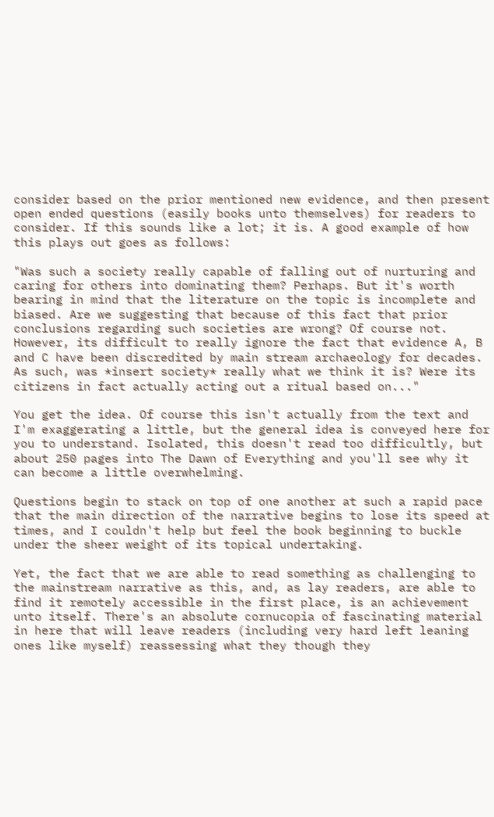consider based on the prior mentioned new evidence, and then present open ended questions (easily books unto themselves) for readers to consider. If this sounds like a lot; it is. A good example of how this plays out goes as follows:

"Was such a society really capable of falling out of nurturing and caring for others into dominating them? Perhaps. But it's worth bearing in mind that the literature on the topic is incomplete and biased. Are we suggesting that because of this fact that prior conclusions regarding such societies are wrong? Of course not. However, its difficult to really ignore the fact that evidence A, B and C have been discredited by main stream archaeology for decades. As such, was *insert society* really what we think it is? Were its citizens in fact actually acting out a ritual based on..."

You get the idea. Of course this isn't actually from the text and I'm exaggerating a little, but the general idea is conveyed here for you to understand. Isolated, this doesn't read too difficultly, but about 250 pages into The Dawn of Everything and you'll see why it can become a little overwhelming.

Questions begin to stack on top of one another at such a rapid pace that the main direction of the narrative begins to lose its speed at times, and I couldn't help but feel the book beginning to buckle under the sheer weight of its topical undertaking.

Yet, the fact that we are able to read something as challenging to the mainstream narrative as this, and, as lay readers, are able to find it remotely accessible in the first place, is an achievement unto itself. There's an absolute cornucopia of fascinating material in here that will leave readers (including very hard left leaning ones like myself) reassessing what they though they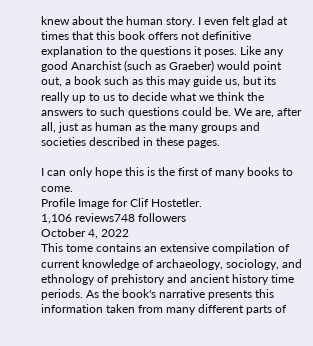knew about the human story. I even felt glad at times that this book offers not definitive explanation to the questions it poses. Like any good Anarchist (such as Graeber) would point out, a book such as this may guide us, but its really up to us to decide what we think the answers to such questions could be. We are, after all, just as human as the many groups and societies described in these pages.

I can only hope this is the first of many books to come.
Profile Image for Clif Hostetler.
1,106 reviews748 followers
October 4, 2022
This tome contains an extensive compilation of current knowledge of archaeology, sociology, and ethnology of prehistory and ancient history time periods. As the book's narrative presents this information taken from many different parts of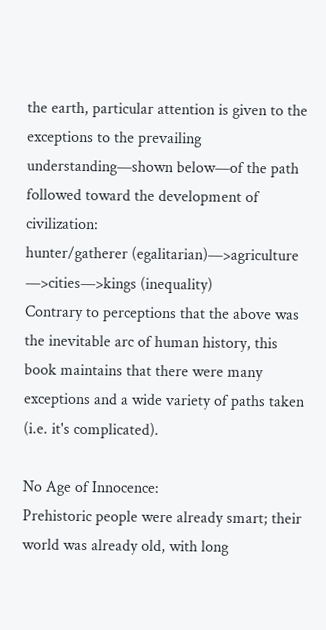the earth, particular attention is given to the exceptions to the prevailing understanding—shown below—of the path followed toward the development of civilization:
hunter/gatherer (egalitarian)—>agriculture
—>cities—>kings (inequality)
Contrary to perceptions that the above was the inevitable arc of human history, this book maintains that there were many exceptions and a wide variety of paths taken (i.e. it's complicated).

No Age of Innocence:
Prehistoric people were already smart; their world was already old, with long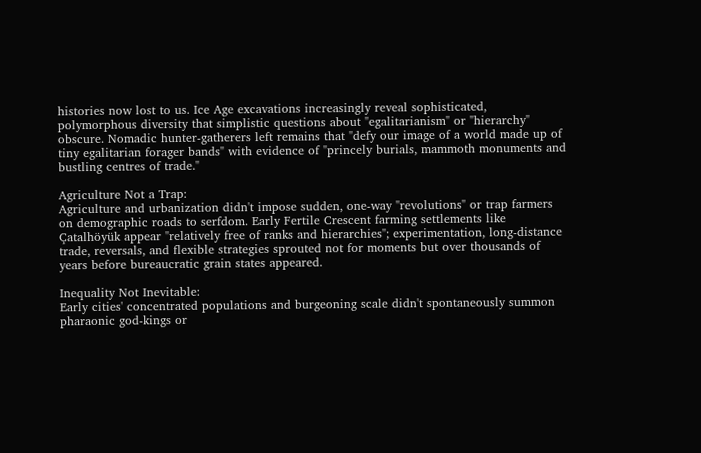histories now lost to us. Ice Age excavations increasingly reveal sophisticated, polymorphous diversity that simplistic questions about "egalitarianism" or "hierarchy" obscure. Nomadic hunter-gatherers left remains that "defy our image of a world made up of tiny egalitarian forager bands" with evidence of "princely burials, mammoth monuments and bustling centres of trade."

Agriculture Not a Trap:
Agriculture and urbanization didn't impose sudden, one-way "revolutions" or trap farmers on demographic roads to serfdom. Early Fertile Crescent farming settlements like Çatalhöyük appear "relatively free of ranks and hierarchies"; experimentation, long-distance trade, reversals, and flexible strategies sprouted not for moments but over thousands of years before bureaucratic grain states appeared.

Inequality Not Inevitable:
Early cities' concentrated populations and burgeoning scale didn't spontaneously summon pharaonic god-kings or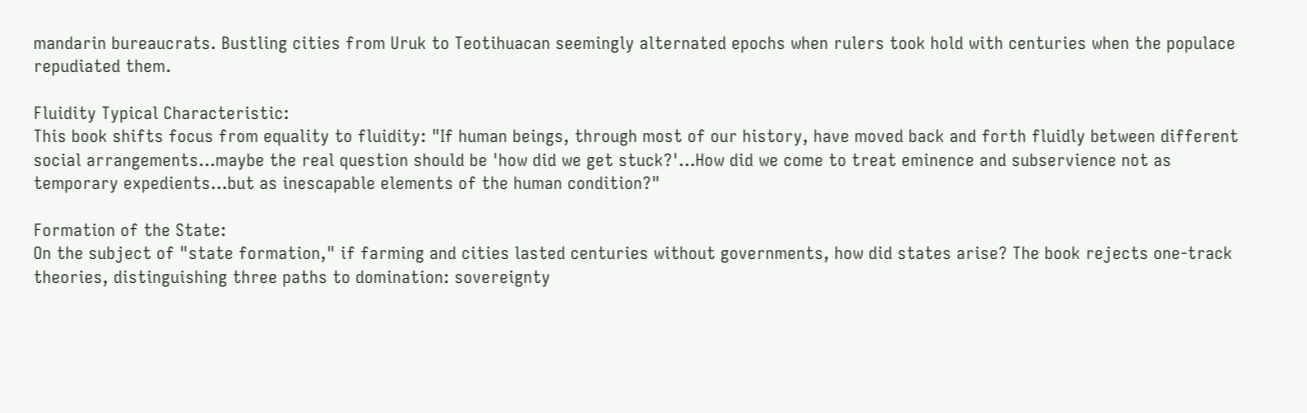mandarin bureaucrats. Bustling cities from Uruk to Teotihuacan seemingly alternated epochs when rulers took hold with centuries when the populace repudiated them.

Fluidity Typical Characteristic:
This book shifts focus from equality to fluidity: "If human beings, through most of our history, have moved back and forth fluidly between different social arrangements…maybe the real question should be 'how did we get stuck?'…How did we come to treat eminence and subservience not as temporary expedients…but as inescapable elements of the human condition?"

Formation of the State:
On the subject of "state formation," if farming and cities lasted centuries without governments, how did states arise? The book rejects one-track theories, distinguishing three paths to domination: sovereignty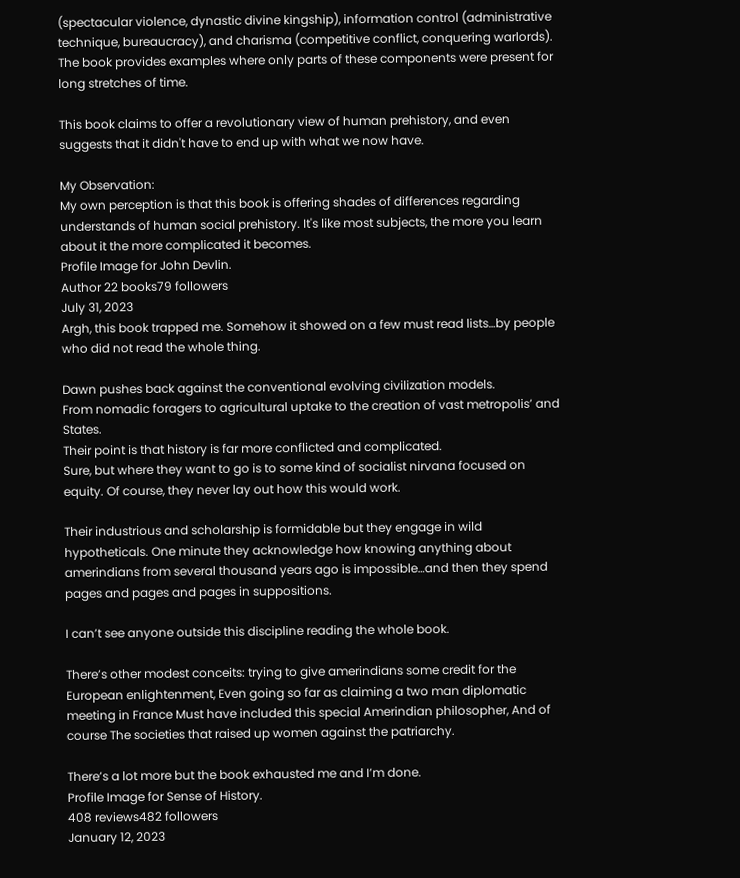(spectacular violence, dynastic divine kingship), information control (administrative technique, bureaucracy), and charisma (competitive conflict, conquering warlords). The book provides examples where only parts of these components were present for long stretches of time.

This book claims to offer a revolutionary view of human prehistory, and even suggests that it didn't have to end up with what we now have.

My Observation:
My own perception is that this book is offering shades of differences regarding understands of human social prehistory. It's like most subjects, the more you learn about it the more complicated it becomes.
Profile Image for John Devlin.
Author 22 books79 followers
July 31, 2023
Argh, this book trapped me. Somehow it showed on a few must read lists…by people who did not read the whole thing.

Dawn pushes back against the conventional evolving civilization models.
From nomadic foragers to agricultural uptake to the creation of vast metropolis’ and States.
Their point is that history is far more conflicted and complicated.
Sure, but where they want to go is to some kind of socialist nirvana focused on equity. Of course, they never lay out how this would work.

Their industrious and scholarship is formidable but they engage in wild hypotheticals. One minute they acknowledge how knowing anything about amerindians from several thousand years ago is impossible…and then they spend pages and pages and pages in suppositions.

I can’t see anyone outside this discipline reading the whole book.

There’s other modest conceits: trying to give amerindians some credit for the European enlightenment, Even going so far as claiming a two man diplomatic meeting in France Must have included this special Amerindian philosopher, And of course The societies that raised up women against the patriarchy.

There’s a lot more but the book exhausted me and I’m done.
Profile Image for Sense of History.
408 reviews482 followers
January 12, 2023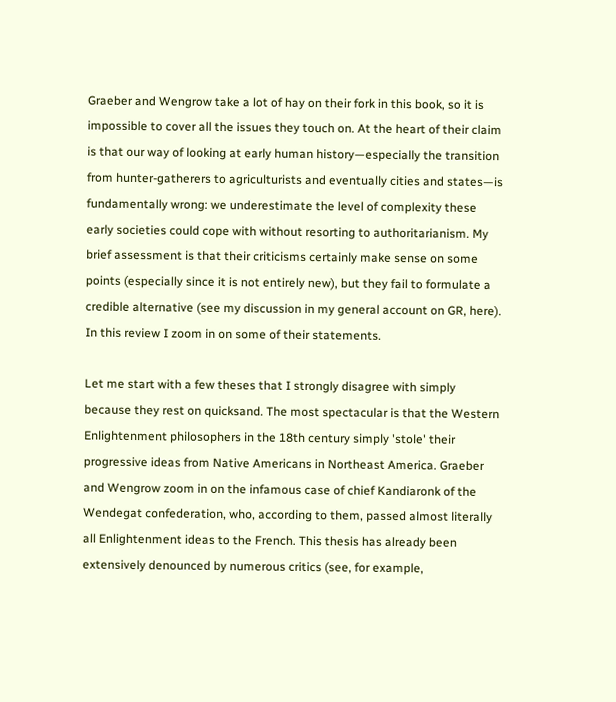Graeber and Wengrow take a lot of hay on their fork in this book, so it is impossible to cover all the issues they touch on. At the heart of their claim is that our way of looking at early human history—especially the transition from hunter-gatherers to agriculturists and eventually cities and states—is fundamentally wrong: we underestimate the level of complexity these early societies could cope with without resorting to authoritarianism. My brief assessment is that their criticisms certainly make sense on some points (especially since it is not entirely new), but they fail to formulate a credible alternative (see my discussion in my general account on GR, here). In this review I zoom in on some of their statements.

Let me start with a few theses that I strongly disagree with simply because they rest on quicksand. The most spectacular is that the Western Enlightenment philosophers in the 18th century simply 'stole' their progressive ideas from Native Americans in Northeast America. Graeber and Wengrow zoom in on the infamous case of chief Kandiaronk of the Wendegat confederation, who, according to them, passed almost literally all Enlightenment ideas to the French. This thesis has already been extensively denounced by numerous critics (see, for example,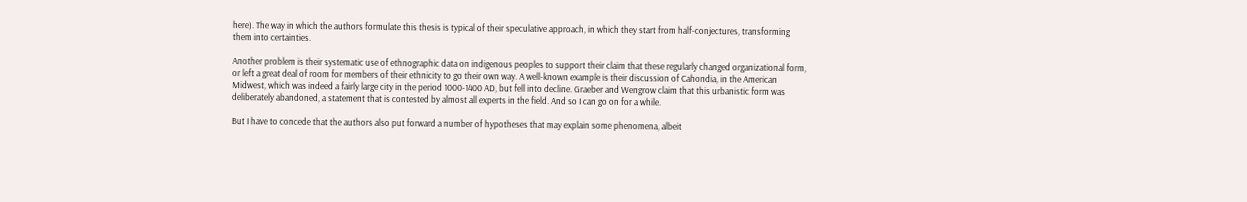here). The way in which the authors formulate this thesis is typical of their speculative approach, in which they start from half-conjectures, transforming them into certainties.

Another problem is their systematic use of ethnographic data on indigenous peoples to support their claim that these regularly changed organizational form, or left a great deal of room for members of their ethnicity to go their own way. A well-known example is their discussion of Cahondia, in the American Midwest, which was indeed a fairly large city in the period 1000-1400 AD, but fell into decline. Graeber and Wengrow claim that this urbanistic form was deliberately abandoned, a statement that is contested by almost all experts in the field. And so I can go on for a while.

But I have to concede that the authors also put forward a number of hypotheses that may explain some phenomena, albeit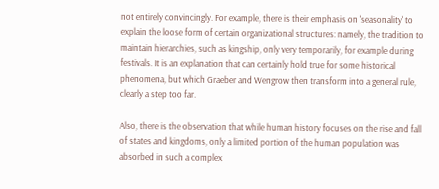not entirely convincingly. For example, there is their emphasis on 'seasonality' to explain the loose form of certain organizational structures: namely, the tradition to maintain hierarchies, such as kingship, only very temporarily, for example during festivals. It is an explanation that can certainly hold true for some historical phenomena, but which Graeber and Wengrow then transform into a general rule, clearly a step too far.

Also, there is the observation that while human history focuses on the rise and fall of states and kingdoms, only a limited portion of the human population was absorbed in such a complex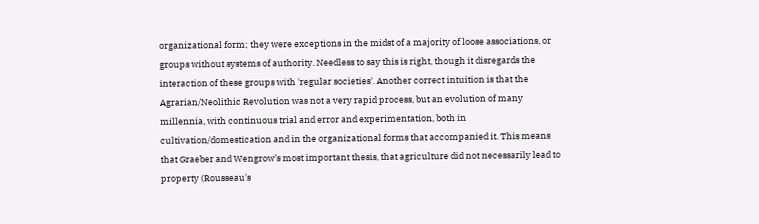organizational form; they were exceptions in the midst of a majority of loose associations, or groups without systems of authority. Needless to say this is right, though it disregards the interaction of these groups with 'regular societies'. Another correct intuition is that the Agrarian/Neolithic Revolution was not a very rapid process, but an evolution of many millennia, with continuous trial and error and experimentation, both in cultivation/domestication and in the organizational forms that accompanied it. This means that Graeber and Wengrow’s most important thesis, that agriculture did not necessarily lead to property (Rousseau's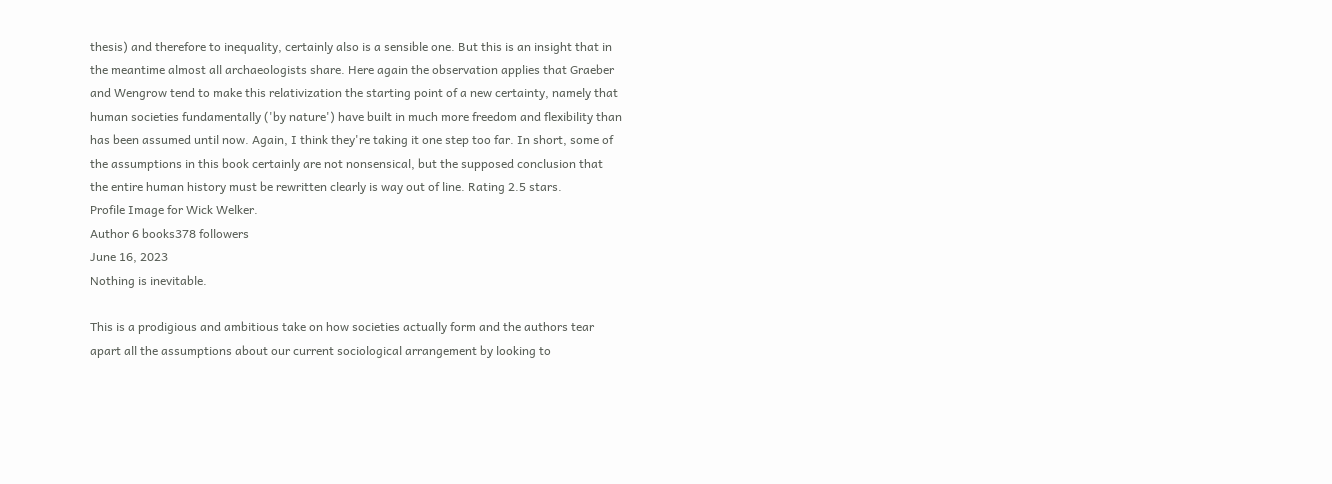thesis) and therefore to inequality, certainly also is a sensible one. But this is an insight that in the meantime almost all archaeologists share. Here again the observation applies that Graeber and Wengrow tend to make this relativization the starting point of a new certainty, namely that human societies fundamentally ('by nature') have built in much more freedom and flexibility than has been assumed until now. Again, I think they're taking it one step too far. In short, some of the assumptions in this book certainly are not nonsensical, but the supposed conclusion that the entire human history must be rewritten clearly is way out of line. Rating 2.5 stars.
Profile Image for Wick Welker.
Author 6 books378 followers
June 16, 2023
Nothing is inevitable.

This is a prodigious and ambitious take on how societies actually form and the authors tear apart all the assumptions about our current sociological arrangement by looking to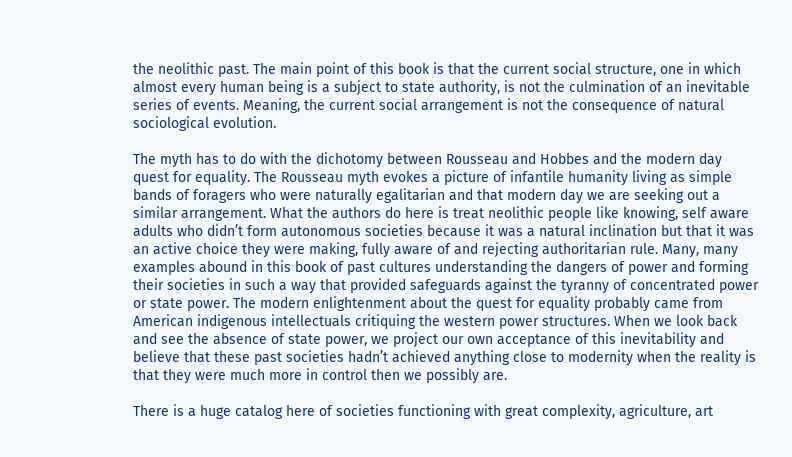the neolithic past. The main point of this book is that the current social structure, one in which almost every human being is a subject to state authority, is not the culmination of an inevitable series of events. Meaning, the current social arrangement is not the consequence of natural sociological evolution.

The myth has to do with the dichotomy between Rousseau and Hobbes and the modern day quest for equality. The Rousseau myth evokes a picture of infantile humanity living as simple bands of foragers who were naturally egalitarian and that modern day we are seeking out a similar arrangement. What the authors do here is treat neolithic people like knowing, self aware adults who didn’t form autonomous societies because it was a natural inclination but that it was an active choice they were making, fully aware of and rejecting authoritarian rule. Many, many examples abound in this book of past cultures understanding the dangers of power and forming their societies in such a way that provided safeguards against the tyranny of concentrated power or state power. The modern enlightenment about the quest for equality probably came from American indigenous intellectuals critiquing the western power structures. When we look back and see the absence of state power, we project our own acceptance of this inevitability and believe that these past societies hadn’t achieved anything close to modernity when the reality is that they were much more in control then we possibly are.

There is a huge catalog here of societies functioning with great complexity, agriculture, art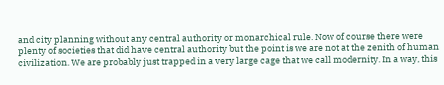and city planning without any central authority or monarchical rule. Now of course there were plenty of societies that did have central authority but the point is we are not at the zenith of human civilization. We are probably just trapped in a very large cage that we call modernity. In a way, this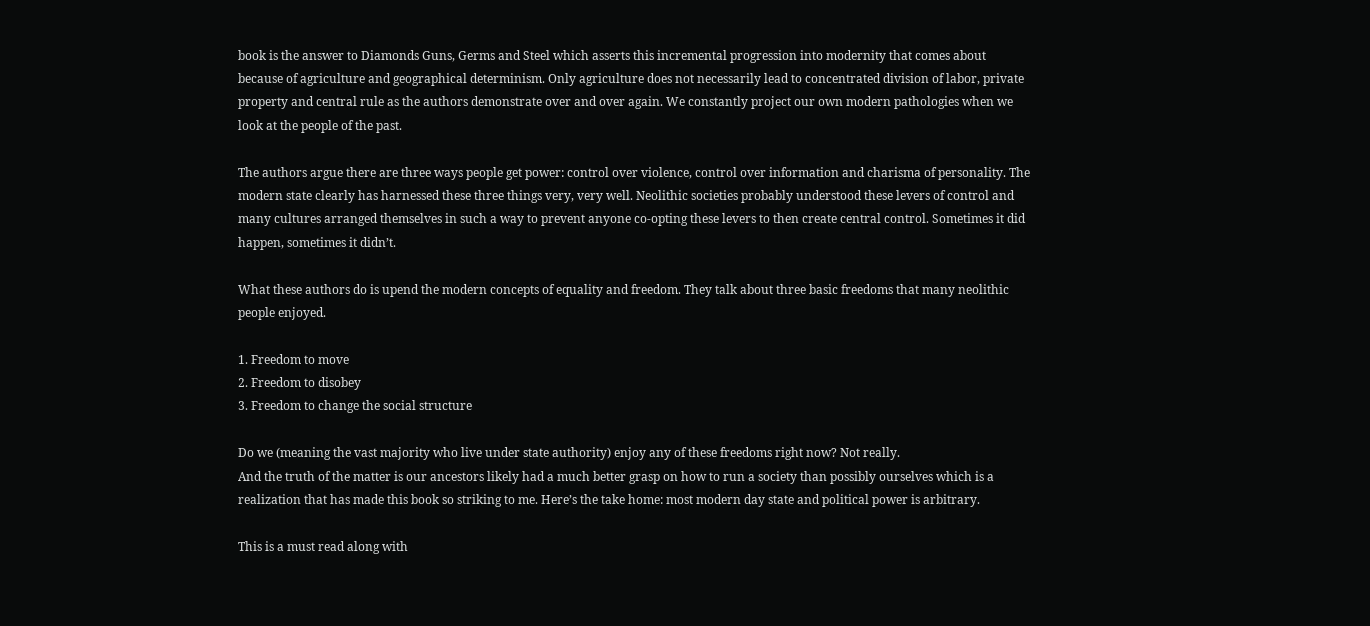book is the answer to Diamonds Guns, Germs and Steel which asserts this incremental progression into modernity that comes about because of agriculture and geographical determinism. Only agriculture does not necessarily lead to concentrated division of labor, private property and central rule as the authors demonstrate over and over again. We constantly project our own modern pathologies when we look at the people of the past.

The authors argue there are three ways people get power: control over violence, control over information and charisma of personality. The modern state clearly has harnessed these three things very, very well. Neolithic societies probably understood these levers of control and many cultures arranged themselves in such a way to prevent anyone co-opting these levers to then create central control. Sometimes it did happen, sometimes it didn’t.

What these authors do is upend the modern concepts of equality and freedom. They talk about three basic freedoms that many neolithic people enjoyed.

1. Freedom to move
2. Freedom to disobey
3. Freedom to change the social structure

Do we (meaning the vast majority who live under state authority) enjoy any of these freedoms right now? Not really.
And the truth of the matter is our ancestors likely had a much better grasp on how to run a society than possibly ourselves which is a realization that has made this book so striking to me. Here’s the take home: most modern day state and political power is arbitrary.

This is a must read along with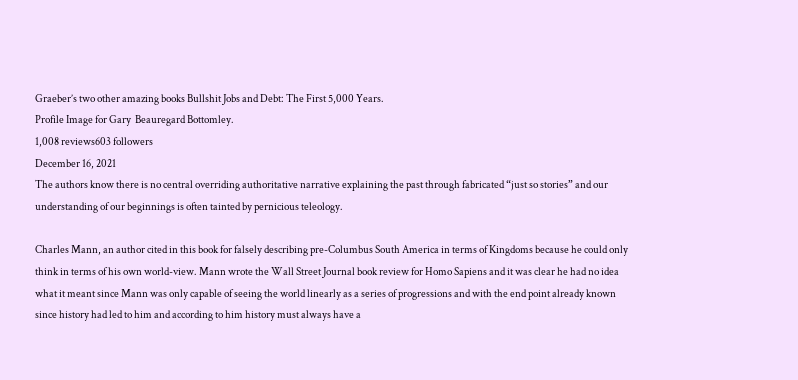Graeber’s two other amazing books Bullshit Jobs and Debt: The First 5,000 Years.
Profile Image for Gary  Beauregard Bottomley.
1,008 reviews603 followers
December 16, 2021
The authors know there is no central overriding authoritative narrative explaining the past through fabricated “just so stories” and our understanding of our beginnings is often tainted by pernicious teleology.

Charles Mann, an author cited in this book for falsely describing pre-Columbus South America in terms of Kingdoms because he could only think in terms of his own world-view. Mann wrote the Wall Street Journal book review for Homo Sapiens and it was clear he had no idea what it meant since Mann was only capable of seeing the world linearly as a series of progressions and with the end point already known since history had led to him and according to him history must always have a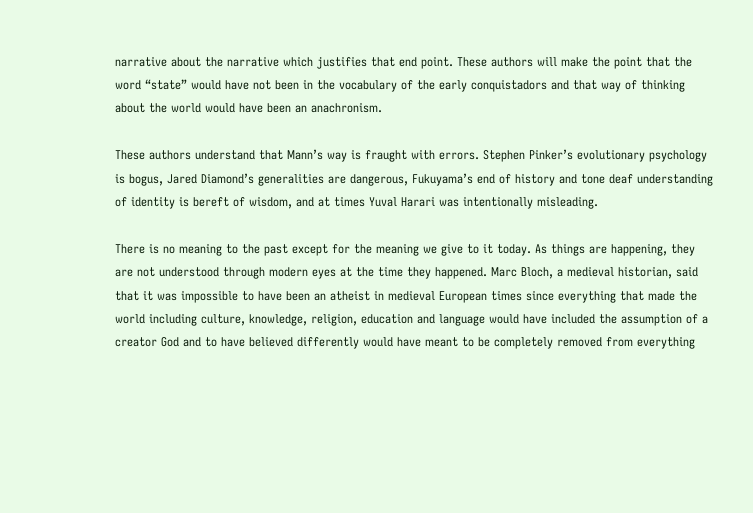narrative about the narrative which justifies that end point. These authors will make the point that the word “state” would have not been in the vocabulary of the early conquistadors and that way of thinking about the world would have been an anachronism.

These authors understand that Mann’s way is fraught with errors. Stephen Pinker’s evolutionary psychology is bogus, Jared Diamond’s generalities are dangerous, Fukuyama’s end of history and tone deaf understanding of identity is bereft of wisdom, and at times Yuval Harari was intentionally misleading.

There is no meaning to the past except for the meaning we give to it today. As things are happening, they are not understood through modern eyes at the time they happened. Marc Bloch, a medieval historian, said that it was impossible to have been an atheist in medieval European times since everything that made the world including culture, knowledge, religion, education and language would have included the assumption of a creator God and to have believed differently would have meant to be completely removed from everything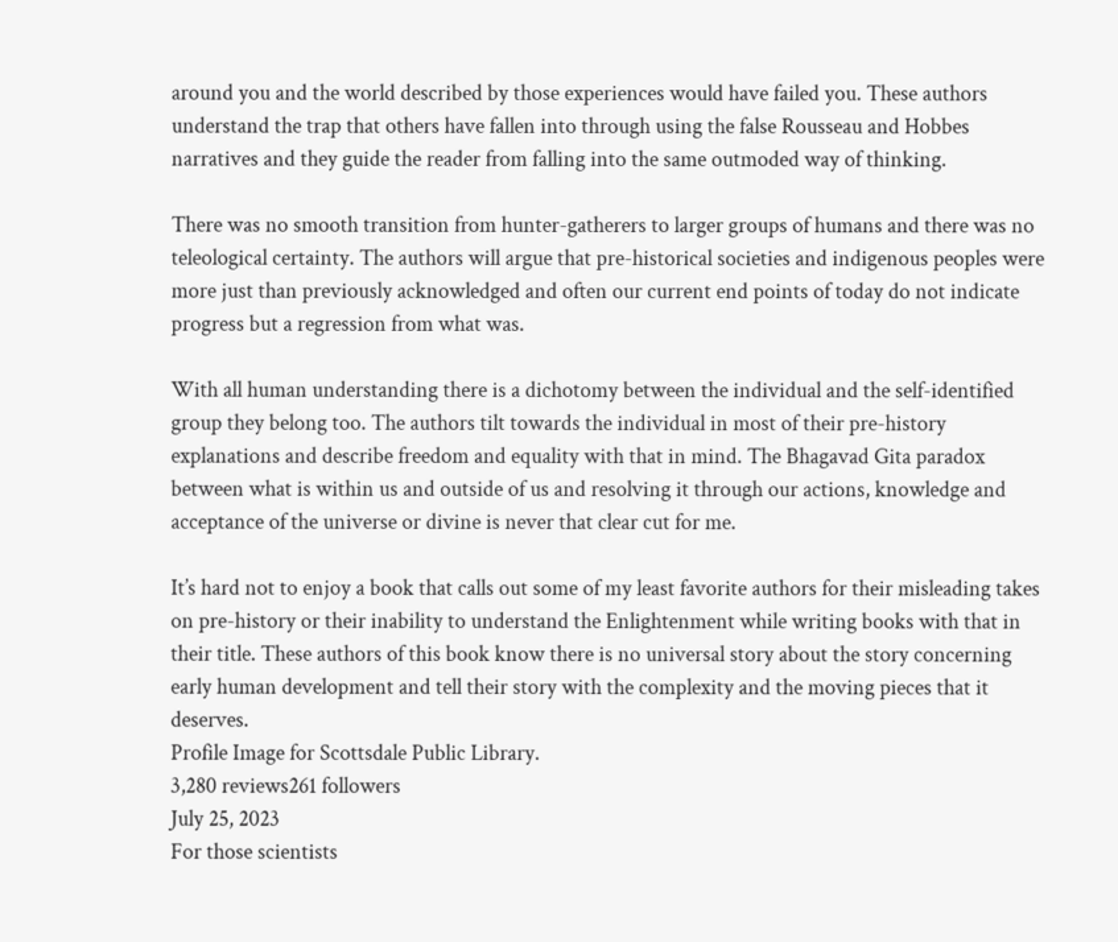around you and the world described by those experiences would have failed you. These authors understand the trap that others have fallen into through using the false Rousseau and Hobbes narratives and they guide the reader from falling into the same outmoded way of thinking.

There was no smooth transition from hunter-gatherers to larger groups of humans and there was no teleological certainty. The authors will argue that pre-historical societies and indigenous peoples were more just than previously acknowledged and often our current end points of today do not indicate progress but a regression from what was.

With all human understanding there is a dichotomy between the individual and the self-identified group they belong too. The authors tilt towards the individual in most of their pre-history explanations and describe freedom and equality with that in mind. The Bhagavad Gita paradox between what is within us and outside of us and resolving it through our actions, knowledge and acceptance of the universe or divine is never that clear cut for me.

It’s hard not to enjoy a book that calls out some of my least favorite authors for their misleading takes on pre-history or their inability to understand the Enlightenment while writing books with that in their title. These authors of this book know there is no universal story about the story concerning early human development and tell their story with the complexity and the moving pieces that it deserves.
Profile Image for Scottsdale Public Library.
3,280 reviews261 followers
July 25, 2023
For those scientists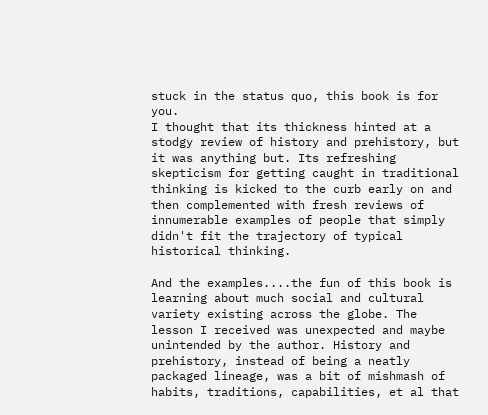stuck in the status quo, this book is for you.
I thought that its thickness hinted at a stodgy review of history and prehistory, but it was anything but. Its refreshing skepticism for getting caught in traditional thinking is kicked to the curb early on and then complemented with fresh reviews of innumerable examples of people that simply didn't fit the trajectory of typical historical thinking.

And the examples....the fun of this book is learning about much social and cultural variety existing across the globe. The lesson I received was unexpected and maybe unintended by the author. History and prehistory, instead of being a neatly packaged lineage, was a bit of mishmash of habits, traditions, capabilities, et al that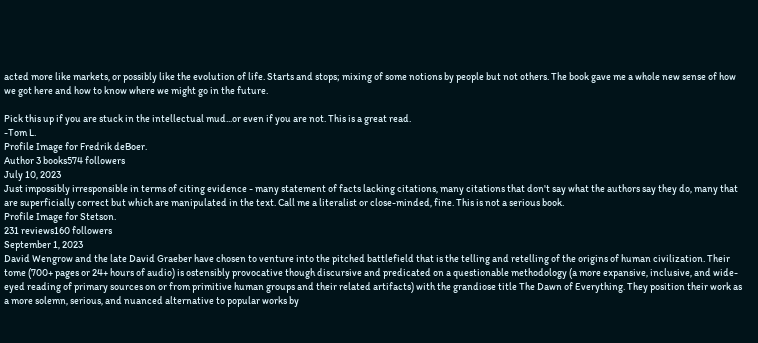acted more like markets, or possibly like the evolution of life. Starts and stops; mixing of some notions by people but not others. The book gave me a whole new sense of how we got here and how to know where we might go in the future.

Pick this up if you are stuck in the intellectual mud...or even if you are not. This is a great read.
-Tom L.
Profile Image for Fredrik deBoer.
Author 3 books574 followers
July 10, 2023
Just impossibly irresponsible in terms of citing evidence - many statement of facts lacking citations, many citations that don't say what the authors say they do, many that are superficially correct but which are manipulated in the text. Call me a literalist or close-minded, fine. This is not a serious book.
Profile Image for Stetson.
231 reviews160 followers
September 1, 2023
David Wengrow and the late David Graeber have chosen to venture into the pitched battlefield that is the telling and retelling of the origins of human civilization. Their tome (700+ pages or 24+ hours of audio) is ostensibly provocative though discursive and predicated on a questionable methodology (a more expansive, inclusive, and wide-eyed reading of primary sources on or from primitive human groups and their related artifacts) with the grandiose title The Dawn of Everything. They position their work as a more solemn, serious, and nuanced alternative to popular works by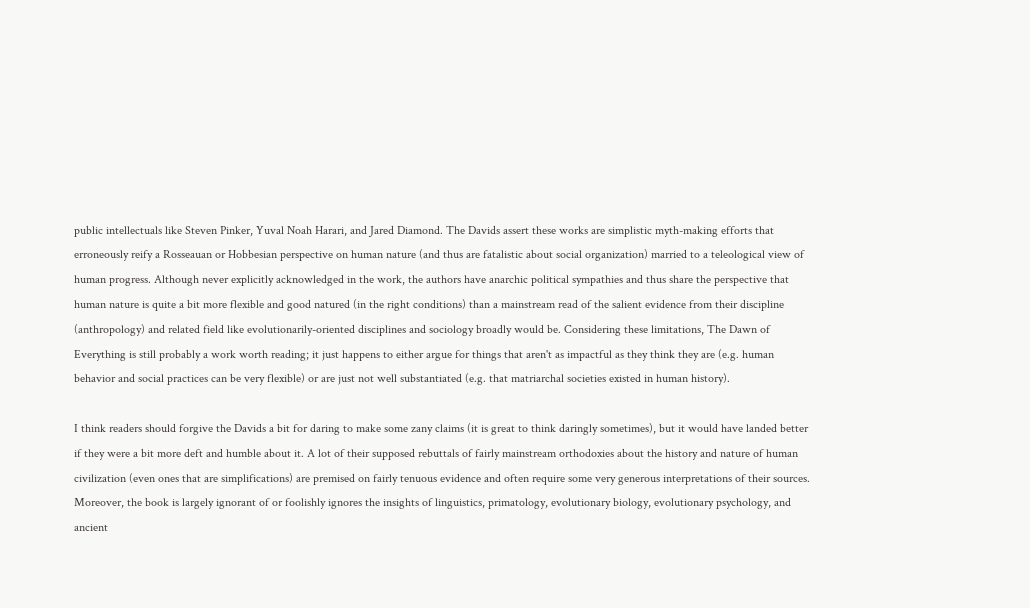public intellectuals like Steven Pinker, Yuval Noah Harari, and Jared Diamond. The Davids assert these works are simplistic myth-making efforts that erroneously reify a Rosseauan or Hobbesian perspective on human nature (and thus are fatalistic about social organization) married to a teleological view of human progress. Although never explicitly acknowledged in the work, the authors have anarchic political sympathies and thus share the perspective that human nature is quite a bit more flexible and good natured (in the right conditions) than a mainstream read of the salient evidence from their discipline (anthropology) and related field like evolutionarily-oriented disciplines and sociology broadly would be. Considering these limitations, The Dawn of Everything is still probably a work worth reading; it just happens to either argue for things that aren't as impactful as they think they are (e.g. human behavior and social practices can be very flexible) or are just not well substantiated (e.g. that matriarchal societies existed in human history).

I think readers should forgive the Davids a bit for daring to make some zany claims (it is great to think daringly sometimes), but it would have landed better if they were a bit more deft and humble about it. A lot of their supposed rebuttals of fairly mainstream orthodoxies about the history and nature of human civilization (even ones that are simplifications) are premised on fairly tenuous evidence and often require some very generous interpretations of their sources. Moreover, the book is largely ignorant of or foolishly ignores the insights of linguistics, primatology, evolutionary biology, evolutionary psychology, and ancient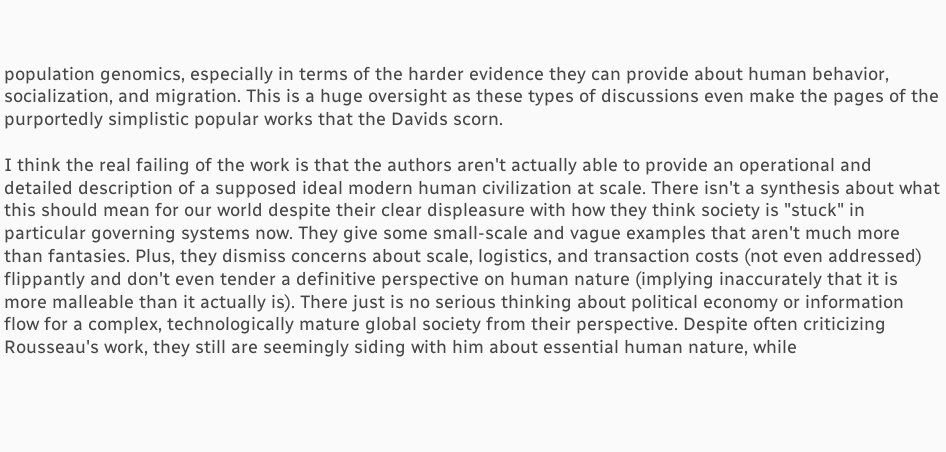population genomics, especially in terms of the harder evidence they can provide about human behavior, socialization, and migration. This is a huge oversight as these types of discussions even make the pages of the purportedly simplistic popular works that the Davids scorn.

I think the real failing of the work is that the authors aren't actually able to provide an operational and detailed description of a supposed ideal modern human civilization at scale. There isn't a synthesis about what this should mean for our world despite their clear displeasure with how they think society is "stuck" in particular governing systems now. They give some small-scale and vague examples that aren't much more than fantasies. Plus, they dismiss concerns about scale, logistics, and transaction costs (not even addressed) flippantly and don't even tender a definitive perspective on human nature (implying inaccurately that it is more malleable than it actually is). There just is no serious thinking about political economy or information flow for a complex, technologically mature global society from their perspective. Despite often criticizing Rousseau's work, they still are seemingly siding with him about essential human nature, while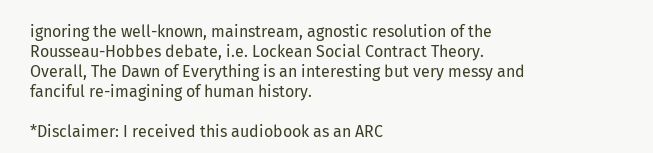ignoring the well-known, mainstream, agnostic resolution of the Rousseau-Hobbes debate, i.e. Lockean Social Contract Theory. Overall, The Dawn of Everything is an interesting but very messy and fanciful re-imagining of human history.

*Disclaimer: I received this audiobook as an ARC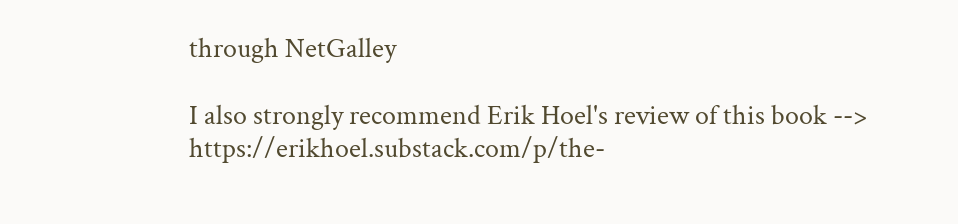through NetGalley

I also strongly recommend Erik Hoel's review of this book --> https://erikhoel.substack.com/p/the-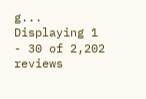g...
Displaying 1 - 30 of 2,202 reviews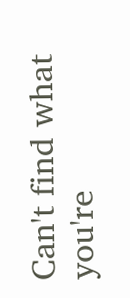Can't find what you're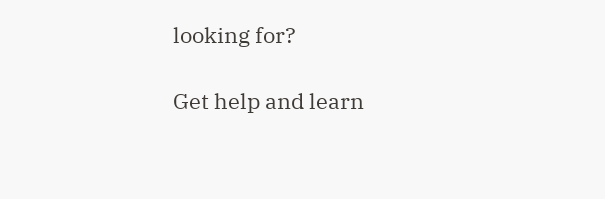looking for?

Get help and learn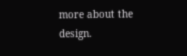more about the design.